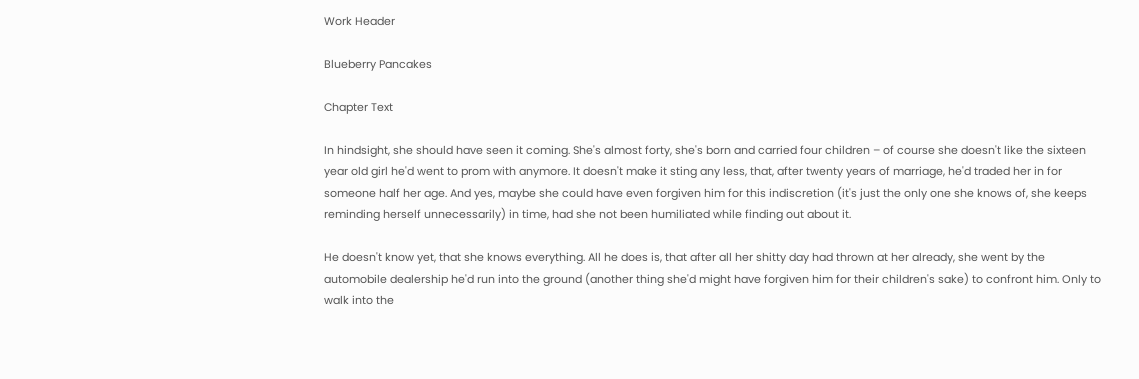Work Header

Blueberry Pancakes

Chapter Text

In hindsight, she should have seen it coming. She's almost forty, she's born and carried four children – of course she doesn't like the sixteen year old girl he'd went to prom with anymore. It doesn't make it sting any less, that, after twenty years of marriage, he'd traded her in for someone half her age. And yes, maybe she could have even forgiven him for this indiscretion (it's just the only one she knows of, she keeps reminding herself unnecessarily) in time, had she not been humiliated while finding out about it.

He doesn't know yet, that she knows everything. All he does is, that after all her shitty day had thrown at her already, she went by the automobile dealership he'd run into the ground (another thing she'd might have forgiven him for their children's sake) to confront him. Only to walk into the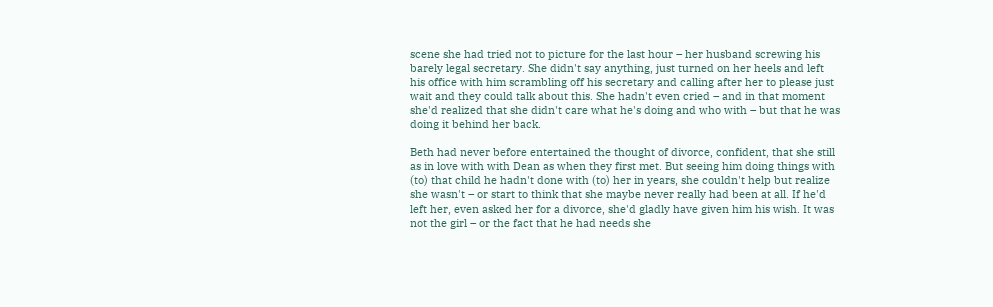scene she had tried not to picture for the last hour – her husband screwing his barely legal secretary. She didn't say anything, just turned on her heels and left his office with him scrambling off his secretary and calling after her to please just wait and they could talk about this. She hadn't even cried – and in that moment she'd realized that she didn't care what he's doing and who with – but that he was doing it behind her back.

Beth had never before entertained the thought of divorce, confident, that she still as in love with with Dean as when they first met. But seeing him doing things with (to) that child he hadn't done with (to) her in years, she couldn't help but realize she wasn't – or start to think that she maybe never really had been at all. If he'd left her, even asked her for a divorce, she'd gladly have given him his wish. It was not the girl – or the fact that he had needs she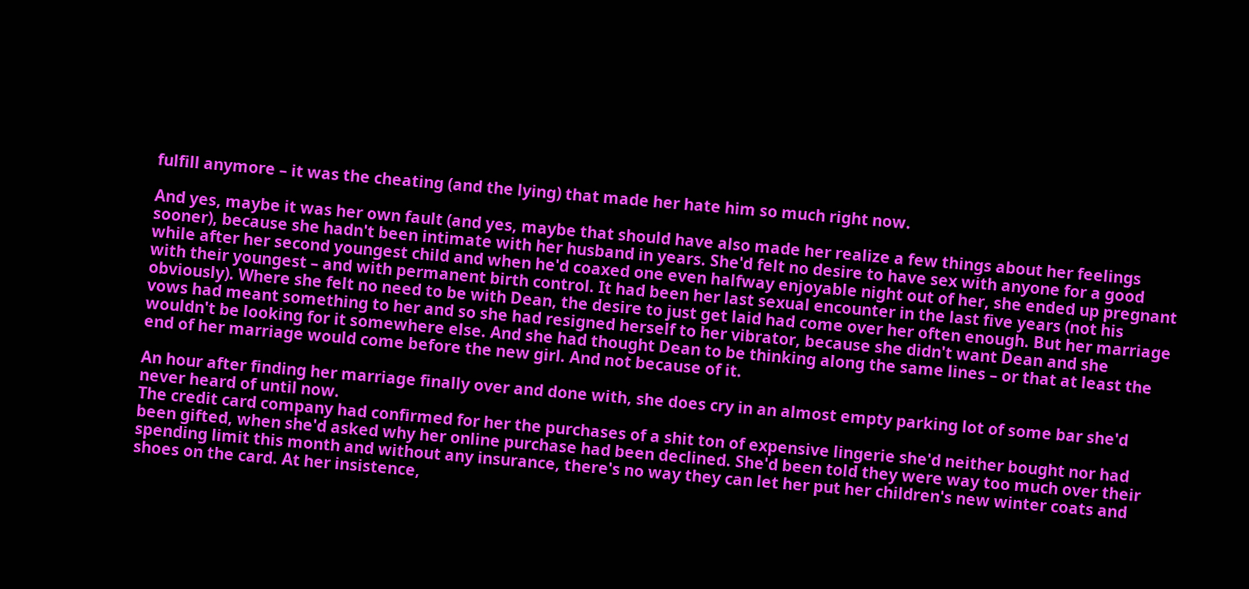fulfill anymore – it was the cheating (and the lying) that made her hate him so much right now.

And yes, maybe it was her own fault (and yes, maybe that should have also made her realize a few things about her feelings sooner), because she hadn't been intimate with her husband in years. She'd felt no desire to have sex with anyone for a good while after her second youngest child and when he'd coaxed one even halfway enjoyable night out of her, she ended up pregnant with their youngest – and with permanent birth control. It had been her last sexual encounter in the last five years (not his obviously). Where she felt no need to be with Dean, the desire to just get laid had come over her often enough. But her marriage vows had meant something to her and so she had resigned herself to her vibrator, because she didn't want Dean and she wouldn't be looking for it somewhere else. And she had thought Dean to be thinking along the same lines – or that at least the end of her marriage would come before the new girl. And not because of it.

An hour after finding her marriage finally over and done with, she does cry in an almost empty parking lot of some bar she'd never heard of until now.
The credit card company had confirmed for her the purchases of a shit ton of expensive lingerie she'd neither bought nor had been gifted, when she'd asked why her online purchase had been declined. She'd been told they were way too much over their spending limit this month and without any insurance, there's no way they can let her put her children's new winter coats and shoes on the card. At her insistence,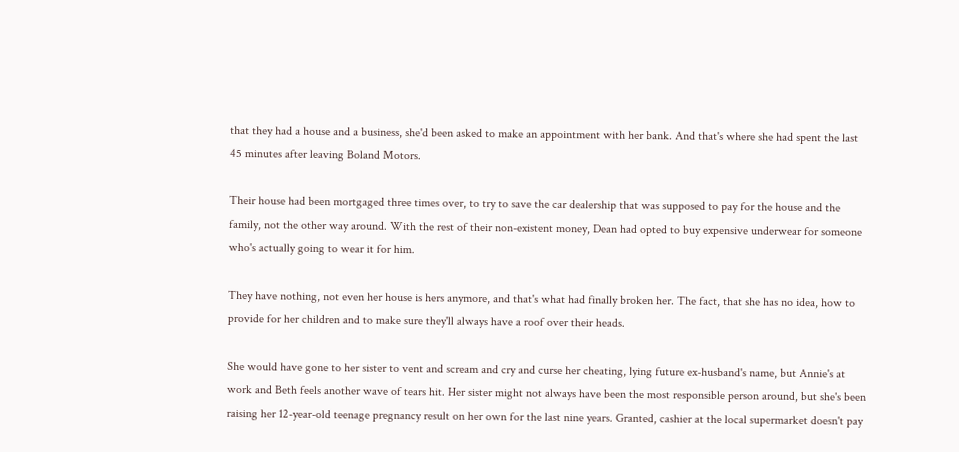that they had a house and a business, she'd been asked to make an appointment with her bank. And that's where she had spent the last 45 minutes after leaving Boland Motors.

Their house had been mortgaged three times over, to try to save the car dealership that was supposed to pay for the house and the family, not the other way around. With the rest of their non-existent money, Dean had opted to buy expensive underwear for someone who's actually going to wear it for him.

They have nothing, not even her house is hers anymore, and that's what had finally broken her. The fact, that she has no idea, how to provide for her children and to make sure they'll always have a roof over their heads.

She would have gone to her sister to vent and scream and cry and curse her cheating, lying future ex-husband's name, but Annie's at work and Beth feels another wave of tears hit. Her sister might not always have been the most responsible person around, but she's been raising her 12-year-old teenage pregnancy result on her own for the last nine years. Granted, cashier at the local supermarket doesn't pay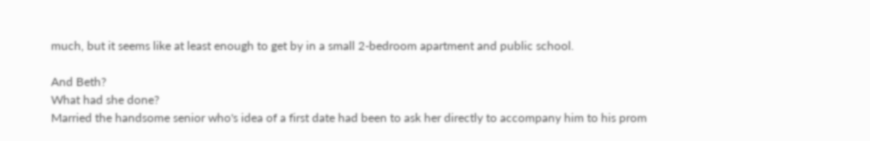much, but it seems like at least enough to get by in a small 2-bedroom apartment and public school.

And Beth?
What had she done?
Married the handsome senior who's idea of a first date had been to ask her directly to accompany him to his prom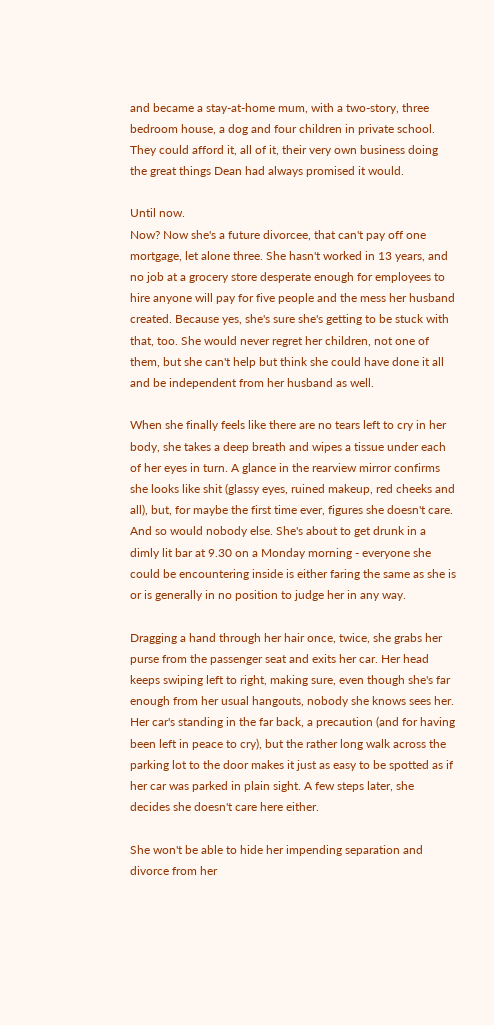and became a stay-at-home mum, with a two-story, three bedroom house, a dog and four children in private school. They could afford it, all of it, their very own business doing the great things Dean had always promised it would.

Until now.
Now? Now she's a future divorcee, that can't pay off one mortgage, let alone three. She hasn't worked in 13 years, and no job at a grocery store desperate enough for employees to hire anyone will pay for five people and the mess her husband created. Because yes, she's sure she's getting to be stuck with that, too. She would never regret her children, not one of them, but she can't help but think she could have done it all and be independent from her husband as well.

When she finally feels like there are no tears left to cry in her body, she takes a deep breath and wipes a tissue under each of her eyes in turn. A glance in the rearview mirror confirms she looks like shit (glassy eyes, ruined makeup, red cheeks and all), but, for maybe the first time ever, figures she doesn't care. And so would nobody else. She's about to get drunk in a dimly lit bar at 9.30 on a Monday morning - everyone she could be encountering inside is either faring the same as she is or is generally in no position to judge her in any way.

Dragging a hand through her hair once, twice, she grabs her purse from the passenger seat and exits her car. Her head keeps swiping left to right, making sure, even though she's far enough from her usual hangouts, nobody she knows sees her. Her car's standing in the far back, a precaution (and for having been left in peace to cry), but the rather long walk across the parking lot to the door makes it just as easy to be spotted as if her car was parked in plain sight. A few steps later, she decides she doesn't care here either.

She won't be able to hide her impending separation and divorce from her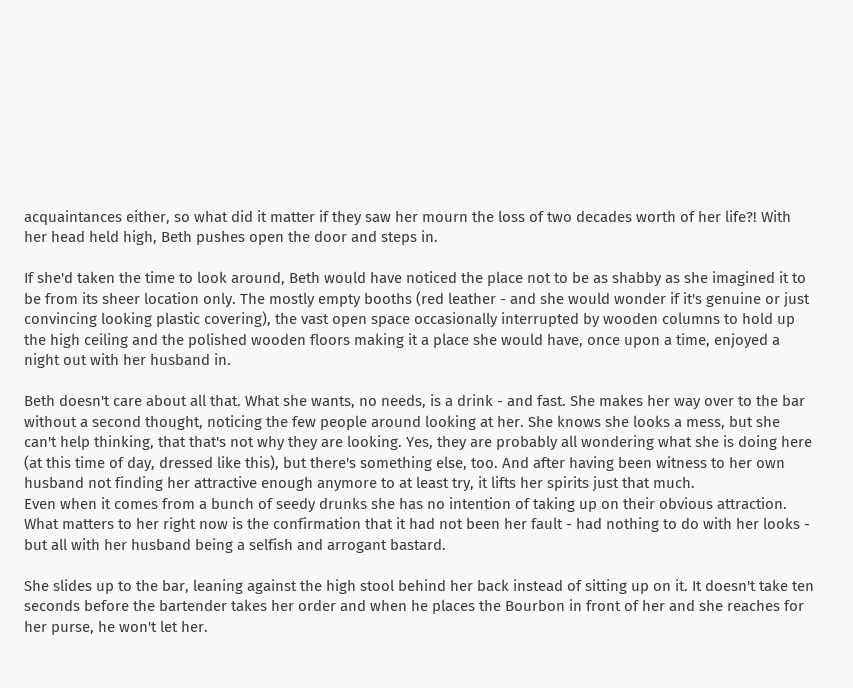acquaintances either, so what did it matter if they saw her mourn the loss of two decades worth of her life?! With her head held high, Beth pushes open the door and steps in.

If she'd taken the time to look around, Beth would have noticed the place not to be as shabby as she imagined it to be from its sheer location only. The mostly empty booths (red leather - and she would wonder if it's genuine or just convincing looking plastic covering), the vast open space occasionally interrupted by wooden columns to hold up the high ceiling and the polished wooden floors making it a place she would have, once upon a time, enjoyed a night out with her husband in.

Beth doesn't care about all that. What she wants, no needs, is a drink - and fast. She makes her way over to the bar without a second thought, noticing the few people around looking at her. She knows she looks a mess, but she can't help thinking, that that's not why they are looking. Yes, they are probably all wondering what she is doing here (at this time of day, dressed like this), but there's something else, too. And after having been witness to her own husband not finding her attractive enough anymore to at least try, it lifts her spirits just that much.
Even when it comes from a bunch of seedy drunks she has no intention of taking up on their obvious attraction. What matters to her right now is the confirmation that it had not been her fault - had nothing to do with her looks - but all with her husband being a selfish and arrogant bastard.

She slides up to the bar, leaning against the high stool behind her back instead of sitting up on it. It doesn't take ten seconds before the bartender takes her order and when he places the Bourbon in front of her and she reaches for her purse, he won't let her.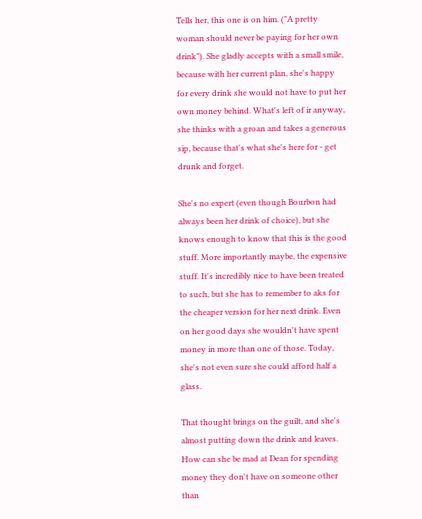Tells her, this one is on him. ("A pretty woman should never be paying for her own drink"). She gladly accepts with a small smile, because with her current plan, she's happy for every drink she would not have to put her own money behind. What's left of ir anyway, she thinks with a groan and takes a generous sip, because that's what she's here for - get drunk and forget.

She's no expert (even though Bourbon had always been her drink of choice), but she knows enough to know that this is the good stuff. More importantly maybe, the expensive stuff. It's incredibly nice to have been treated to such, but she has to remember to aks for the cheaper version for her next drink. Even on her good days she wouldn't have spent money in more than one of those. Today, she's not even sure she could afford half a glass.

That thought brings on the guilt, and she's almost putting down the drink and leaves. How can she be mad at Dean for spending money they don't have on someone other than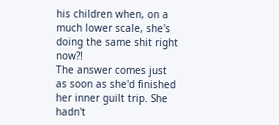his children when, on a much lower scale, she's doing the same shit right now?!
The answer comes just as soon as she'd finished her inner guilt trip. She hadn't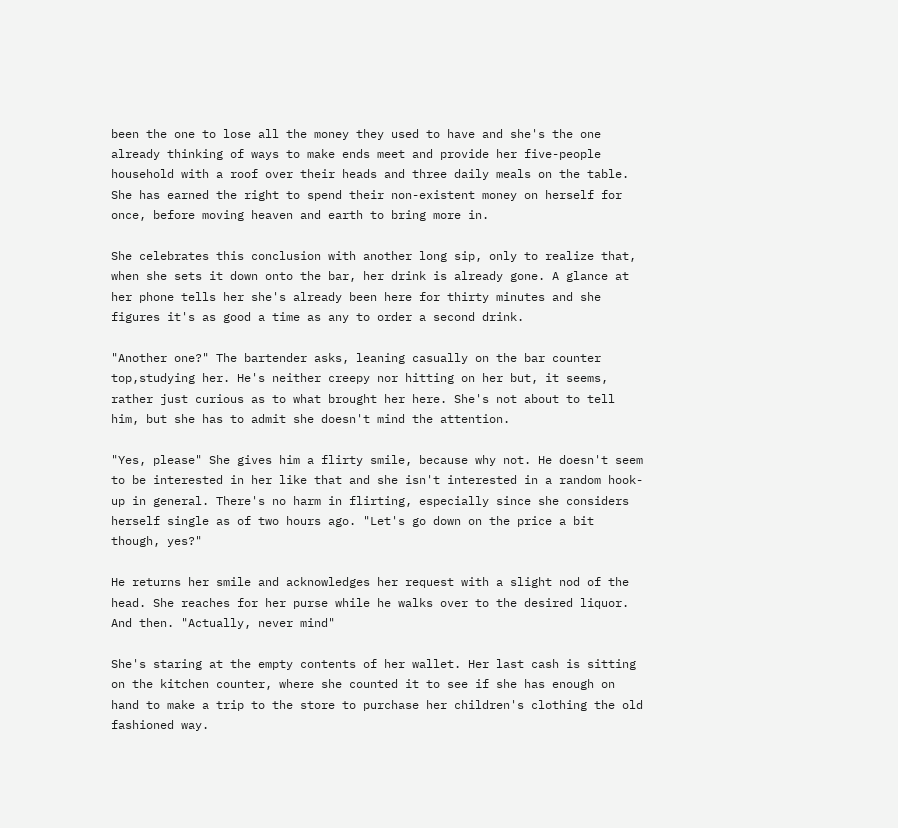been the one to lose all the money they used to have and she's the one already thinking of ways to make ends meet and provide her five-people household with a roof over their heads and three daily meals on the table. She has earned the right to spend their non-existent money on herself for once, before moving heaven and earth to bring more in.

She celebrates this conclusion with another long sip, only to realize that, when she sets it down onto the bar, her drink is already gone. A glance at her phone tells her she's already been here for thirty minutes and she figures it's as good a time as any to order a second drink.

"Another one?" The bartender asks, leaning casually on the bar counter top,studying her. He's neither creepy nor hitting on her but, it seems, rather just curious as to what brought her here. She's not about to tell him, but she has to admit she doesn't mind the attention.

"Yes, please" She gives him a flirty smile, because why not. He doesn't seem to be interested in her like that and she isn't interested in a random hook-up in general. There's no harm in flirting, especially since she considers herself single as of two hours ago. "Let's go down on the price a bit though, yes?"

He returns her smile and acknowledges her request with a slight nod of the head. She reaches for her purse while he walks over to the desired liquor. And then. "Actually, never mind"

She's staring at the empty contents of her wallet. Her last cash is sitting on the kitchen counter, where she counted it to see if she has enough on hand to make a trip to the store to purchase her children's clothing the old fashioned way.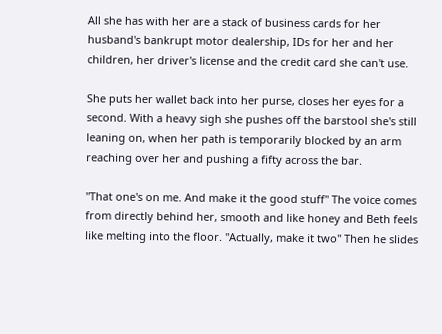All she has with her are a stack of business cards for her husband's bankrupt motor dealership, IDs for her and her children, her driver's license and the credit card she can't use.

She puts her wallet back into her purse, closes her eyes for a second. With a heavy sigh she pushes off the barstool she's still leaning on, when her path is temporarily blocked by an arm reaching over her and pushing a fifty across the bar.

"That one's on me. And make it the good stuff" The voice comes from directly behind her, smooth and like honey and Beth feels like melting into the floor. "Actually, make it two" Then he slides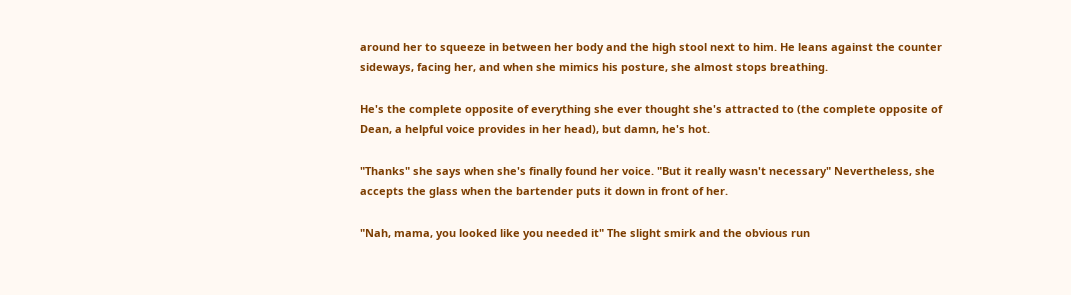around her to squeeze in between her body and the high stool next to him. He leans against the counter sideways, facing her, and when she mimics his posture, she almost stops breathing.

He's the complete opposite of everything she ever thought she's attracted to (the complete opposite of Dean, a helpful voice provides in her head), but damn, he's hot.

"Thanks" she says when she's finally found her voice. "But it really wasn't necessary" Nevertheless, she accepts the glass when the bartender puts it down in front of her.

"Nah, mama, you looked like you needed it" The slight smirk and the obvious run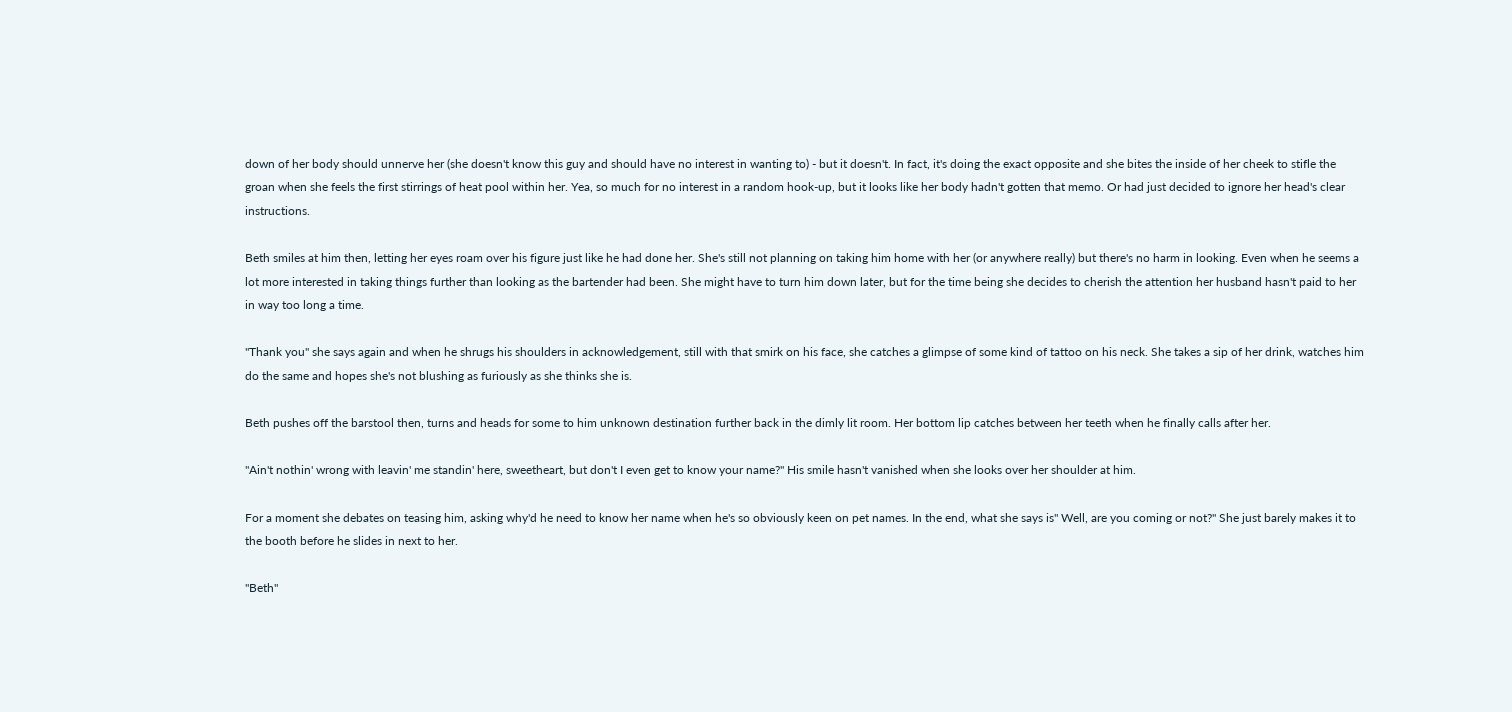down of her body should unnerve her (she doesn't know this guy and should have no interest in wanting to) - but it doesn't. In fact, it's doing the exact opposite and she bites the inside of her cheek to stifle the groan when she feels the first stirrings of heat pool within her. Yea, so much for no interest in a random hook-up, but it looks like her body hadn't gotten that memo. Or had just decided to ignore her head's clear instructions.

Beth smiles at him then, letting her eyes roam over his figure just like he had done her. She's still not planning on taking him home with her (or anywhere really) but there's no harm in looking. Even when he seems a lot more interested in taking things further than looking as the bartender had been. She might have to turn him down later, but for the time being she decides to cherish the attention her husband hasn't paid to her in way too long a time.

"Thank you" she says again and when he shrugs his shoulders in acknowledgement, still with that smirk on his face, she catches a glimpse of some kind of tattoo on his neck. She takes a sip of her drink, watches him do the same and hopes she's not blushing as furiously as she thinks she is.

Beth pushes off the barstool then, turns and heads for some to him unknown destination further back in the dimly lit room. Her bottom lip catches between her teeth when he finally calls after her.

"Ain't nothin' wrong with leavin' me standin' here, sweetheart, but don't I even get to know your name?" His smile hasn't vanished when she looks over her shoulder at him.

For a moment she debates on teasing him, asking why'd he need to know her name when he's so obviously keen on pet names. In the end, what she says is" Well, are you coming or not?" She just barely makes it to the booth before he slides in next to her.

"Beth"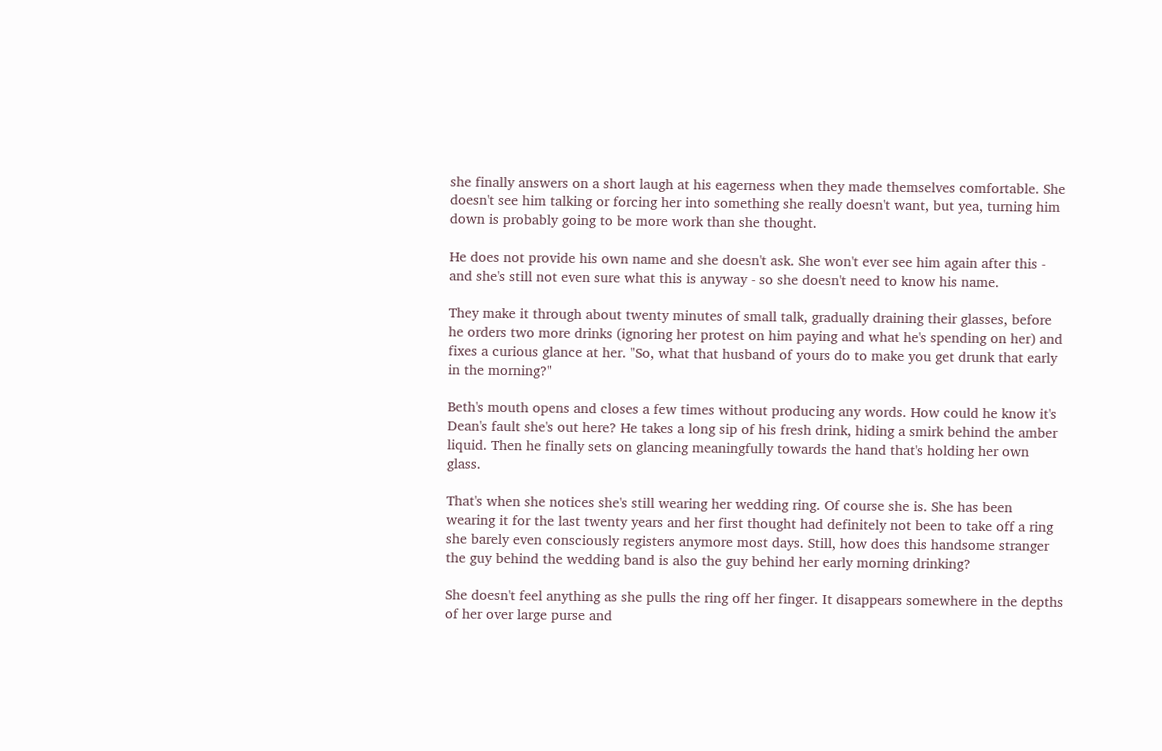she finally answers on a short laugh at his eagerness when they made themselves comfortable. She doesn't see him talking or forcing her into something she really doesn't want, but yea, turning him down is probably going to be more work than she thought.

He does not provide his own name and she doesn't ask. She won't ever see him again after this - and she's still not even sure what this is anyway - so she doesn't need to know his name.

They make it through about twenty minutes of small talk, gradually draining their glasses, before he orders two more drinks (ignoring her protest on him paying and what he's spending on her) and fixes a curious glance at her. "So, what that husband of yours do to make you get drunk that early in the morning?"

Beth's mouth opens and closes a few times without producing any words. How could he know it's Dean's fault she's out here? He takes a long sip of his fresh drink, hiding a smirk behind the amber liquid. Then he finally sets on glancing meaningfully towards the hand that's holding her own glass.

That's when she notices she's still wearing her wedding ring. Of course she is. She has been wearing it for the last twenty years and her first thought had definitely not been to take off a ring she barely even consciously registers anymore most days. Still, how does this handsome stranger the guy behind the wedding band is also the guy behind her early morning drinking?

She doesn't feel anything as she pulls the ring off her finger. It disappears somewhere in the depths of her over large purse and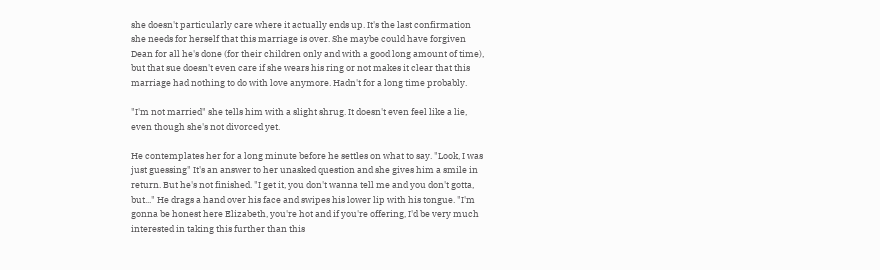she doesn't particularly care where it actually ends up. It's the last confirmation she needs for herself that this marriage is over. She maybe could have forgiven Dean for all he's done (for their children only and with a good long amount of time), but that sue doesn't even care if she wears his ring or not makes it clear that this marriage had nothing to do with love anymore. Hadn't for a long time probably.

"I'm not married" she tells him with a slight shrug. It doesn't even feel like a lie, even though she's not divorced yet.

He contemplates her for a long minute before he settles on what to say. "Look, I was just guessing" It's an answer to her unasked question and she gives him a smile in return. But he's not finished. "I get it, you don't wanna tell me and you don't gotta, but..." He drags a hand over his face and swipes his lower lip with his tongue. "I'm gonna be honest here Elizabeth, you're hot and if you're offering, I'd be very much interested in taking this further than this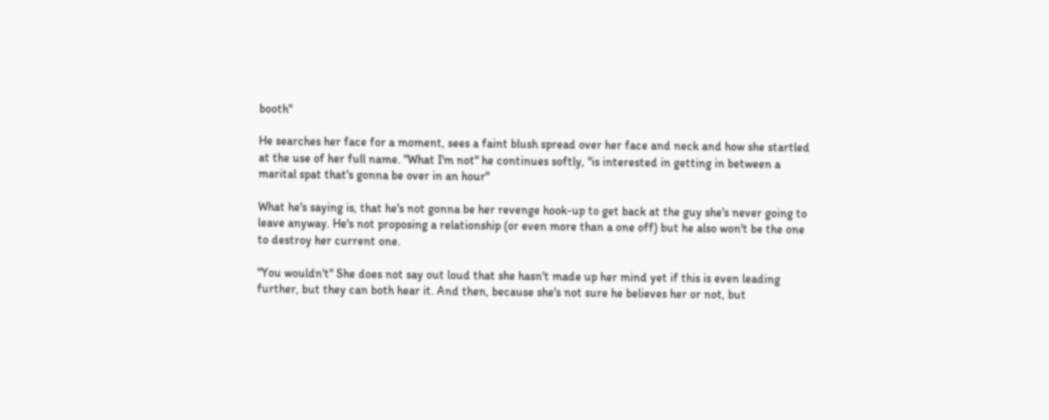booth"

He searches her face for a moment, sees a faint blush spread over her face and neck and how she startled at the use of her full name. "What I'm not" he continues softly, "is interested in getting in between a marital spat that's gonna be over in an hour"

What he's saying is, that he's not gonna be her revenge hook-up to get back at the guy she's never going to leave anyway. He's not proposing a relationship (or even more than a one off) but he also won't be the one to destroy her current one.

"You wouldn't" She does not say out loud that she hasn't made up her mind yet if this is even leading further, but they can both hear it. And then, because she's not sure he believes her or not, but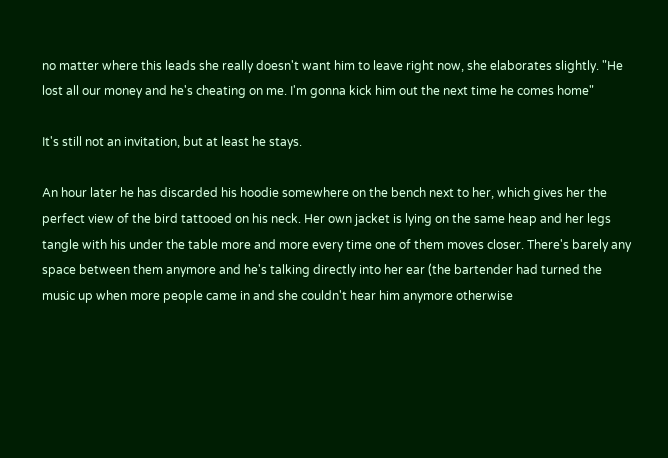no matter where this leads she really doesn't want him to leave right now, she elaborates slightly. "He lost all our money and he's cheating on me. I'm gonna kick him out the next time he comes home"

It's still not an invitation, but at least he stays.

An hour later he has discarded his hoodie somewhere on the bench next to her, which gives her the perfect view of the bird tattooed on his neck. Her own jacket is lying on the same heap and her legs tangle with his under the table more and more every time one of them moves closer. There's barely any space between them anymore and he's talking directly into her ear (the bartender had turned the music up when more people came in and she couldn't hear him anymore otherwise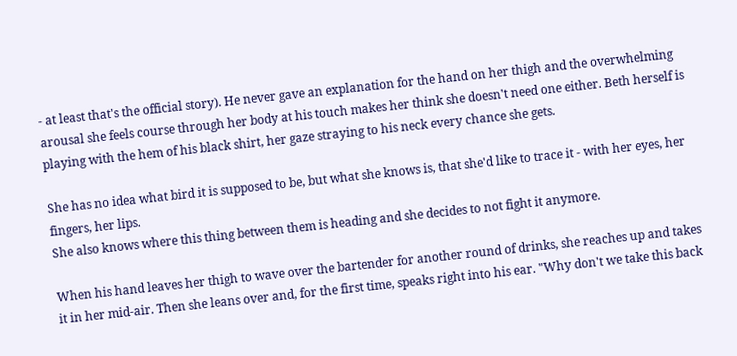- at least that's the official story). He never gave an explanation for the hand on her thigh and the overwhelming arousal she feels course through her body at his touch makes her think she doesn't need one either. Beth herself is playing with the hem of his black shirt, her gaze straying to his neck every chance she gets.

She has no idea what bird it is supposed to be, but what she knows is, that she'd like to trace it - with her eyes, her fingers, her lips.
She also knows where this thing between them is heading and she decides to not fight it anymore.

When his hand leaves her thigh to wave over the bartender for another round of drinks, she reaches up and takes it in her mid-air. Then she leans over and, for the first time, speaks right into his ear. "Why don't we take this back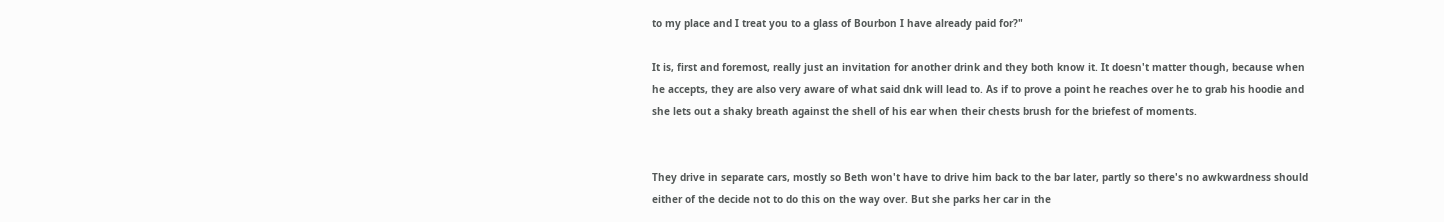to my place and I treat you to a glass of Bourbon I have already paid for?"

It is, first and foremost, really just an invitation for another drink and they both know it. It doesn't matter though, because when he accepts, they are also very aware of what said dnk will lead to. As if to prove a point he reaches over he to grab his hoodie and she lets out a shaky breath against the shell of his ear when their chests brush for the briefest of moments.


They drive in separate cars, mostly so Beth won't have to drive him back to the bar later, partly so there's no awkwardness should either of the decide not to do this on the way over. But she parks her car in the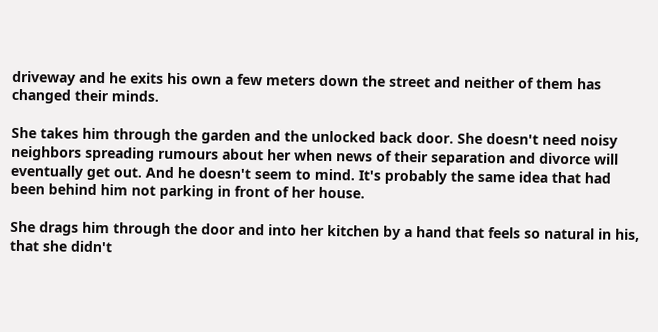driveway and he exits his own a few meters down the street and neither of them has changed their minds.

She takes him through the garden and the unlocked back door. She doesn't need noisy neighbors spreading rumours about her when news of their separation and divorce will eventually get out. And he doesn't seem to mind. It's probably the same idea that had been behind him not parking in front of her house.

She drags him through the door and into her kitchen by a hand that feels so natural in his, that she didn't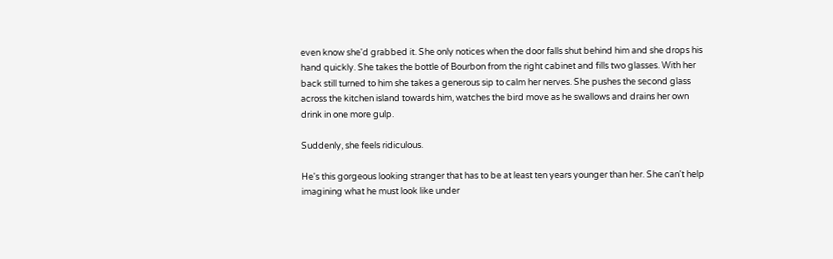even know she'd grabbed it. She only notices when the door falls shut behind him and she drops his hand quickly. She takes the bottle of Bourbon from the right cabinet and fills two glasses. With her back still turned to him she takes a generous sip to calm her nerves. She pushes the second glass across the kitchen island towards him, watches the bird move as he swallows and drains her own drink in one more gulp.

Suddenly, she feels ridiculous.

He's this gorgeous looking stranger that has to be at least ten years younger than her. She can't help imagining what he must look like under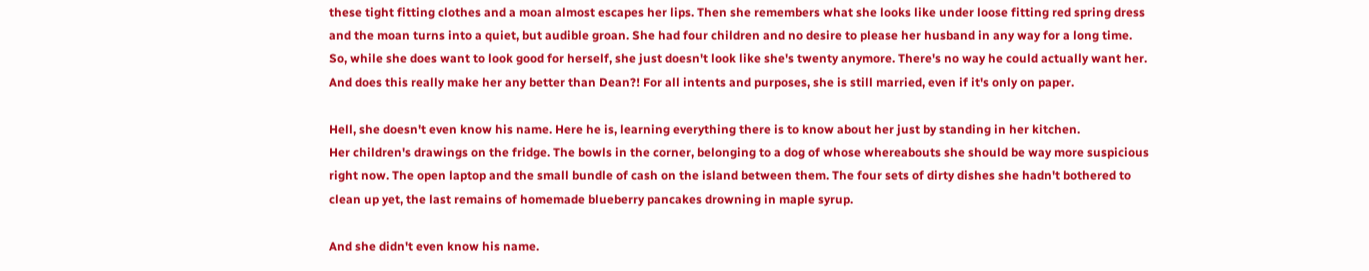these tight fitting clothes and a moan almost escapes her lips. Then she remembers what she looks like under loose fitting red spring dress and the moan turns into a quiet, but audible groan. She had four children and no desire to please her husband in any way for a long time. So, while she does want to look good for herself, she just doesn't look like she's twenty anymore. There's no way he could actually want her.
And does this really make her any better than Dean?! For all intents and purposes, she is still married, even if it's only on paper.

Hell, she doesn't even know his name. Here he is, learning everything there is to know about her just by standing in her kitchen.
Her children's drawings on the fridge. The bowls in the corner, belonging to a dog of whose whereabouts she should be way more suspicious right now. The open laptop and the small bundle of cash on the island between them. The four sets of dirty dishes she hadn't bothered to clean up yet, the last remains of homemade blueberry pancakes drowning in maple syrup.

And she didn't even know his name.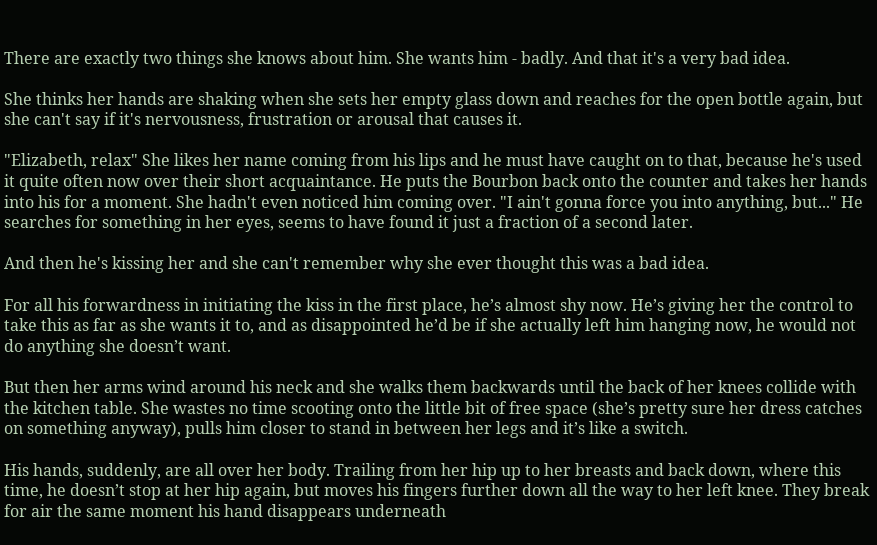There are exactly two things she knows about him. She wants him - badly. And that it's a very bad idea.

She thinks her hands are shaking when she sets her empty glass down and reaches for the open bottle again, but she can't say if it's nervousness, frustration or arousal that causes it.

"Elizabeth, relax" She likes her name coming from his lips and he must have caught on to that, because he's used it quite often now over their short acquaintance. He puts the Bourbon back onto the counter and takes her hands into his for a moment. She hadn't even noticed him coming over. "I ain't gonna force you into anything, but..." He searches for something in her eyes, seems to have found it just a fraction of a second later.

And then he's kissing her and she can't remember why she ever thought this was a bad idea.

For all his forwardness in initiating the kiss in the first place, he’s almost shy now. He’s giving her the control to take this as far as she wants it to, and as disappointed he’d be if she actually left him hanging now, he would not do anything she doesn’t want.

But then her arms wind around his neck and she walks them backwards until the back of her knees collide with the kitchen table. She wastes no time scooting onto the little bit of free space (she’s pretty sure her dress catches on something anyway), pulls him closer to stand in between her legs and it’s like a switch.

His hands, suddenly, are all over her body. Trailing from her hip up to her breasts and back down, where this time, he doesn’t stop at her hip again, but moves his fingers further down all the way to her left knee. They break for air the same moment his hand disappears underneath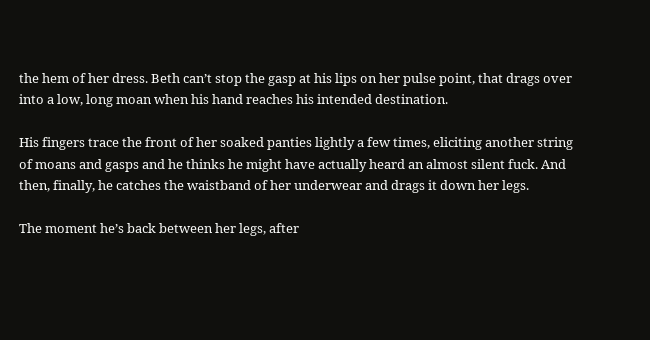the hem of her dress. Beth can’t stop the gasp at his lips on her pulse point, that drags over into a low, long moan when his hand reaches his intended destination.

His fingers trace the front of her soaked panties lightly a few times, eliciting another string of moans and gasps and he thinks he might have actually heard an almost silent fuck. And then, finally, he catches the waistband of her underwear and drags it down her legs.

The moment he’s back between her legs, after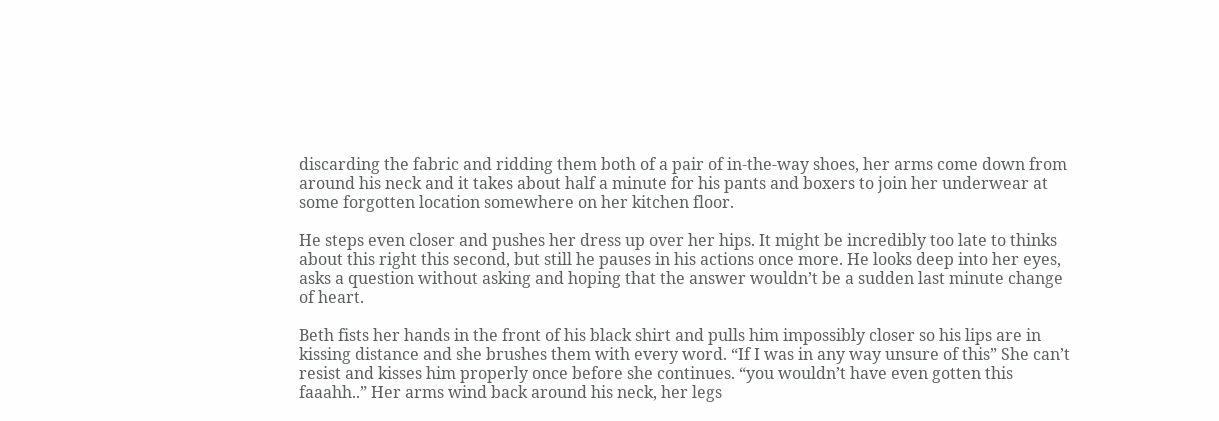discarding the fabric and ridding them both of a pair of in-the-way shoes, her arms come down from around his neck and it takes about half a minute for his pants and boxers to join her underwear at some forgotten location somewhere on her kitchen floor.

He steps even closer and pushes her dress up over her hips. It might be incredibly too late to thinks about this right this second, but still he pauses in his actions once more. He looks deep into her eyes, asks a question without asking and hoping that the answer wouldn’t be a sudden last minute change of heart.

Beth fists her hands in the front of his black shirt and pulls him impossibly closer so his lips are in kissing distance and she brushes them with every word. “If I was in any way unsure of this” She can’t resist and kisses him properly once before she continues. “you wouldn’t have even gotten this faaahh..” Her arms wind back around his neck, her legs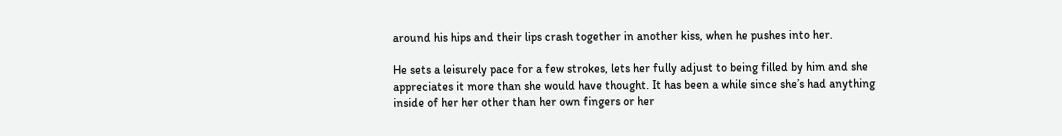around his hips and their lips crash together in another kiss, when he pushes into her.

He sets a leisurely pace for a few strokes, lets her fully adjust to being filled by him and she appreciates it more than she would have thought. It has been a while since she’s had anything inside of her her other than her own fingers or her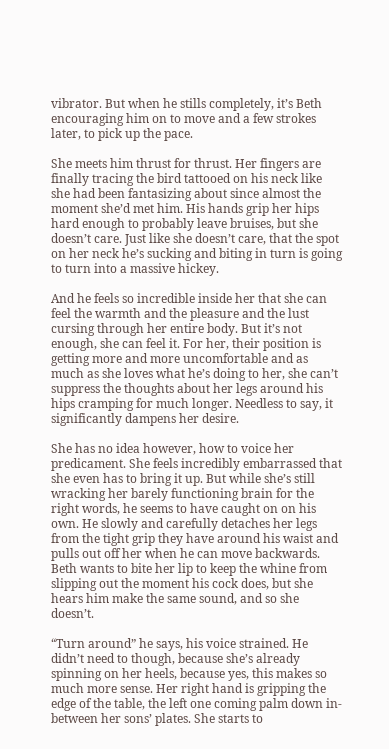vibrator. But when he stills completely, it’s Beth encouraging him on to move and a few strokes later, to pick up the pace.

She meets him thrust for thrust. Her fingers are finally tracing the bird tattooed on his neck like she had been fantasizing about since almost the moment she’d met him. His hands grip her hips hard enough to probably leave bruises, but she doesn’t care. Just like she doesn’t care, that the spot on her neck he’s sucking and biting in turn is going to turn into a massive hickey.

And he feels so incredible inside her that she can feel the warmth and the pleasure and the lust cursing through her entire body. But it’s not enough, she can feel it. For her, their position is getting more and more uncomfortable and as much as she loves what he’s doing to her, she can’t suppress the thoughts about her legs around his hips cramping for much longer. Needless to say, it significantly dampens her desire.

She has no idea however, how to voice her predicament. She feels incredibly embarrassed that she even has to bring it up. But while she’s still wracking her barely functioning brain for the right words, he seems to have caught on on his own. He slowly and carefully detaches her legs from the tight grip they have around his waist and pulls out off her when he can move backwards. Beth wants to bite her lip to keep the whine from slipping out the moment his cock does, but she hears him make the same sound, and so she doesn’t.

“Turn around” he says, his voice strained. He didn’t need to though, because she’s already spinning on her heels, because yes, this makes so much more sense. Her right hand is gripping the edge of the table, the left one coming palm down in-between her sons’ plates. She starts to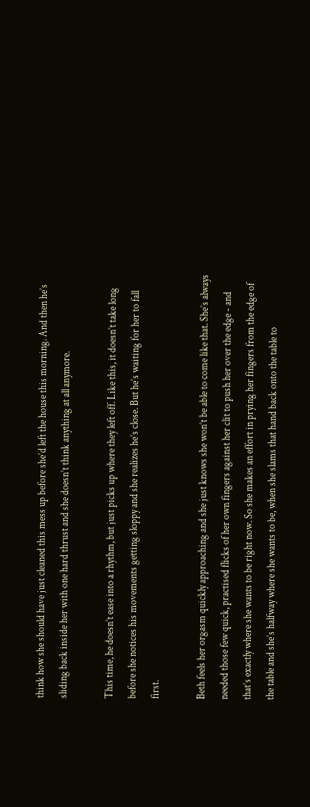think how she should have just cleaned this mess up before she’d left the house this morning. And then he’s sliding back inside her with one hard thrust and she doesn’t think anything at all anymore.

This time, he doesn’t ease into a rhythm, but just picks up where they left off. Like this, it doesn’t take long before she notices his movements getting sloppy and she realizes he’s close. But he’s waiting for her to fall first.

Beth feels her orgasm quickly approaching and she just knows she won’t be able to come like that. She’s always needed those few quick, practised flicks of her own fingers against her clit to push her over the edge - and that’s exactly where she wants to be right now. So she makes an effort in prying her fingers from the edge of the table and she’s halfway where she wants to be, when she slams that hand back onto the table to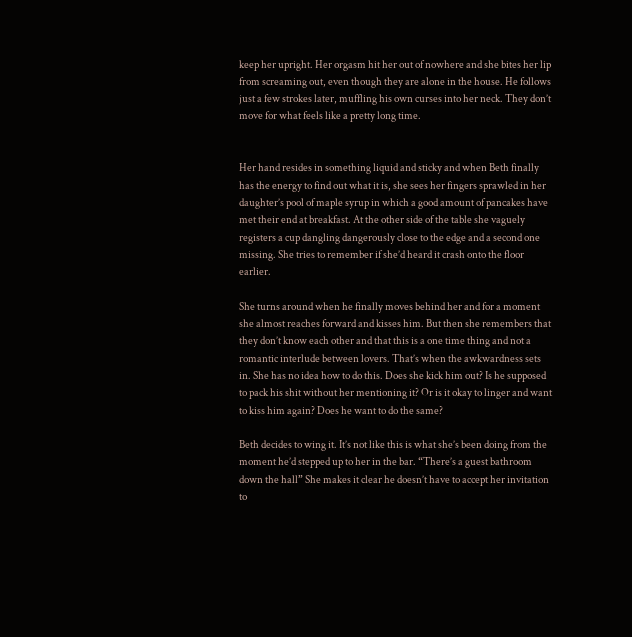keep her upright. Her orgasm hit her out of nowhere and she bites her lip from screaming out, even though they are alone in the house. He follows just a few strokes later, muffling his own curses into her neck. They don’t move for what feels like a pretty long time.


Her hand resides in something liquid and sticky and when Beth finally has the energy to find out what it is, she sees her fingers sprawled in her daughter’s pool of maple syrup in which a good amount of pancakes have met their end at breakfast. At the other side of the table she vaguely registers a cup dangling dangerously close to the edge and a second one missing. She tries to remember if she’d heard it crash onto the floor earlier.

She turns around when he finally moves behind her and for a moment she almost reaches forward and kisses him. But then she remembers that they don’t know each other and that this is a one time thing and not a romantic interlude between lovers. That’s when the awkwardness sets in. She has no idea how to do this. Does she kick him out? Is he supposed to pack his shit without her mentioning it? Or is it okay to linger and want to kiss him again? Does he want to do the same?

Beth decides to wing it. It’s not like this is what she’s been doing from the moment he’d stepped up to her in the bar. “There’s a guest bathroom down the hall” She makes it clear he doesn’t have to accept her invitation to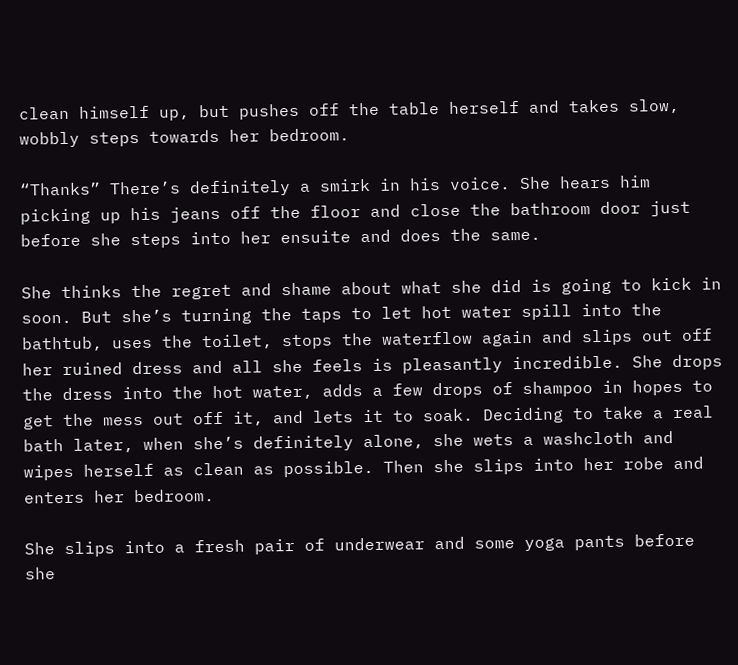clean himself up, but pushes off the table herself and takes slow, wobbly steps towards her bedroom.

“Thanks” There’s definitely a smirk in his voice. She hears him picking up his jeans off the floor and close the bathroom door just before she steps into her ensuite and does the same.

She thinks the regret and shame about what she did is going to kick in soon. But she’s turning the taps to let hot water spill into the bathtub, uses the toilet, stops the waterflow again and slips out off her ruined dress and all she feels is pleasantly incredible. She drops the dress into the hot water, adds a few drops of shampoo in hopes to get the mess out off it, and lets it to soak. Deciding to take a real bath later, when she’s definitely alone, she wets a washcloth and wipes herself as clean as possible. Then she slips into her robe and enters her bedroom.

She slips into a fresh pair of underwear and some yoga pants before she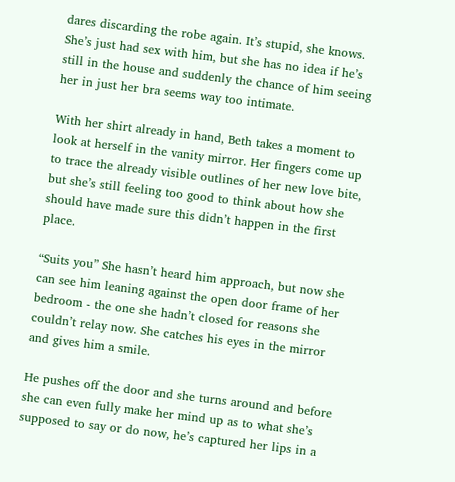dares discarding the robe again. It’s stupid, she knows. She’s just had sex with him, but she has no idea if he’s still in the house and suddenly the chance of him seeing her in just her bra seems way too intimate.

With her shirt already in hand, Beth takes a moment to look at herself in the vanity mirror. Her fingers come up to trace the already visible outlines of her new love bite, but she’s still feeling too good to think about how she should have made sure this didn’t happen in the first place.

“Suits you” She hasn’t heard him approach, but now she can see him leaning against the open door frame of her bedroom - the one she hadn’t closed for reasons she couldn’t relay now. She catches his eyes in the mirror and gives him a smile.

He pushes off the door and she turns around and before she can even fully make her mind up as to what she’s supposed to say or do now, he’s captured her lips in a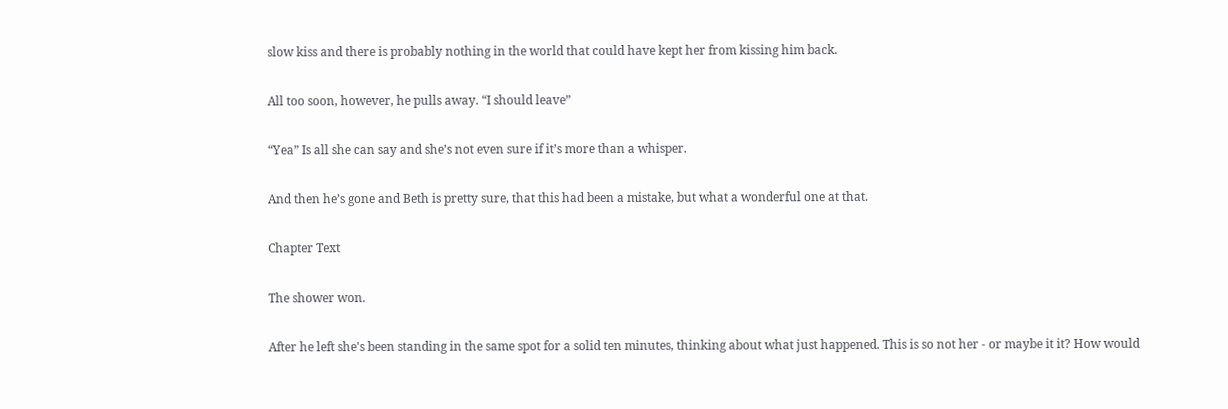slow kiss and there is probably nothing in the world that could have kept her from kissing him back.

All too soon, however, he pulls away. “I should leave”

“Yea” Is all she can say and she’s not even sure if it’s more than a whisper.

And then he’s gone and Beth is pretty sure, that this had been a mistake, but what a wonderful one at that.

Chapter Text

The shower won.

After he left she's been standing in the same spot for a solid ten minutes, thinking about what just happened. This is so not her - or maybe it it? How would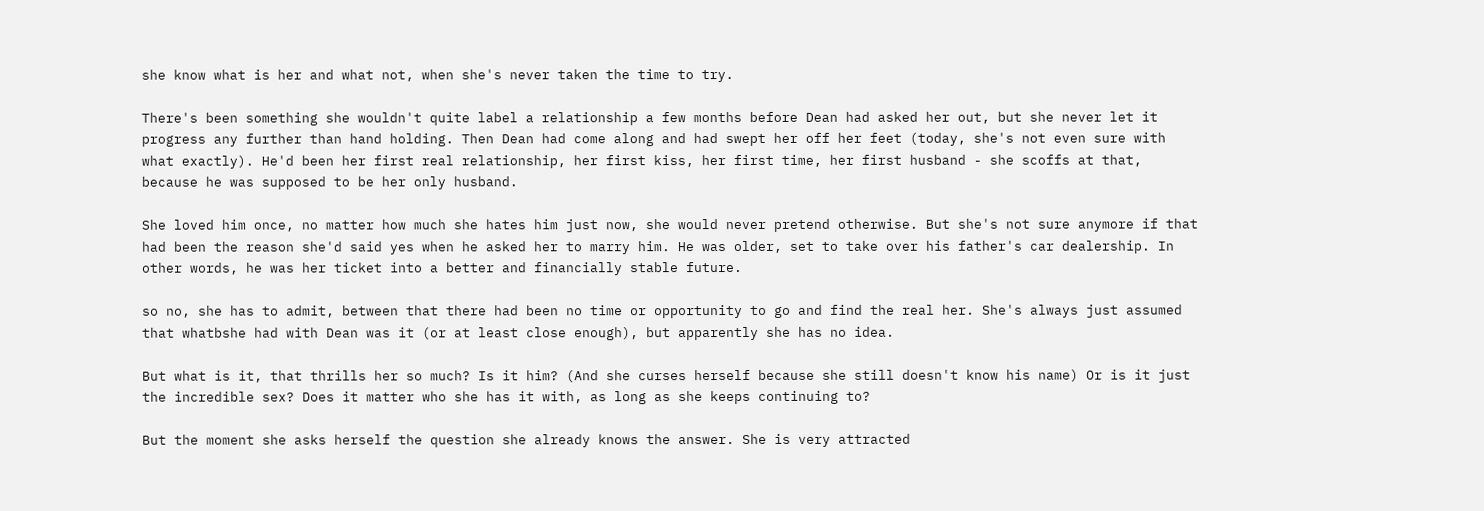she know what is her and what not, when she's never taken the time to try.

There's been something she wouldn't quite label a relationship a few months before Dean had asked her out, but she never let it progress any further than hand holding. Then Dean had come along and had swept her off her feet (today, she's not even sure with what exactly). He'd been her first real relationship, her first kiss, her first time, her first husband - she scoffs at that, because he was supposed to be her only husband.

She loved him once, no matter how much she hates him just now, she would never pretend otherwise. But she's not sure anymore if that had been the reason she'd said yes when he asked her to marry him. He was older, set to take over his father's car dealership. In other words, he was her ticket into a better and financially stable future.

so no, she has to admit, between that there had been no time or opportunity to go and find the real her. She's always just assumed that whatbshe had with Dean was it (or at least close enough), but apparently she has no idea.

But what is it, that thrills her so much? Is it him? (And she curses herself because she still doesn't know his name) Or is it just the incredible sex? Does it matter who she has it with, as long as she keeps continuing to?

But the moment she asks herself the question she already knows the answer. She is very attracted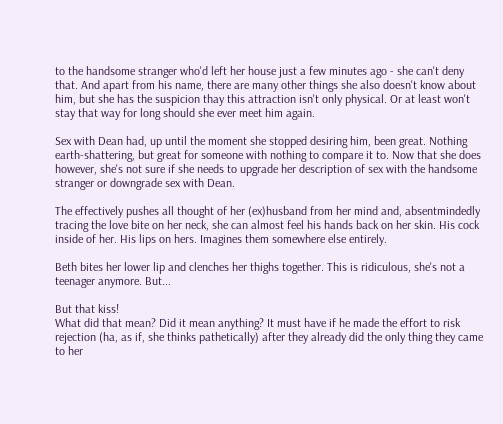to the handsome stranger who'd left her house just a few minutes ago - she can't deny that. And apart from his name, there are many other things she also doesn't know about him, but she has the suspicion thay this attraction isn't only physical. Or at least won't stay that way for long should she ever meet him again.

Sex with Dean had, up until the moment she stopped desiring him, been great. Nothing earth-shattering, but great for someone with nothing to compare it to. Now that she does however, she's not sure if she needs to upgrade her description of sex with the handsome stranger or downgrade sex with Dean.

The effectively pushes all thought of her (ex)husband from her mind and, absentmindedly tracing the love bite on her neck, she can almost feel his hands back on her skin. His cock inside of her. His lips on hers. Imagines them somewhere else entirely.

Beth bites her lower lip and clenches her thighs together. This is ridiculous, she's not a teenager anymore. But...

But that kiss!
What did that mean? Did it mean anything? It must have if he made the effort to risk rejection (ha, as if, she thinks pathetically) after they already did the only thing they came to her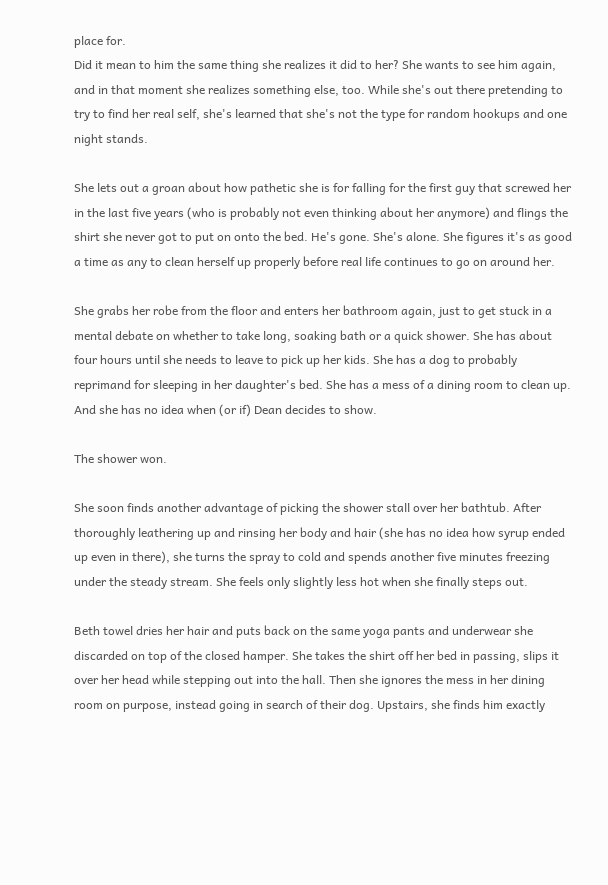place for.
Did it mean to him the same thing she realizes it did to her? She wants to see him again, and in that moment she realizes something else, too. While she's out there pretending to try to find her real self, she's learned that she's not the type for random hookups and one night stands.

She lets out a groan about how pathetic she is for falling for the first guy that screwed her in the last five years (who is probably not even thinking about her anymore) and flings the shirt she never got to put on onto the bed. He's gone. She's alone. She figures it's as good a time as any to clean herself up properly before real life continues to go on around her.

She grabs her robe from the floor and enters her bathroom again, just to get stuck in a mental debate on whether to take long, soaking bath or a quick shower. She has about four hours until she needs to leave to pick up her kids. She has a dog to probably reprimand for sleeping in her daughter's bed. She has a mess of a dining room to clean up. And she has no idea when (or if) Dean decides to show.

The shower won.

She soon finds another advantage of picking the shower stall over her bathtub. After thoroughly leathering up and rinsing her body and hair (she has no idea how syrup ended up even in there), she turns the spray to cold and spends another five minutes freezing under the steady stream. She feels only slightly less hot when she finally steps out.

Beth towel dries her hair and puts back on the same yoga pants and underwear she discarded on top of the closed hamper. She takes the shirt off her bed in passing, slips it over her head while stepping out into the hall. Then she ignores the mess in her dining room on purpose, instead going in search of their dog. Upstairs, she finds him exactly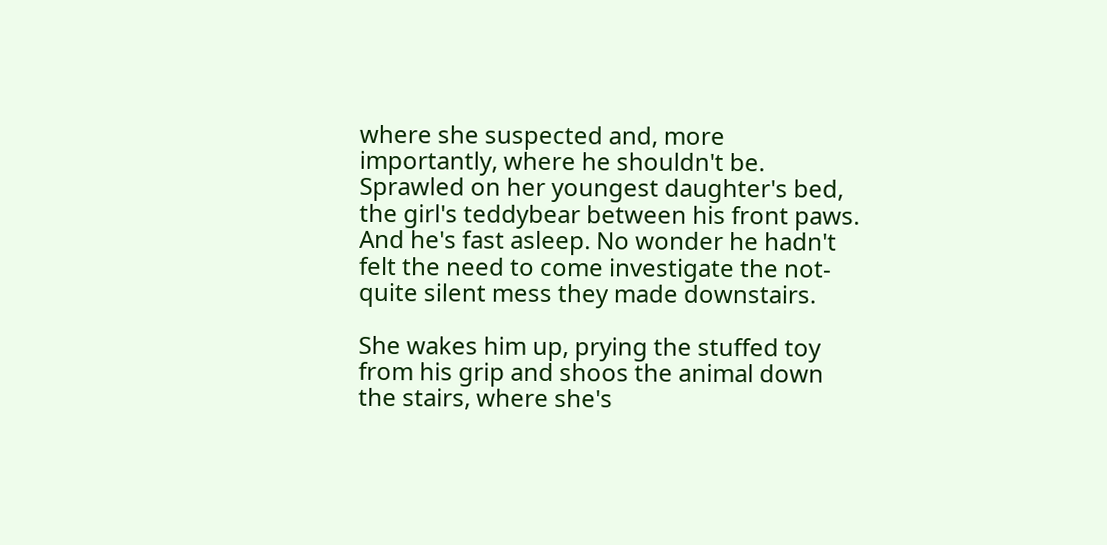where she suspected and, more importantly, where he shouldn't be. Sprawled on her youngest daughter's bed, the girl's teddybear between his front paws. And he's fast asleep. No wonder he hadn't felt the need to come investigate the not-quite silent mess they made downstairs.

She wakes him up, prying the stuffed toy from his grip and shoos the animal down the stairs, where she's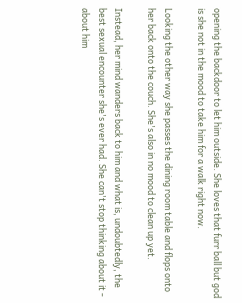opening the backdoor to let him outside. She loves that furr ball but god is she not in the mood to take him for a walk right now.

Looking the other way she passes the dining room table and flops onto her back onto the couch. She's also in no mood to clean up yet.

Instead, her mind wanders back to him and what is, undoubtedly, the best sexual encounter she's ever had. She can't stop thinking about it - about him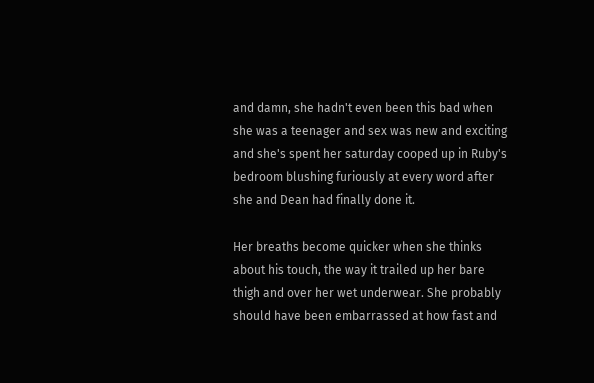and damn, she hadn't even been this bad when she was a teenager and sex was new and exciting and she's spent her saturday cooped up in Ruby's bedroom blushing furiously at every word after she and Dean had finally done it.

Her breaths become quicker when she thinks about his touch, the way it trailed up her bare thigh and over her wet underwear. She probably should have been embarrassed at how fast and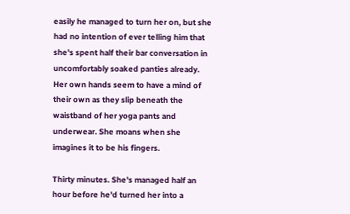easily he managed to turn her on, but she had no intention of ever telling him that she's spent half their bar conversation in uncomfortably soaked panties already. Her own hands seem to have a mind of their own as they slip beneath the waistband of her yoga pants and underwear. She moans when she imagines it to be his fingers.

Thirty minutes. She's managed half an hour before he'd turned her into a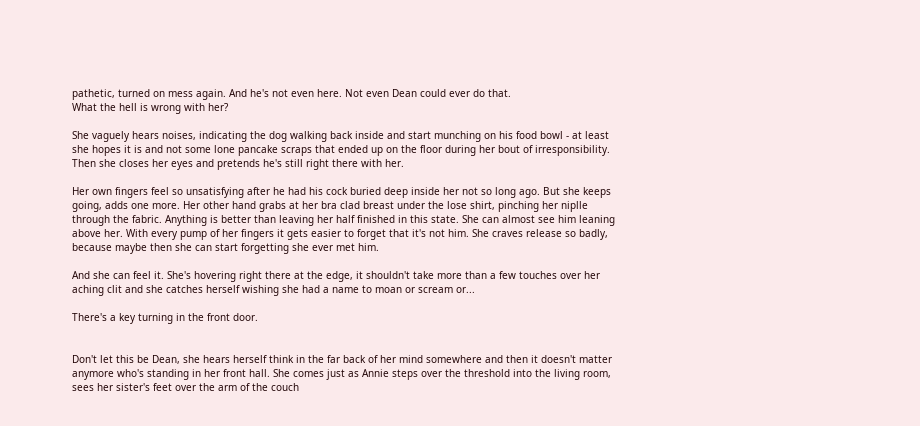pathetic, turned on mess again. And he's not even here. Not even Dean could ever do that.
What the hell is wrong with her?

She vaguely hears noises, indicating the dog walking back inside and start munching on his food bowl - at least she hopes it is and not some lone pancake scraps that ended up on the floor during her bout of irresponsibility. Then she closes her eyes and pretends he's still right there with her.

Her own fingers feel so unsatisfying after he had his cock buried deep inside her not so long ago. But she keeps going, adds one more. Her other hand grabs at her bra clad breast under the lose shirt, pinching her niplle through the fabric. Anything is better than leaving her half finished in this state. She can almost see him leaning above her. With every pump of her fingers it gets easier to forget that it's not him. She craves release so badly, because maybe then she can start forgetting she ever met him.

And she can feel it. She's hovering right there at the edge, it shouldn't take more than a few touches over her aching clit and she catches herself wishing she had a name to moan or scream or...

There's a key turning in the front door.


Don't let this be Dean, she hears herself think in the far back of her mind somewhere and then it doesn't matter anymore who's standing in her front hall. She comes just as Annie steps over the threshold into the living room, sees her sister's feet over the arm of the couch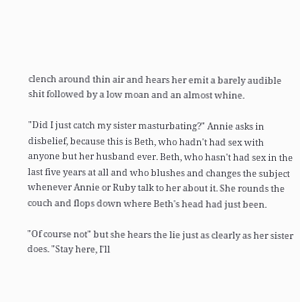clench around thin air and hears her emit a barely audible shit followed by a low moan and an almost whine.

"Did I just catch my sister masturbating?" Annie asks in disbelief, because this is Beth, who hadn't had sex with anyone but her husband ever. Beth, who hasn't had sex in the last five years at all and who blushes and changes the subject whenever Annie or Ruby talk to her about it. She rounds the couch and flops down where Beth's head had just been.

"Of course not" but she hears the lie just as clearly as her sister does. "Stay here, I'll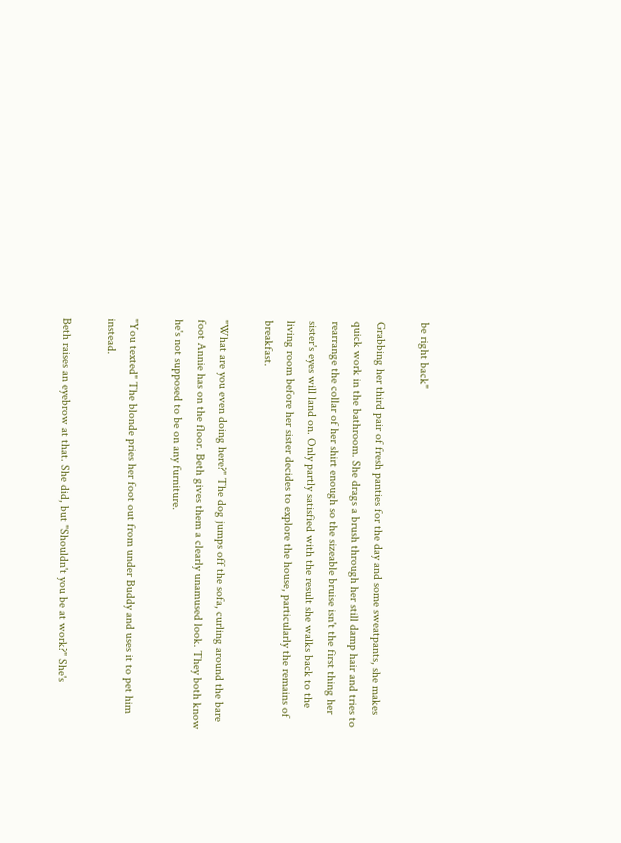be right back"

Grabbing her third pair of fresh panties for the day and some sweatpants, she makes quick work in the bathroom. She drags a brush through her still damp hair and tries to rearrange the collar of her shirt enough so the sizeable bruise isn't the first thing her sister's eyes will land on. Only partly satisfied with the result she walks back to the living room before her sister decides to explore the house, particularly the remains of breakfast.

"What are you even doing here?" The dog jumps off the sofa, curling around the bare foot Annie has on the floor. Beth gives them a clearly unamused look. They both know he's not supposed to be on any furniture.

"You texted" The blonde pries her foot out from under Buddy and uses it to pet him instead.

Beth raises an eyebrow at that. She did, but "Shouldn't you be at work?" She's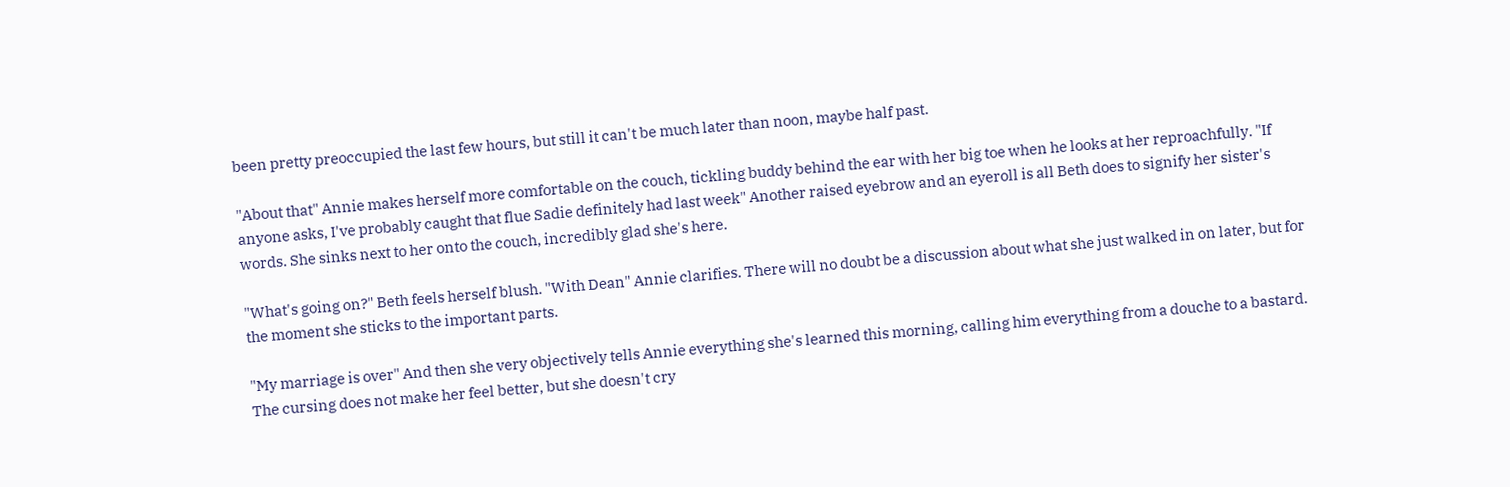been pretty preoccupied the last few hours, but still it can't be much later than noon, maybe half past.

"About that" Annie makes herself more comfortable on the couch, tickling buddy behind the ear with her big toe when he looks at her reproachfully. "If anyone asks, I've probably caught that flue Sadie definitely had last week" Another raised eyebrow and an eyeroll is all Beth does to signify her sister's words. She sinks next to her onto the couch, incredibly glad she's here.

"What's going on?" Beth feels herself blush. "With Dean" Annie clarifies. There will no doubt be a discussion about what she just walked in on later, but for the moment she sticks to the important parts.

"My marriage is over" And then she very objectively tells Annie everything she's learned this morning, calling him everything from a douche to a bastard. The cursing does not make her feel better, but she doesn't cry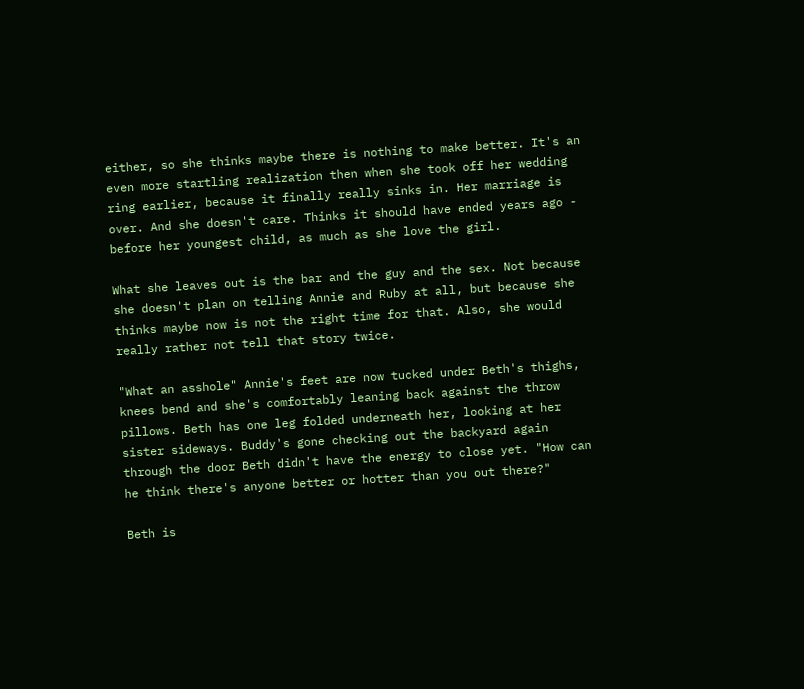either, so she thinks maybe there is nothing to make better. It's an even more startling realization then when she took off her wedding ring earlier, because it finally really sinks in. Her marriage is over. And she doesn't care. Thinks it should have ended years ago - before her youngest child, as much as she love the girl.

What she leaves out is the bar and the guy and the sex. Not because she doesn't plan on telling Annie and Ruby at all, but because she thinks maybe now is not the right time for that. Also, she would really rather not tell that story twice.

"What an asshole" Annie's feet are now tucked under Beth's thighs, knees bend and she's comfortably leaning back against the throw pillows. Beth has one leg folded underneath her, looking at her sister sideways. Buddy's gone checking out the backyard again through the door Beth didn't have the energy to close yet. "How can he think there's anyone better or hotter than you out there?"

Beth is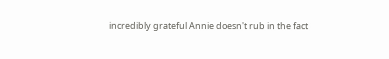incredibly grateful Annie doesn't rub in the fact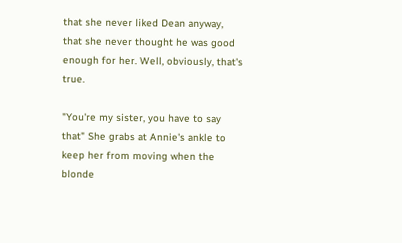that she never liked Dean anyway, that she never thought he was good enough for her. Well, obviously, that's true.

"You're my sister, you have to say that" She grabs at Annie's ankle to keep her from moving when the blonde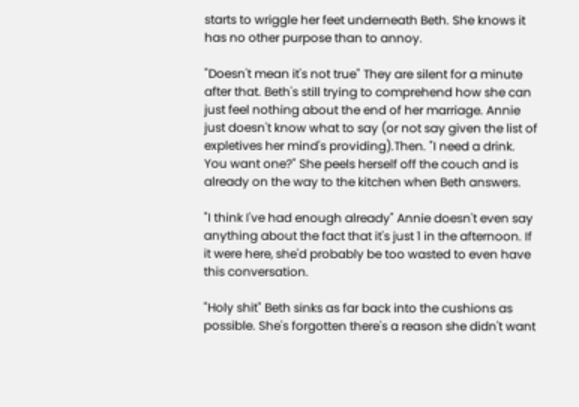starts to wriggle her feet underneath Beth. She knows it has no other purpose than to annoy.

"Doesn't mean it's not true" They are silent for a minute after that. Beth's still trying to comprehend how she can just feel nothing about the end of her marriage. Annie just doesn't know what to say (or not say given the list of expletives her mind's providing).Then. "I need a drink. You want one?" She peels herself off the couch and is already on the way to the kitchen when Beth answers.

"I think I've had enough already" Annie doesn't even say anything about the fact that it's just 1 in the afternoon. If it were here, she'd probably be too wasted to even have this conversation.

"Holy shit" Beth sinks as far back into the cushions as possible. She's forgotten there's a reason she didn't want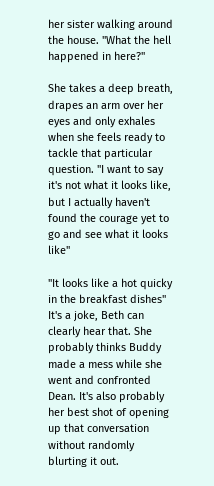her sister walking around the house. "What the hell happened in here?"

She takes a deep breath, drapes an arm over her eyes and only exhales when she feels ready to tackle that particular question. "I want to say it's not what it looks like, but I actually haven't found the courage yet to go and see what it looks like"

"It looks like a hot quicky in the breakfast dishes" It's a joke, Beth can clearly hear that. She probably thinks Buddy made a mess while she went and confronted Dean. It's also probably her best shot of opening up that conversation without randomly blurting it out.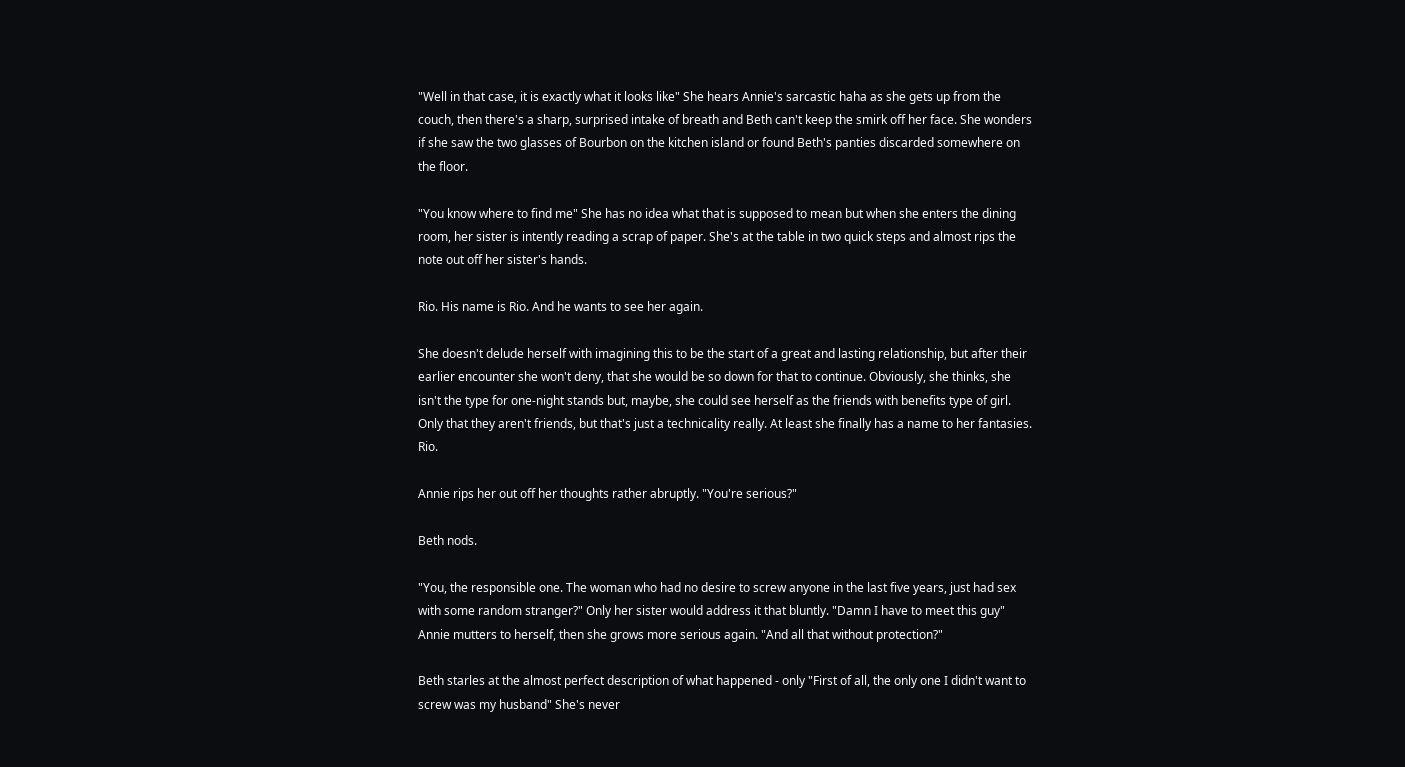"Well in that case, it is exactly what it looks like" She hears Annie's sarcastic haha as she gets up from the couch, then there's a sharp, surprised intake of breath and Beth can't keep the smirk off her face. She wonders if she saw the two glasses of Bourbon on the kitchen island or found Beth's panties discarded somewhere on the floor.

"You know where to find me" She has no idea what that is supposed to mean but when she enters the dining room, her sister is intently reading a scrap of paper. She's at the table in two quick steps and almost rips the note out off her sister's hands.

Rio. His name is Rio. And he wants to see her again.

She doesn't delude herself with imagining this to be the start of a great and lasting relationship, but after their earlier encounter she won't deny, that she would be so down for that to continue. Obviously, she thinks, she isn't the type for one-night stands but, maybe, she could see herself as the friends with benefits type of girl. Only that they aren't friends, but that's just a technicality really. At least she finally has a name to her fantasies. Rio.

Annie rips her out off her thoughts rather abruptly. "You're serious?"

Beth nods.

"You, the responsible one. The woman who had no desire to screw anyone in the last five years, just had sex with some random stranger?" Only her sister would address it that bluntly. "Damn I have to meet this guy" Annie mutters to herself, then she grows more serious again. "And all that without protection?"

Beth starles at the almost perfect description of what happened - only "First of all, the only one I didn't want to screw was my husband" She's never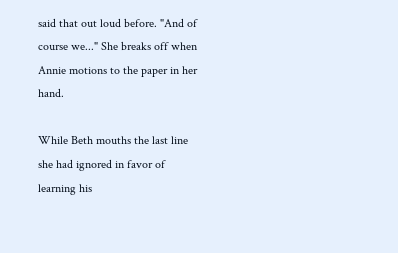said that out loud before. "And of course we..." She breaks off when Annie motions to the paper in her hand.

While Beth mouths the last line she had ignored in favor of learning his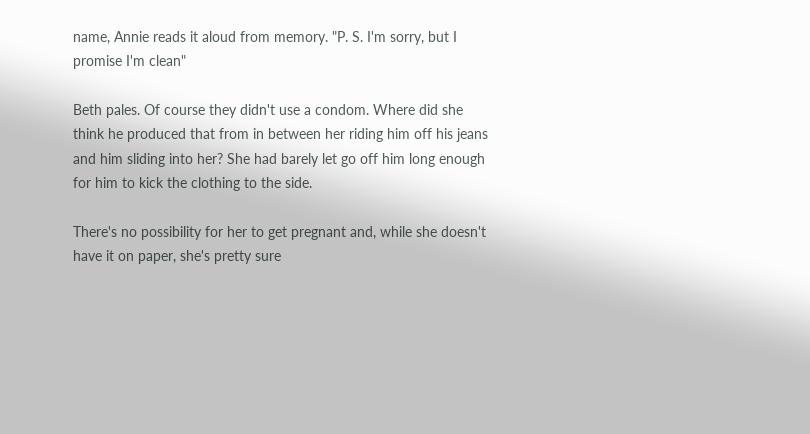name, Annie reads it aloud from memory. "P. S. I'm sorry, but I promise I'm clean"

Beth pales. Of course they didn't use a condom. Where did she think he produced that from in between her riding him off his jeans and him sliding into her? She had barely let go off him long enough for him to kick the clothing to the side.

There's no possibility for her to get pregnant and, while she doesn't have it on paper, she's pretty sure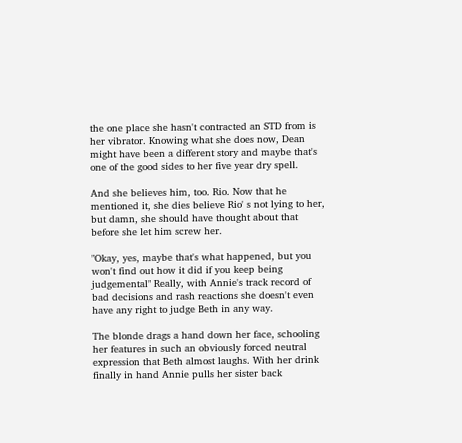the one place she hasn't contracted an STD from is her vibrator. Knowing what she does now, Dean might have been a different story and maybe that's one of the good sides to her five year dry spell.

And she believes him, too. Rio. Now that he mentioned it, she dies believe Rio' s not lying to her, but damn, she should have thought about that before she let him screw her.

"Okay, yes, maybe that's what happened, but you won't find out how it did if you keep being judgemental" Really, with Annie's track record of bad decisions and rash reactions she doesn't even have any right to judge Beth in any way.

The blonde drags a hand down her face, schooling her features in such an obviously forced neutral expression that Beth almost laughs. With her drink finally in hand Annie pulls her sister back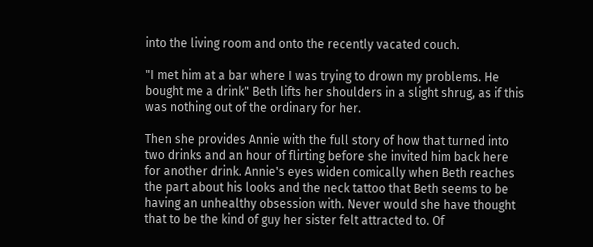into the living room and onto the recently vacated couch.

"I met him at a bar where I was trying to drown my problems. He bought me a drink" Beth lifts her shoulders in a slight shrug, as if this was nothing out of the ordinary for her.

Then she provides Annie with the full story of how that turned into two drinks and an hour of flirting before she invited him back here for another drink. Annie's eyes widen comically when Beth reaches the part about his looks and the neck tattoo that Beth seems to be having an unhealthy obsession with. Never would she have thought that to be the kind of guy her sister felt attracted to. Of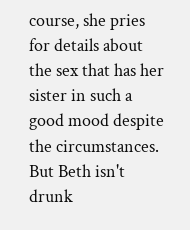course, she pries for details about the sex that has her sister in such a good mood despite the circumstances. But Beth isn't drunk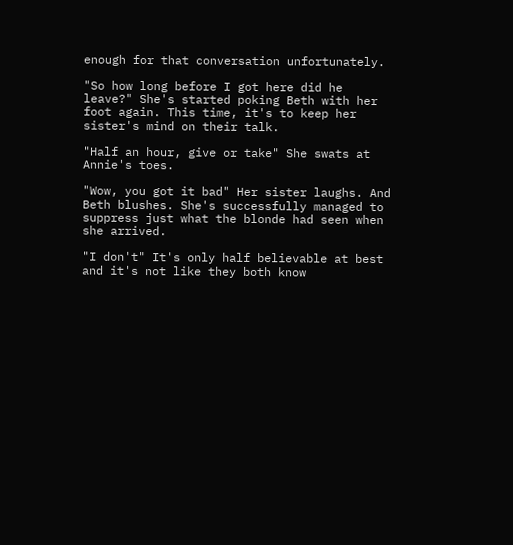enough for that conversation unfortunately.

"So how long before I got here did he leave?" She's started poking Beth with her foot again. This time, it's to keep her sister's mind on their talk.

"Half an hour, give or take" She swats at Annie's toes.

"Wow, you got it bad" Her sister laughs. And Beth blushes. She's successfully managed to suppress just what the blonde had seen when she arrived.

"I don't" It's only half believable at best and it's not like they both know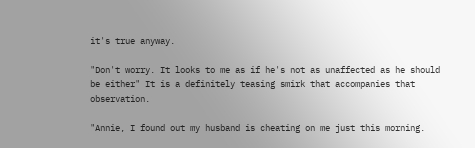it's true anyway.

"Don't worry. It looks to me as if he's not as unaffected as he should be either" It is a definitely teasing smirk that accompanies that observation.

"Annie, I found out my husband is cheating on me just this morning.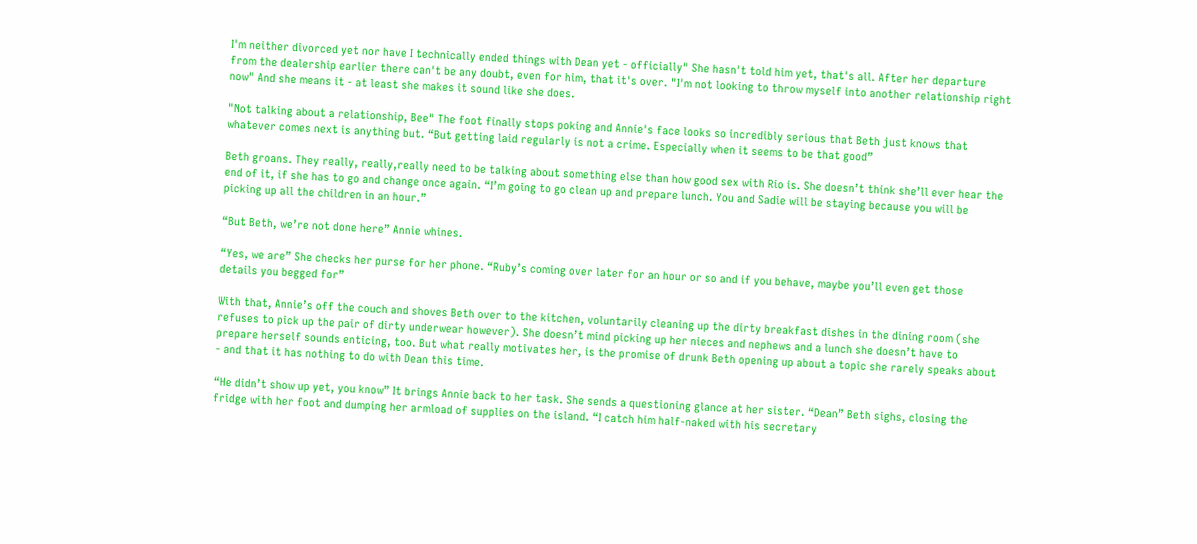I'm neither divorced yet nor have I technically ended things with Dean yet - officially" She hasn't told him yet, that's all. After her departure from the dealership earlier there can't be any doubt, even for him, that it's over. "I'm not looking to throw myself into another relationship right now" And she means it - at least she makes it sound like she does.

"Not talking about a relationship, Bee" The foot finally stops poking and Annie's face looks so incredibly serious that Beth just knows that whatever comes next is anything but. “But getting laid regularly is not a crime. Especially when it seems to be that good”

Beth groans. They really, really,really need to be talking about something else than how good sex with Rio is. She doesn’t think she’ll ever hear the end of it, if she has to go and change once again. “I’m going to go clean up and prepare lunch. You and Sadie will be staying because you will be picking up all the children in an hour.”

“But Beth, we’re not done here” Annie whines.

“Yes, we are” She checks her purse for her phone. “Ruby’s coming over later for an hour or so and if you behave, maybe you’ll even get those details you begged for”

With that, Annie’s off the couch and shoves Beth over to the kitchen, voluntarily cleaning up the dirty breakfast dishes in the dining room (she refuses to pick up the pair of dirty underwear however). She doesn’t mind picking up her nieces and nephews and a lunch she doesn’t have to prepare herself sounds enticing, too. But what really motivates her, is the promise of drunk Beth opening up about a topic she rarely speaks about - and that it has nothing to do with Dean this time.

“He didn’t show up yet, you know” It brings Annie back to her task. She sends a questioning glance at her sister. “Dean” Beth sighs, closing the fridge with her foot and dumping her armload of supplies on the island. “I catch him half-naked with his secretary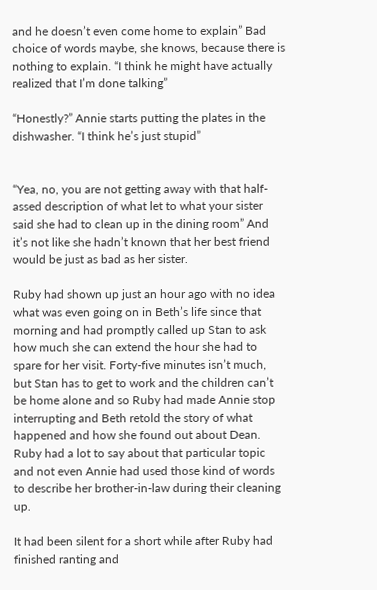and he doesn’t even come home to explain” Bad choice of words maybe, she knows, because there is nothing to explain. “I think he might have actually realized that I’m done talking”

“Honestly?” Annie starts putting the plates in the dishwasher. “I think he’s just stupid”


“Yea, no, you are not getting away with that half-assed description of what let to what your sister said she had to clean up in the dining room” And it’s not like she hadn’t known that her best friend would be just as bad as her sister.

Ruby had shown up just an hour ago with no idea what was even going on in Beth’s life since that morning and had promptly called up Stan to ask how much she can extend the hour she had to spare for her visit. Forty-five minutes isn’t much, but Stan has to get to work and the children can’t be home alone and so Ruby had made Annie stop interrupting and Beth retold the story of what happened and how she found out about Dean. Ruby had a lot to say about that particular topic and not even Annie had used those kind of words to describe her brother-in-law during their cleaning up.

It had been silent for a short while after Ruby had finished ranting and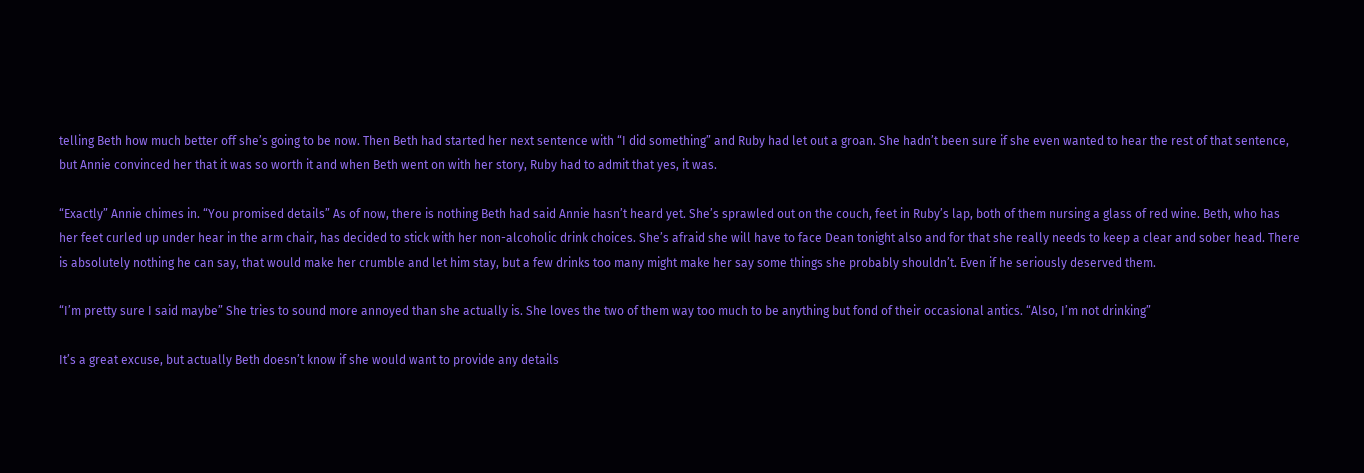telling Beth how much better off she’s going to be now. Then Beth had started her next sentence with “I did something” and Ruby had let out a groan. She hadn’t been sure if she even wanted to hear the rest of that sentence, but Annie convinced her that it was so worth it and when Beth went on with her story, Ruby had to admit that yes, it was.

“Exactly” Annie chimes in. “You promised details” As of now, there is nothing Beth had said Annie hasn’t heard yet. She’s sprawled out on the couch, feet in Ruby’s lap, both of them nursing a glass of red wine. Beth, who has her feet curled up under hear in the arm chair, has decided to stick with her non-alcoholic drink choices. She’s afraid she will have to face Dean tonight also and for that she really needs to keep a clear and sober head. There is absolutely nothing he can say, that would make her crumble and let him stay, but a few drinks too many might make her say some things she probably shouldn’t. Even if he seriously deserved them.

“I’m pretty sure I said maybe” She tries to sound more annoyed than she actually is. She loves the two of them way too much to be anything but fond of their occasional antics. “Also, I’m not drinking”

It’s a great excuse, but actually Beth doesn’t know if she would want to provide any details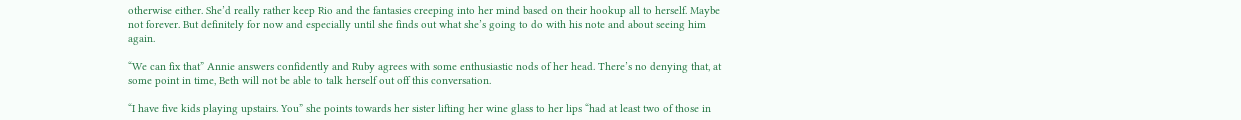otherwise either. She’d really rather keep Rio and the fantasies creeping into her mind based on their hookup all to herself. Maybe not forever. But definitely for now and especially until she finds out what she’s going to do with his note and about seeing him again.

“We can fix that” Annie answers confidently and Ruby agrees with some enthusiastic nods of her head. There’s no denying that, at some point in time, Beth will not be able to talk herself out off this conversation.

“I have five kids playing upstairs. You” she points towards her sister lifting her wine glass to her lips “had at least two of those in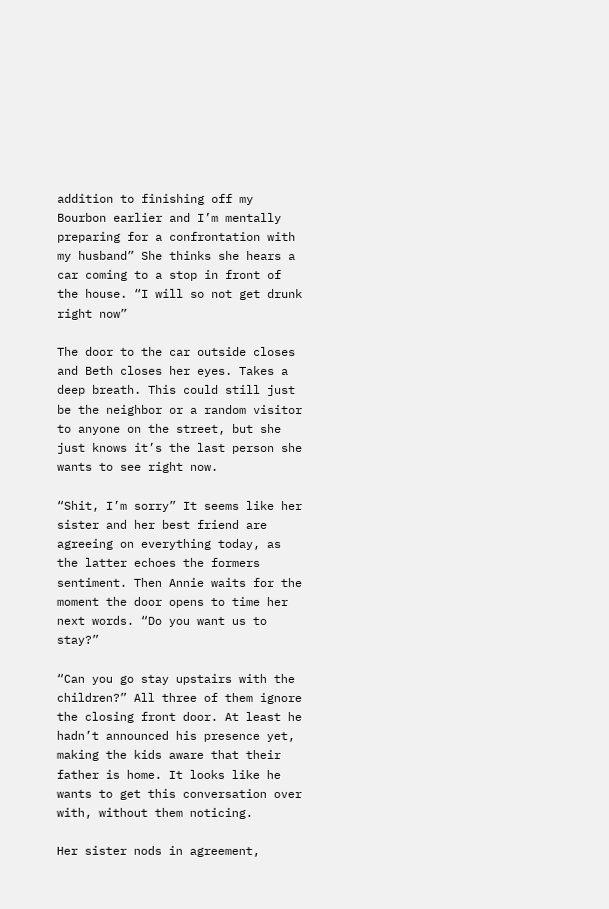addition to finishing off my Bourbon earlier and I’m mentally preparing for a confrontation with my husband” She thinks she hears a car coming to a stop in front of the house. “I will so not get drunk right now”

The door to the car outside closes and Beth closes her eyes. Takes a deep breath. This could still just be the neighbor or a random visitor to anyone on the street, but she just knows it’s the last person she wants to see right now.

“Shit, I’m sorry” It seems like her sister and her best friend are agreeing on everything today, as the latter echoes the formers sentiment. Then Annie waits for the moment the door opens to time her next words. “Do you want us to stay?”

“Can you go stay upstairs with the children?” All three of them ignore the closing front door. At least he hadn’t announced his presence yet, making the kids aware that their father is home. It looks like he wants to get this conversation over with, without them noticing.

Her sister nods in agreement,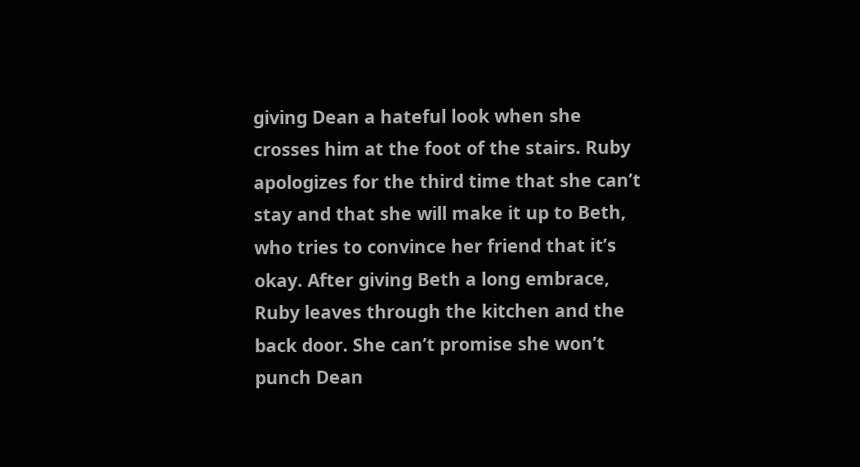giving Dean a hateful look when she crosses him at the foot of the stairs. Ruby apologizes for the third time that she can’t stay and that she will make it up to Beth, who tries to convince her friend that it’s okay. After giving Beth a long embrace, Ruby leaves through the kitchen and the back door. She can’t promise she won’t punch Dean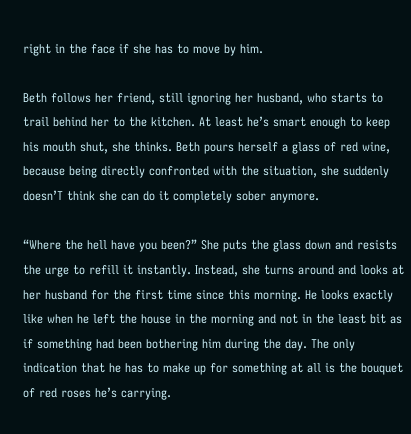right in the face if she has to move by him.

Beth follows her friend, still ignoring her husband, who starts to trail behind her to the kitchen. At least he’s smart enough to keep his mouth shut, she thinks. Beth pours herself a glass of red wine, because being directly confronted with the situation, she suddenly doesn’T think she can do it completely sober anymore.

“Where the hell have you been?” She puts the glass down and resists the urge to refill it instantly. Instead, she turns around and looks at her husband for the first time since this morning. He looks exactly like when he left the house in the morning and not in the least bit as if something had been bothering him during the day. The only indication that he has to make up for something at all is the bouquet of red roses he’s carrying.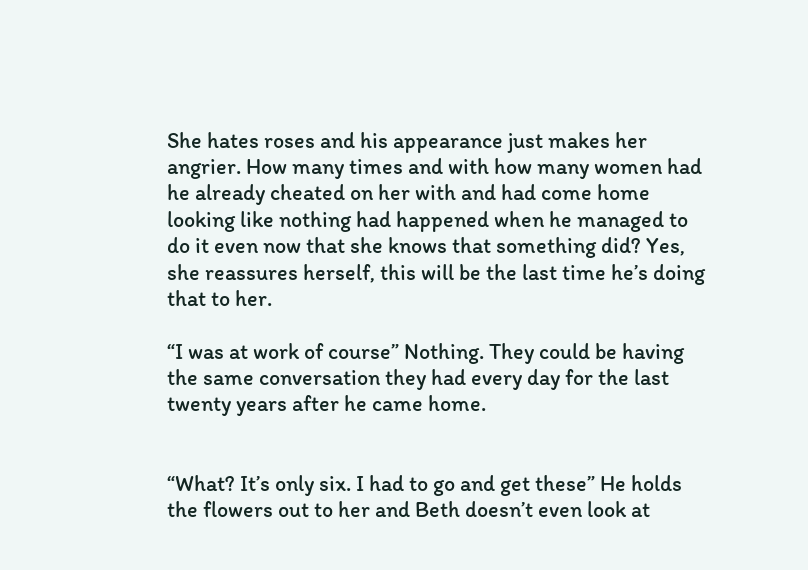She hates roses and his appearance just makes her angrier. How many times and with how many women had he already cheated on her with and had come home looking like nothing had happened when he managed to do it even now that she knows that something did? Yes, she reassures herself, this will be the last time he’s doing that to her.

“I was at work of course” Nothing. They could be having the same conversation they had every day for the last twenty years after he came home.


“What? It’s only six. I had to go and get these” He holds the flowers out to her and Beth doesn’t even look at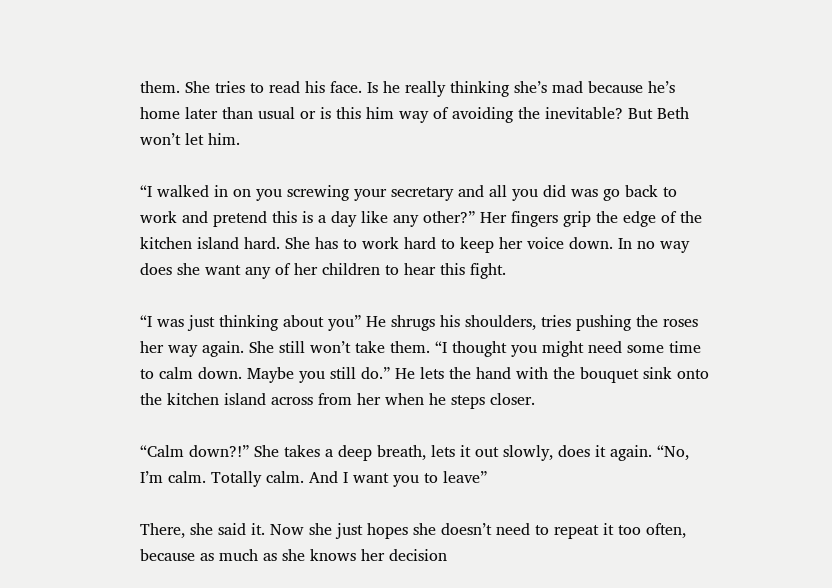them. She tries to read his face. Is he really thinking she’s mad because he’s home later than usual or is this him way of avoiding the inevitable? But Beth won’t let him.

“I walked in on you screwing your secretary and all you did was go back to work and pretend this is a day like any other?” Her fingers grip the edge of the kitchen island hard. She has to work hard to keep her voice down. In no way does she want any of her children to hear this fight.

“I was just thinking about you” He shrugs his shoulders, tries pushing the roses her way again. She still won’t take them. “I thought you might need some time to calm down. Maybe you still do.” He lets the hand with the bouquet sink onto the kitchen island across from her when he steps closer.

“Calm down?!” She takes a deep breath, lets it out slowly, does it again. “No, I’m calm. Totally calm. And I want you to leave”

There, she said it. Now she just hopes she doesn’t need to repeat it too often, because as much as she knows her decision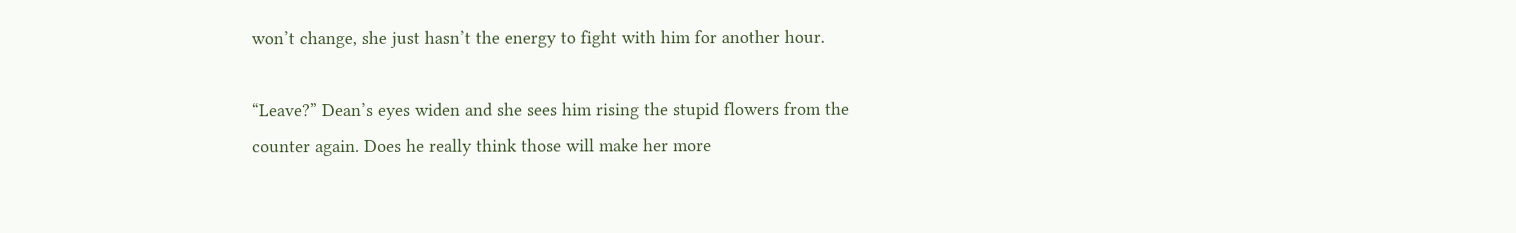won’t change, she just hasn’t the energy to fight with him for another hour.

“Leave?” Dean’s eyes widen and she sees him rising the stupid flowers from the counter again. Does he really think those will make her more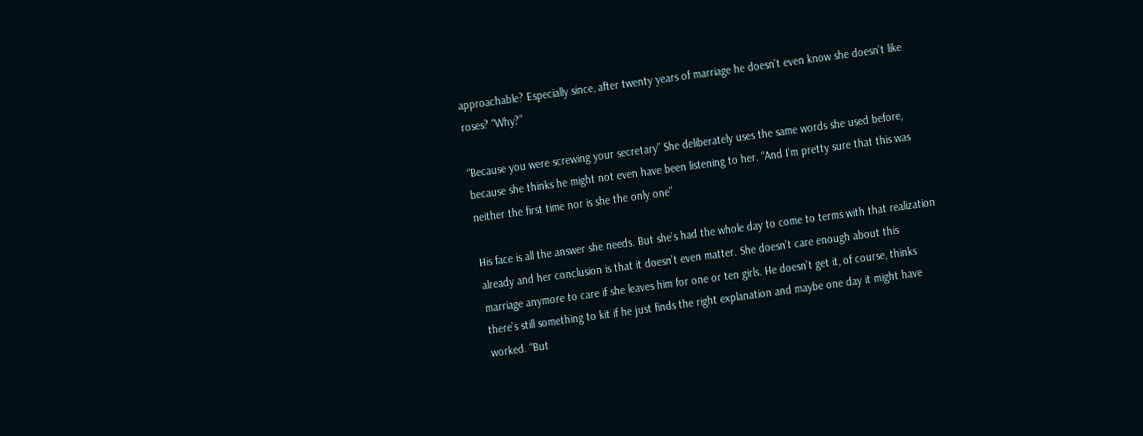approachable? Especially since, after twenty years of marriage he doesn’t even know she doesn’t like roses? “Why?”

“Because you were screwing your secretary” She deliberately uses the same words she used before, because she thinks he might not even have been listening to her. “And I’m pretty sure that this was neither the first time nor is she the only one”

His face is all the answer she needs. But she’s had the whole day to come to terms with that realization already and her conclusion is that it doesn’t even matter. She doesn’t care enough about this marriage anymore to care if she leaves him for one or ten girls. He doesn’t get it, of course, thinks there’s still something to kit if he just finds the right explanation and maybe one day it might have worked. “But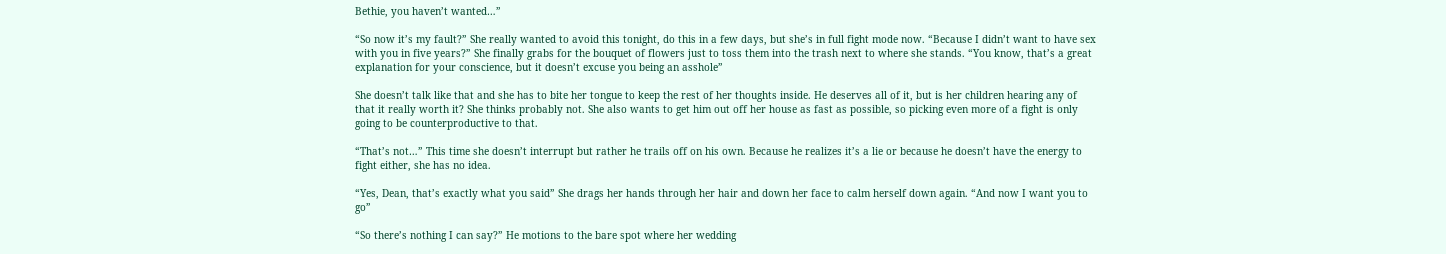Bethie, you haven’t wanted…”

“So now it’s my fault?” She really wanted to avoid this tonight, do this in a few days, but she’s in full fight mode now. “Because I didn’t want to have sex with you in five years?” She finally grabs for the bouquet of flowers just to toss them into the trash next to where she stands. “You know, that’s a great explanation for your conscience, but it doesn’t excuse you being an asshole”

She doesn’t talk like that and she has to bite her tongue to keep the rest of her thoughts inside. He deserves all of it, but is her children hearing any of that it really worth it? She thinks probably not. She also wants to get him out off her house as fast as possible, so picking even more of a fight is only going to be counterproductive to that.

“That’s not…” This time she doesn’t interrupt but rather he trails off on his own. Because he realizes it’s a lie or because he doesn’t have the energy to fight either, she has no idea.

“Yes, Dean, that’s exactly what you said” She drags her hands through her hair and down her face to calm herself down again. “And now I want you to go”

“So there’s nothing I can say?” He motions to the bare spot where her wedding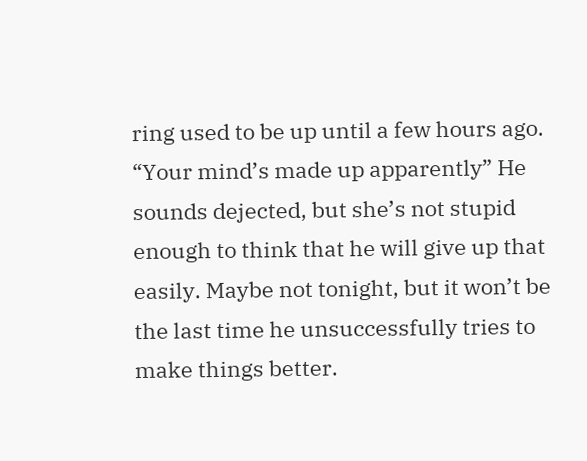ring used to be up until a few hours ago. “Your mind’s made up apparently” He sounds dejected, but she’s not stupid enough to think that he will give up that easily. Maybe not tonight, but it won’t be the last time he unsuccessfully tries to make things better.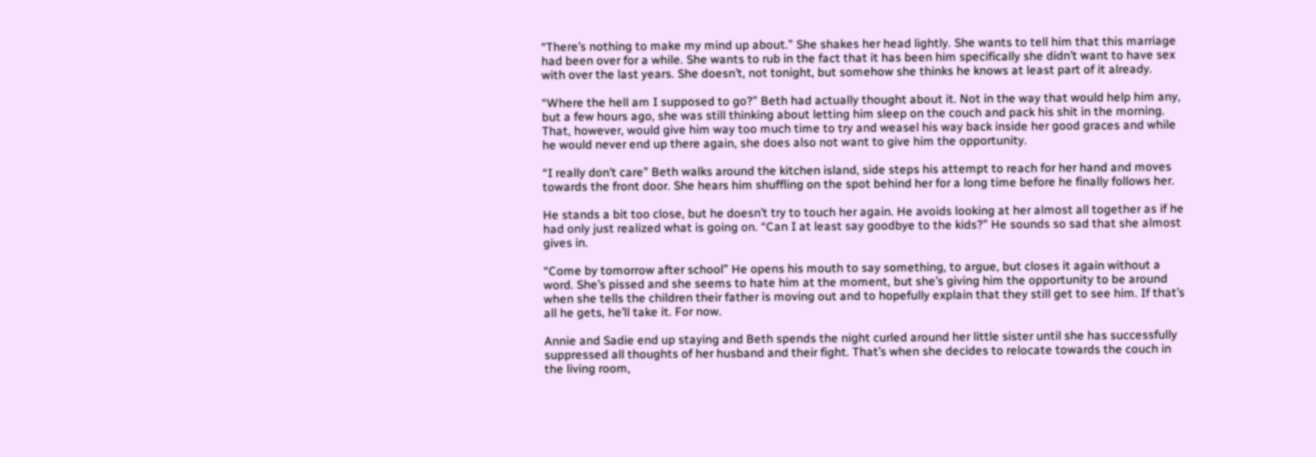“There’s nothing to make my mind up about.” She shakes her head lightly. She wants to tell him that this marriage had been over for a while. She wants to rub in the fact that it has been him specifically she didn’t want to have sex with over the last years. She doesn’t, not tonight, but somehow she thinks he knows at least part of it already.

“Where the hell am I supposed to go?” Beth had actually thought about it. Not in the way that would help him any, but a few hours ago, she was still thinking about letting him sleep on the couch and pack his shit in the morning. That, however, would give him way too much time to try and weasel his way back inside her good graces and while he would never end up there again, she does also not want to give him the opportunity.

“I really don’t care” Beth walks around the kitchen island, side steps his attempt to reach for her hand and moves towards the front door. She hears him shuffling on the spot behind her for a long time before he finally follows her.

He stands a bit too close, but he doesn’t try to touch her again. He avoids looking at her almost all together as if he had only just realized what is going on. “Can I at least say goodbye to the kids?” He sounds so sad that she almost gives in.

“Come by tomorrow after school” He opens his mouth to say something, to argue, but closes it again without a word. She’s pissed and she seems to hate him at the moment, but she’s giving him the opportunity to be around when she tells the children their father is moving out and to hopefully explain that they still get to see him. If that’s all he gets, he’ll take it. For now.

Annie and Sadie end up staying and Beth spends the night curled around her little sister until she has successfully suppressed all thoughts of her husband and their fight. That’s when she decides to relocate towards the couch in the living room,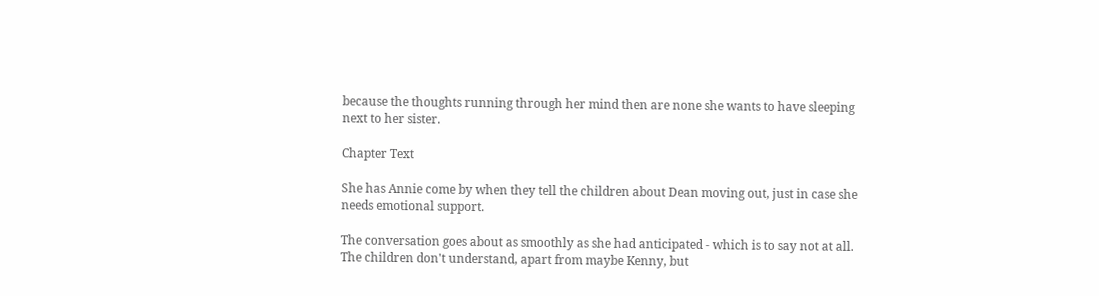because the thoughts running through her mind then are none she wants to have sleeping next to her sister.

Chapter Text

She has Annie come by when they tell the children about Dean moving out, just in case she needs emotional support.

The conversation goes about as smoothly as she had anticipated - which is to say not at all. The children don't understand, apart from maybe Kenny, but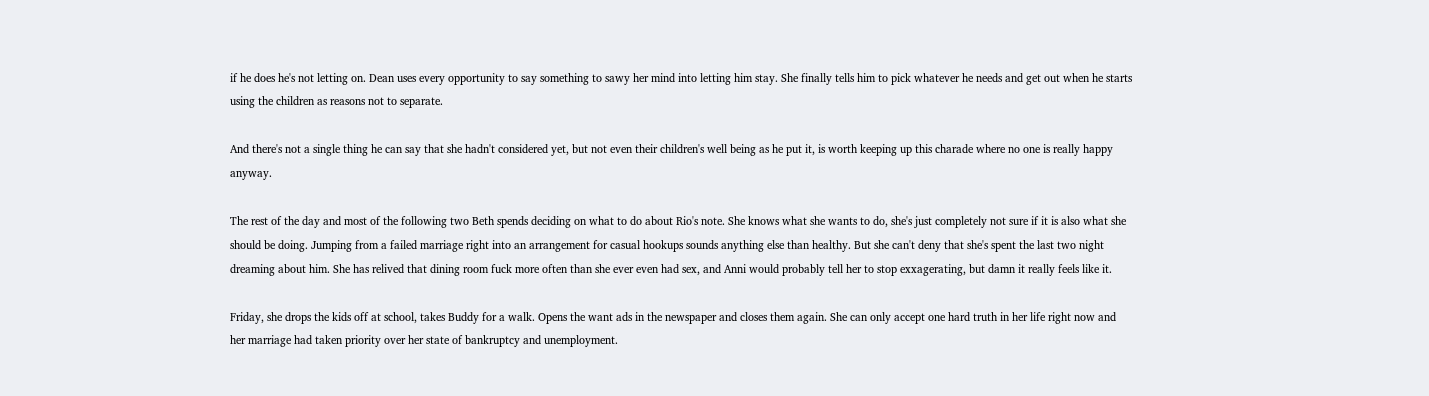if he does he's not letting on. Dean uses every opportunity to say something to sawy her mind into letting him stay. She finally tells him to pick whatever he needs and get out when he starts using the children as reasons not to separate.

And there's not a single thing he can say that she hadn't considered yet, but not even their children's well being as he put it, is worth keeping up this charade where no one is really happy anyway.

The rest of the day and most of the following two Beth spends deciding on what to do about Rio's note. She knows what she wants to do, she's just completely not sure if it is also what she should be doing. Jumping from a failed marriage right into an arrangement for casual hookups sounds anything else than healthy. But she can't deny that she's spent the last two night dreaming about him. She has relived that dining room fuck more often than she ever even had sex, and Anni would probably tell her to stop exxagerating, but damn it really feels like it.

Friday, she drops the kids off at school, takes Buddy for a walk. Opens the want ads in the newspaper and closes them again. She can only accept one hard truth in her life right now and her marriage had taken priority over her state of bankruptcy and unemployment.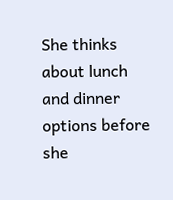She thinks about lunch and dinner options before she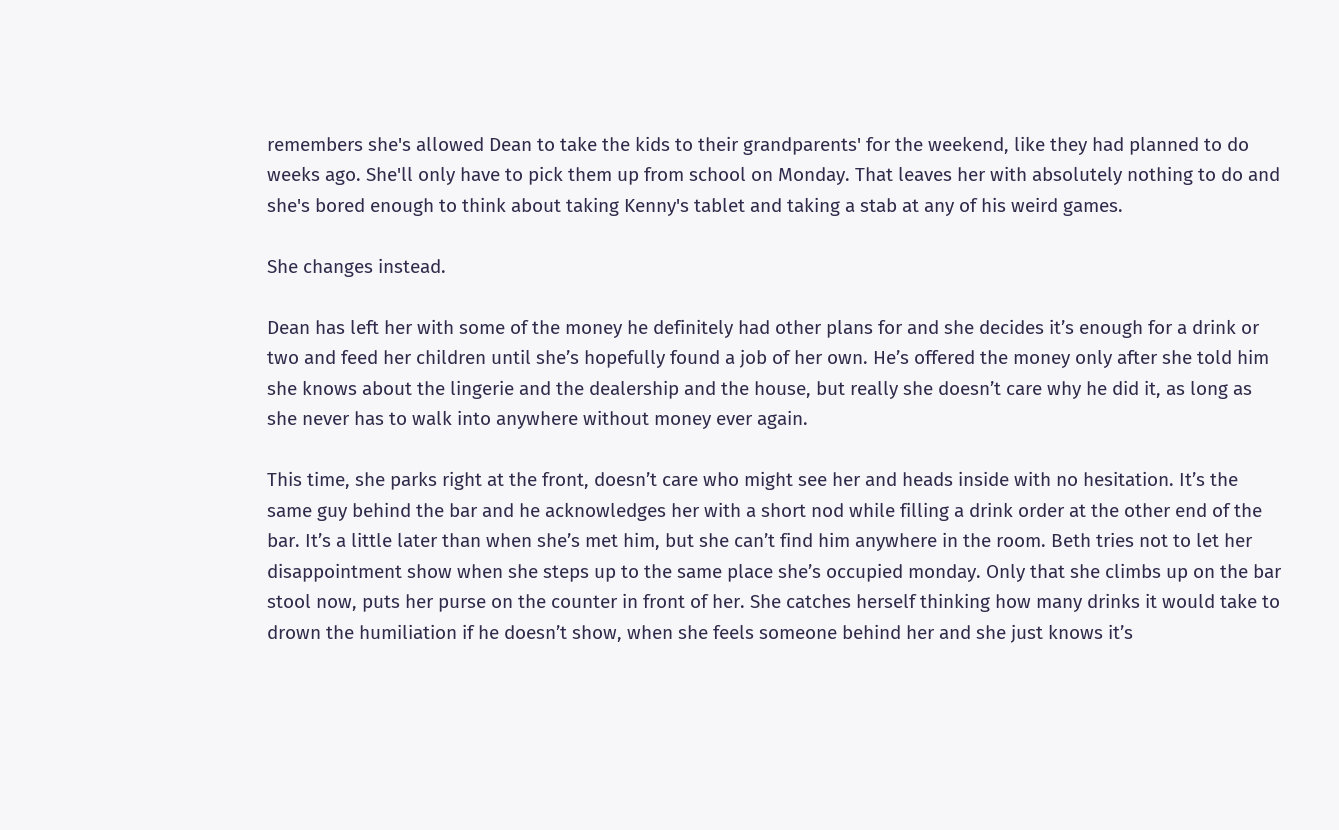remembers she's allowed Dean to take the kids to their grandparents' for the weekend, like they had planned to do weeks ago. She'll only have to pick them up from school on Monday. That leaves her with absolutely nothing to do and she's bored enough to think about taking Kenny's tablet and taking a stab at any of his weird games.

She changes instead.

Dean has left her with some of the money he definitely had other plans for and she decides it’s enough for a drink or two and feed her children until she’s hopefully found a job of her own. He’s offered the money only after she told him she knows about the lingerie and the dealership and the house, but really she doesn’t care why he did it, as long as she never has to walk into anywhere without money ever again.

This time, she parks right at the front, doesn’t care who might see her and heads inside with no hesitation. It’s the same guy behind the bar and he acknowledges her with a short nod while filling a drink order at the other end of the bar. It’s a little later than when she’s met him, but she can’t find him anywhere in the room. Beth tries not to let her disappointment show when she steps up to the same place she’s occupied monday. Only that she climbs up on the bar stool now, puts her purse on the counter in front of her. She catches herself thinking how many drinks it would take to drown the humiliation if he doesn’t show, when she feels someone behind her and she just knows it’s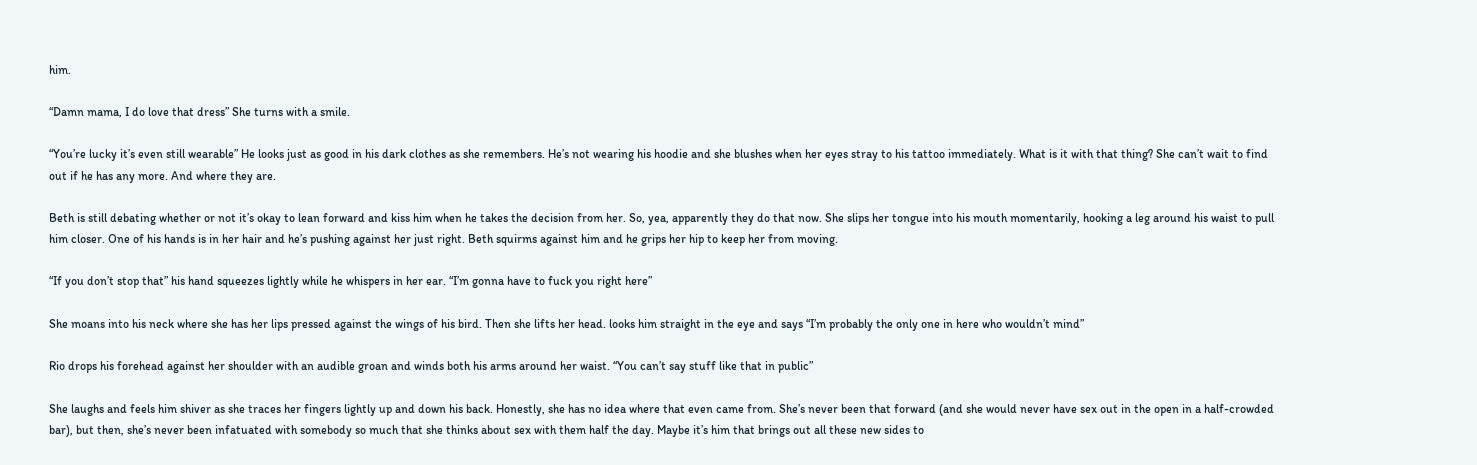him.

“Damn mama, I do love that dress” She turns with a smile.

“You’re lucky it’s even still wearable” He looks just as good in his dark clothes as she remembers. He’s not wearing his hoodie and she blushes when her eyes stray to his tattoo immediately. What is it with that thing? She can’t wait to find out if he has any more. And where they are.

Beth is still debating whether or not it’s okay to lean forward and kiss him when he takes the decision from her. So, yea, apparently they do that now. She slips her tongue into his mouth momentarily, hooking a leg around his waist to pull him closer. One of his hands is in her hair and he’s pushing against her just right. Beth squirms against him and he grips her hip to keep her from moving.

“If you don’t stop that” his hand squeezes lightly while he whispers in her ear. “I’m gonna have to fuck you right here”

She moans into his neck where she has her lips pressed against the wings of his bird. Then she lifts her head. looks him straight in the eye and says “I’m probably the only one in here who wouldn’t mind”

Rio drops his forehead against her shoulder with an audible groan and winds both his arms around her waist. “You can’t say stuff like that in public”

She laughs and feels him shiver as she traces her fingers lightly up and down his back. Honestly, she has no idea where that even came from. She’s never been that forward (and she would never have sex out in the open in a half-crowded bar), but then, she’s never been infatuated with somebody so much that she thinks about sex with them half the day. Maybe it’s him that brings out all these new sides to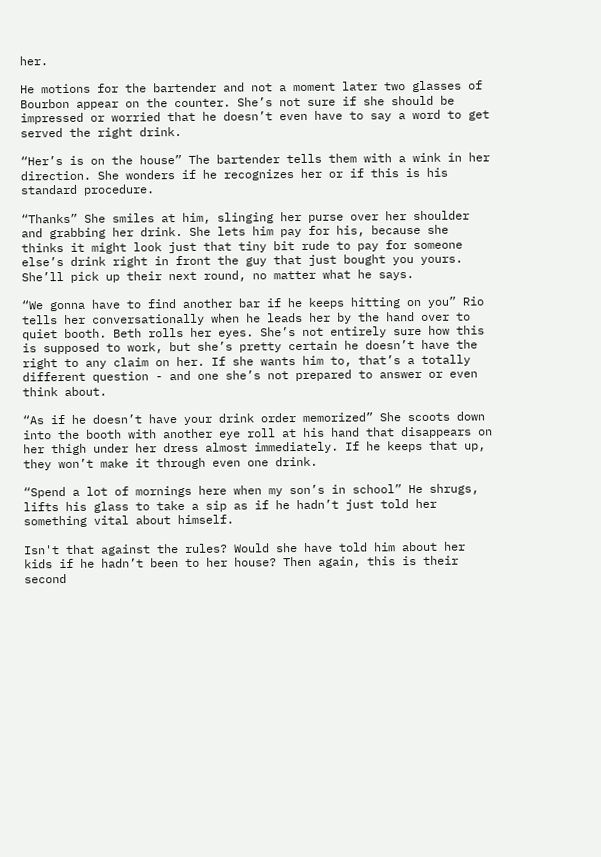her.

He motions for the bartender and not a moment later two glasses of Bourbon appear on the counter. She’s not sure if she should be impressed or worried that he doesn’t even have to say a word to get served the right drink.

“Her’s is on the house” The bartender tells them with a wink in her direction. She wonders if he recognizes her or if this is his standard procedure.

“Thanks” She smiles at him, slinging her purse over her shoulder and grabbing her drink. She lets him pay for his, because she thinks it might look just that tiny bit rude to pay for someone else’s drink right in front the guy that just bought you yours. She’ll pick up their next round, no matter what he says.

“We gonna have to find another bar if he keeps hitting on you” Rio tells her conversationally when he leads her by the hand over to quiet booth. Beth rolls her eyes. She’s not entirely sure how this is supposed to work, but she’s pretty certain he doesn’t have the right to any claim on her. If she wants him to, that’s a totally different question - and one she’s not prepared to answer or even think about.

“As if he doesn’t have your drink order memorized” She scoots down into the booth with another eye roll at his hand that disappears on her thigh under her dress almost immediately. If he keeps that up, they won’t make it through even one drink.

“Spend a lot of mornings here when my son’s in school” He shrugs, lifts his glass to take a sip as if he hadn’t just told her something vital about himself.

Isn't that against the rules? Would she have told him about her kids if he hadn’t been to her house? Then again, this is their second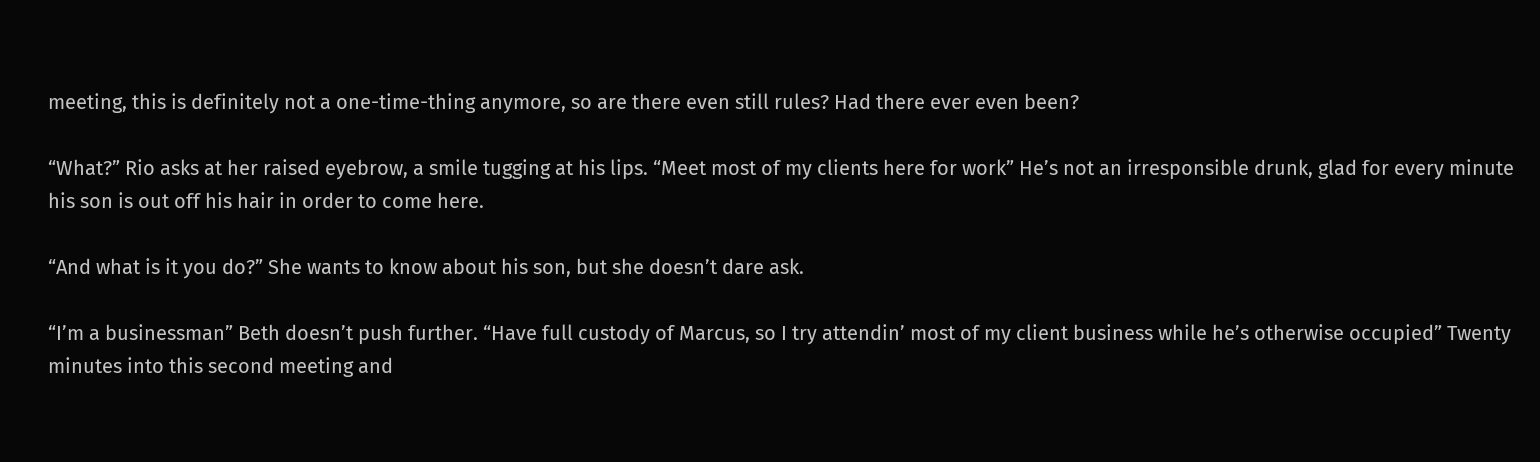meeting, this is definitely not a one-time-thing anymore, so are there even still rules? Had there ever even been?

“What?” Rio asks at her raised eyebrow, a smile tugging at his lips. “Meet most of my clients here for work” He’s not an irresponsible drunk, glad for every minute his son is out off his hair in order to come here.

“And what is it you do?” She wants to know about his son, but she doesn’t dare ask.

“I’m a businessman” Beth doesn’t push further. “Have full custody of Marcus, so I try attendin’ most of my client business while he’s otherwise occupied” Twenty minutes into this second meeting and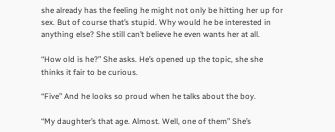she already has the feeling he might not only be hitting her up for sex. But of course that’s stupid. Why would he be interested in anything else? She still can’t believe he even wants her at all.

“How old is he?” She asks. He’s opened up the topic, she she thinks it fair to be curious.

“Five” And he looks so proud when he talks about the boy.

“My daughter’s that age. Almost. Well, one of them” She’s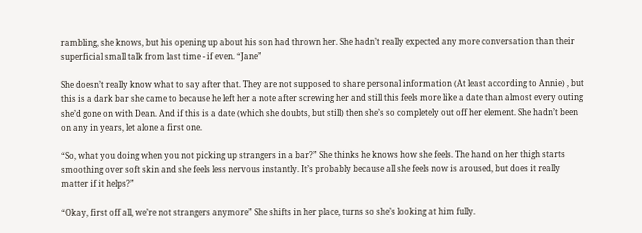rambling, she knows, but his opening up about his son had thrown her. She hadn’t really expected any more conversation than their superficial small talk from last time - if even. “Jane”

She doesn’t really know what to say after that. They are not supposed to share personal information (At least according to Annie) , but this is a dark bar she came to because he left her a note after screwing her and still this feels more like a date than almost every outing she’d gone on with Dean. And if this is a date (which she doubts, but still) then she’s so completely out off her element. She hadn’t been on any in years, let alone a first one.

“So, what you doing when you not picking up strangers in a bar?” She thinks he knows how she feels. The hand on her thigh starts smoothing over soft skin and she feels less nervous instantly. It’s probably because all she feels now is aroused, but does it really matter if it helps?”

“Okay, first off all, we’re not strangers anymore” She shifts in her place, turns so she’s looking at him fully.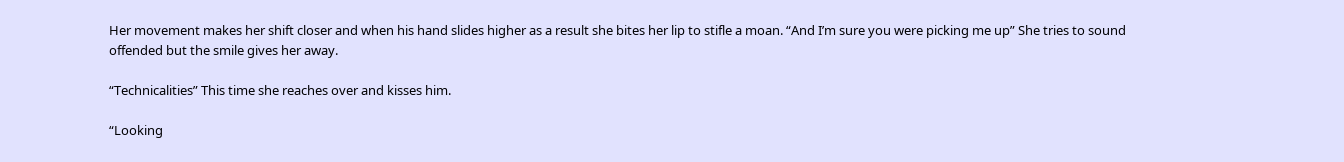Her movement makes her shift closer and when his hand slides higher as a result she bites her lip to stifle a moan. “And I’m sure you were picking me up” She tries to sound offended but the smile gives her away.

“Technicalities” This time she reaches over and kisses him.

“Looking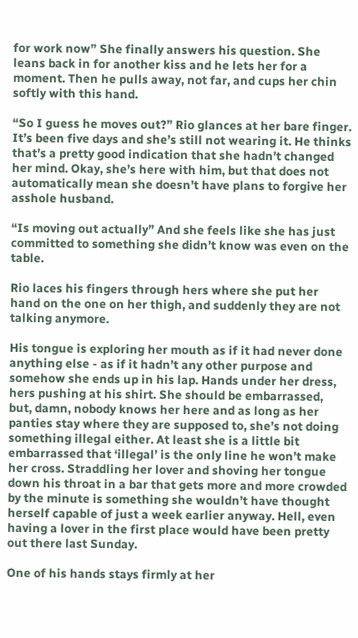for work now” She finally answers his question. She leans back in for another kiss and he lets her for a moment. Then he pulls away, not far, and cups her chin softly with this hand.

“So I guess he moves out?” Rio glances at her bare finger. It’s been five days and she’s still not wearing it. He thinks that’s a pretty good indication that she hadn’t changed her mind. Okay, she’s here with him, but that does not automatically mean she doesn’t have plans to forgive her asshole husband.

“Is moving out actually” And she feels like she has just committed to something she didn’t know was even on the table.

Rio laces his fingers through hers where she put her hand on the one on her thigh, and suddenly they are not talking anymore.

His tongue is exploring her mouth as if it had never done anything else - as if it hadn’t any other purpose and somehow she ends up in his lap. Hands under her dress, hers pushing at his shirt. She should be embarrassed, but, damn, nobody knows her here and as long as her panties stay where they are supposed to, she’s not doing something illegal either. At least she is a little bit embarrassed that ‘illegal’ is the only line he won’t make her cross. Straddling her lover and shoving her tongue down his throat in a bar that gets more and more crowded by the minute is something she wouldn’t have thought herself capable of just a week earlier anyway. Hell, even having a lover in the first place would have been pretty out there last Sunday.

One of his hands stays firmly at her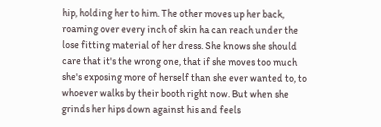hip, holding her to him. The other moves up her back, roaming over every inch of skin ha can reach under the lose fitting material of her dress. She knows she should care that it's the wrong one, that if she moves too much she's exposing more of herself than she ever wanted to, to whoever walks by their booth right now. But when she grinds her hips down against his and feels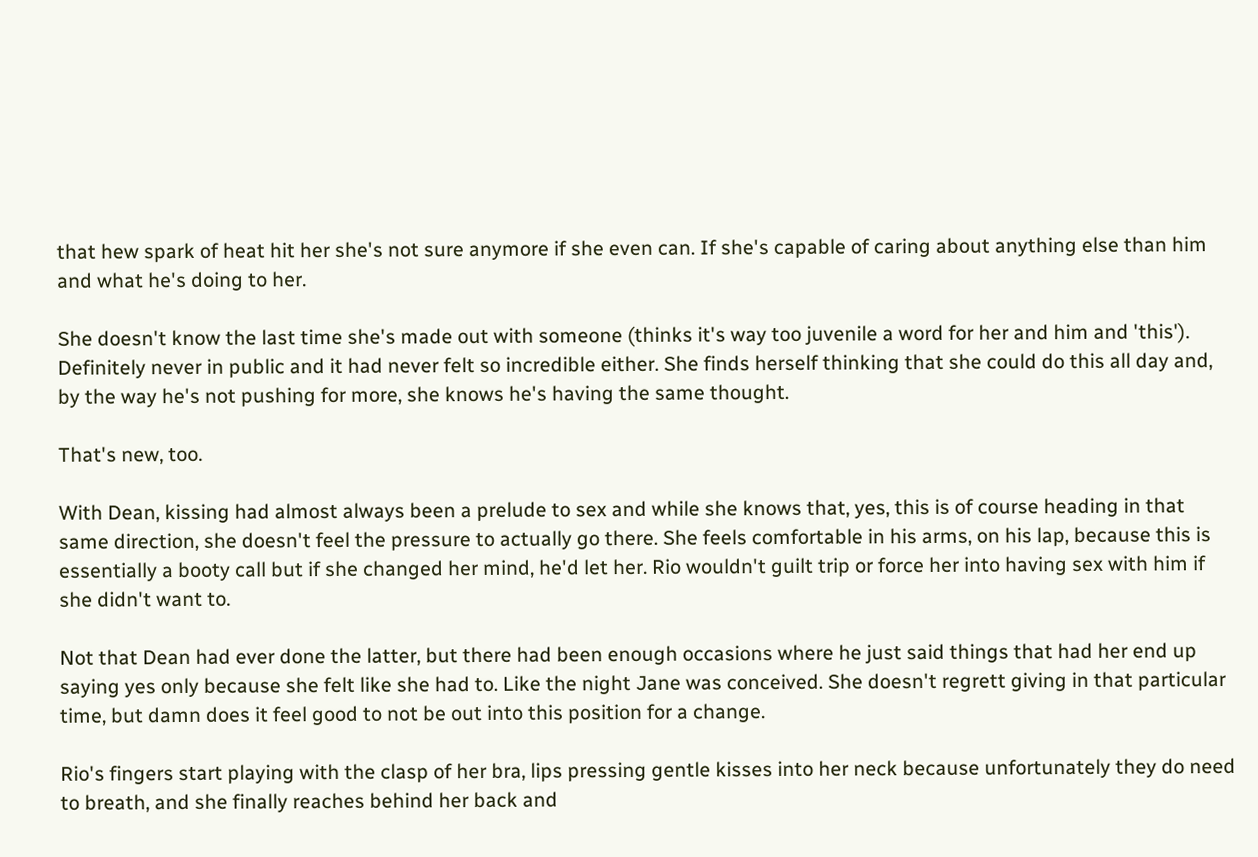that hew spark of heat hit her she's not sure anymore if she even can. If she's capable of caring about anything else than him and what he's doing to her.

She doesn't know the last time she's made out with someone (thinks it's way too juvenile a word for her and him and 'this'). Definitely never in public and it had never felt so incredible either. She finds herself thinking that she could do this all day and, by the way he's not pushing for more, she knows he's having the same thought.

That's new, too.

With Dean, kissing had almost always been a prelude to sex and while she knows that, yes, this is of course heading in that same direction, she doesn't feel the pressure to actually go there. She feels comfortable in his arms, on his lap, because this is essentially a booty call but if she changed her mind, he'd let her. Rio wouldn't guilt trip or force her into having sex with him if she didn't want to.

Not that Dean had ever done the latter, but there had been enough occasions where he just said things that had her end up saying yes only because she felt like she had to. Like the night Jane was conceived. She doesn't regrett giving in that particular time, but damn does it feel good to not be out into this position for a change.

Rio's fingers start playing with the clasp of her bra, lips pressing gentle kisses into her neck because unfortunately they do need to breath, and she finally reaches behind her back and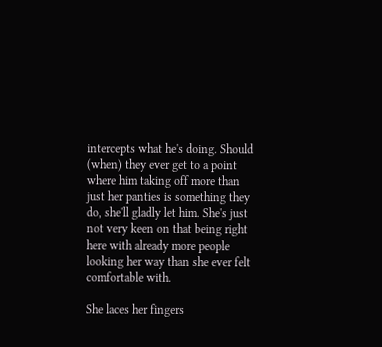intercepts what he's doing. Should (when) they ever get to a point where him taking off more than just her panties is something they do, she'll gladly let him. She's just not very keen on that being right here with already more people looking her way than she ever felt comfortable with.

She laces her fingers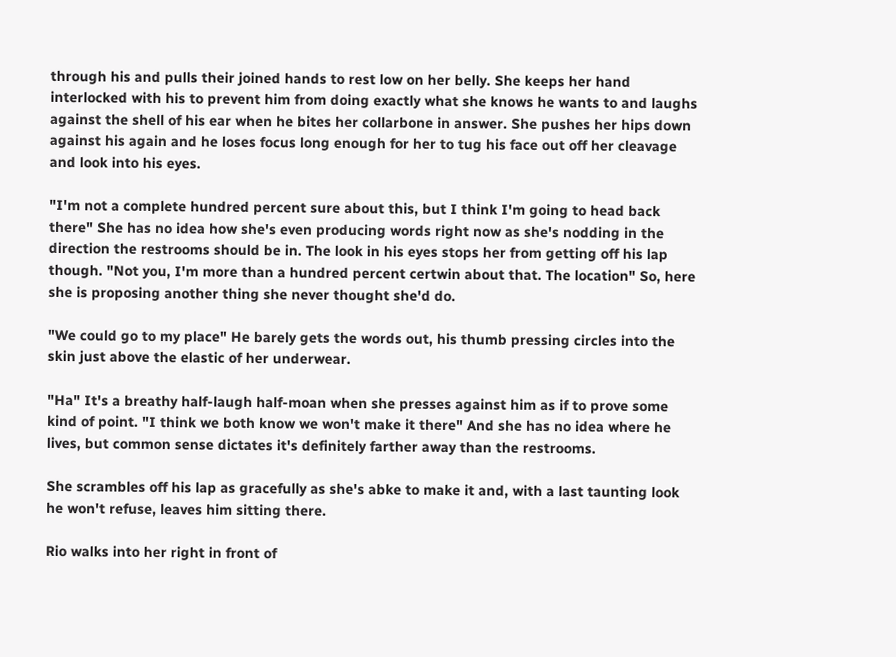through his and pulls their joined hands to rest low on her belly. She keeps her hand interlocked with his to prevent him from doing exactly what she knows he wants to and laughs against the shell of his ear when he bites her collarbone in answer. She pushes her hips down against his again and he loses focus long enough for her to tug his face out off her cleavage and look into his eyes.

"I'm not a complete hundred percent sure about this, but I think I'm going to head back there" She has no idea how she's even producing words right now as she's nodding in the direction the restrooms should be in. The look in his eyes stops her from getting off his lap though. "Not you, I'm more than a hundred percent certwin about that. The location" So, here she is proposing another thing she never thought she'd do.

"We could go to my place" He barely gets the words out, his thumb pressing circles into the skin just above the elastic of her underwear.

"Ha" It's a breathy half-laugh half-moan when she presses against him as if to prove some kind of point. "I think we both know we won't make it there" And she has no idea where he lives, but common sense dictates it's definitely farther away than the restrooms.

She scrambles off his lap as gracefully as she's abke to make it and, with a last taunting look he won't refuse, leaves him sitting there.

Rio walks into her right in front of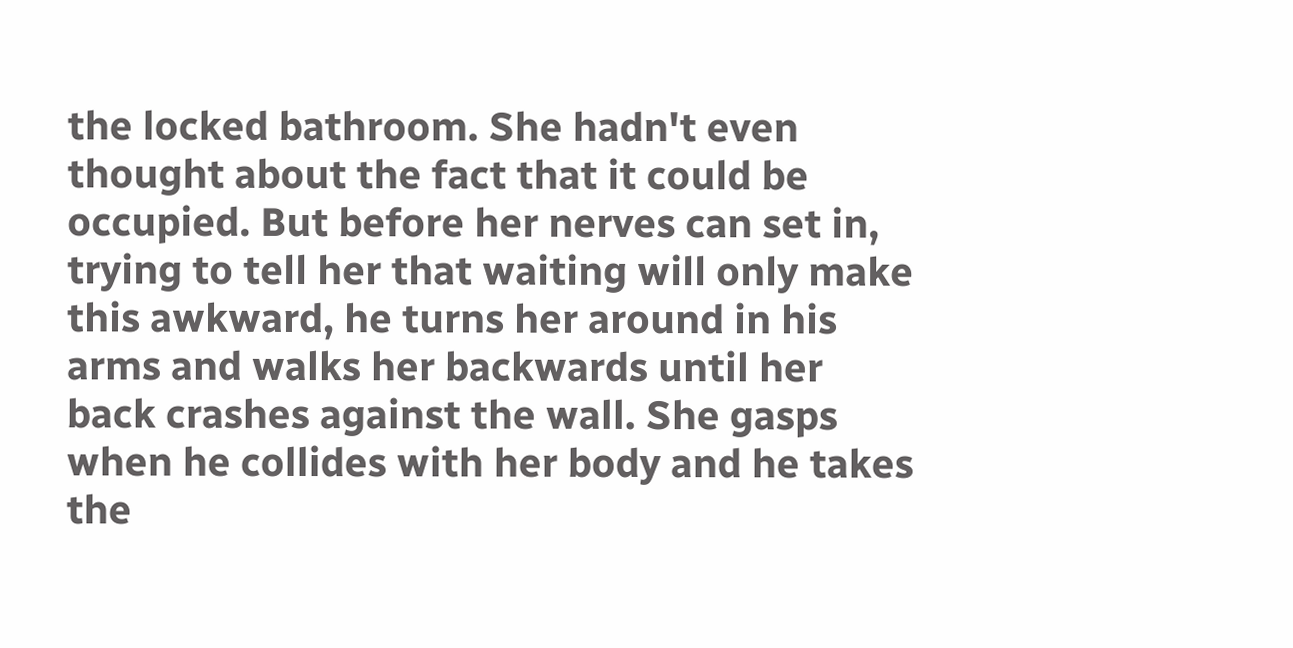the locked bathroom. She hadn't even thought about the fact that it could be occupied. But before her nerves can set in, trying to tell her that waiting will only make this awkward, he turns her around in his arms and walks her backwards until her back crashes against the wall. She gasps when he collides with her body and he takes the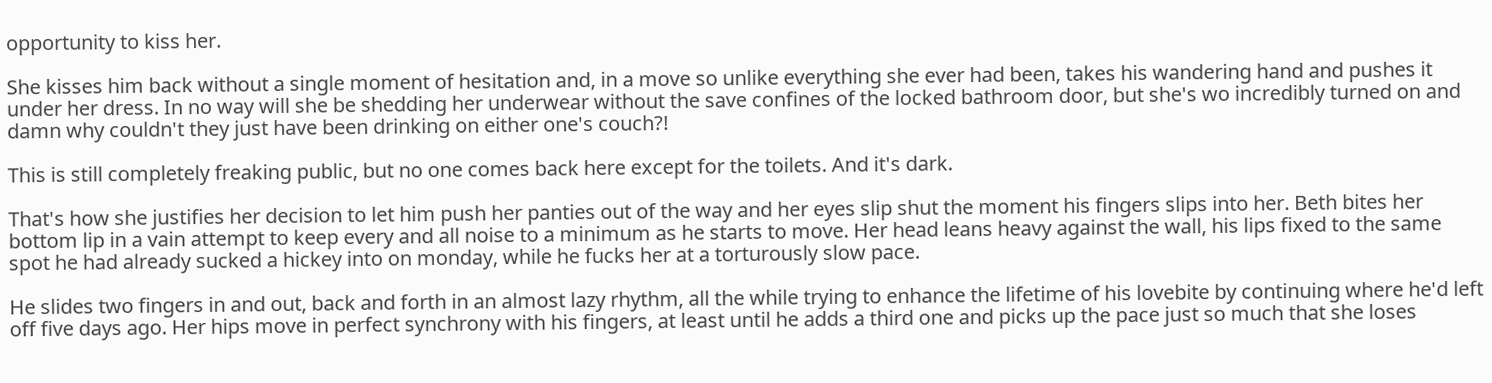opportunity to kiss her.

She kisses him back without a single moment of hesitation and, in a move so unlike everything she ever had been, takes his wandering hand and pushes it under her dress. In no way will she be shedding her underwear without the save confines of the locked bathroom door, but she's wo incredibly turned on and damn why couldn't they just have been drinking on either one's couch?!

This is still completely freaking public, but no one comes back here except for the toilets. And it's dark.

That's how she justifies her decision to let him push her panties out of the way and her eyes slip shut the moment his fingers slips into her. Beth bites her bottom lip in a vain attempt to keep every and all noise to a minimum as he starts to move. Her head leans heavy against the wall, his lips fixed to the same spot he had already sucked a hickey into on monday, while he fucks her at a torturously slow pace.

He slides two fingers in and out, back and forth in an almost lazy rhythm, all the while trying to enhance the lifetime of his lovebite by continuing where he'd left off five days ago. Her hips move in perfect synchrony with his fingers, at least until he adds a third one and picks up the pace just so much that she loses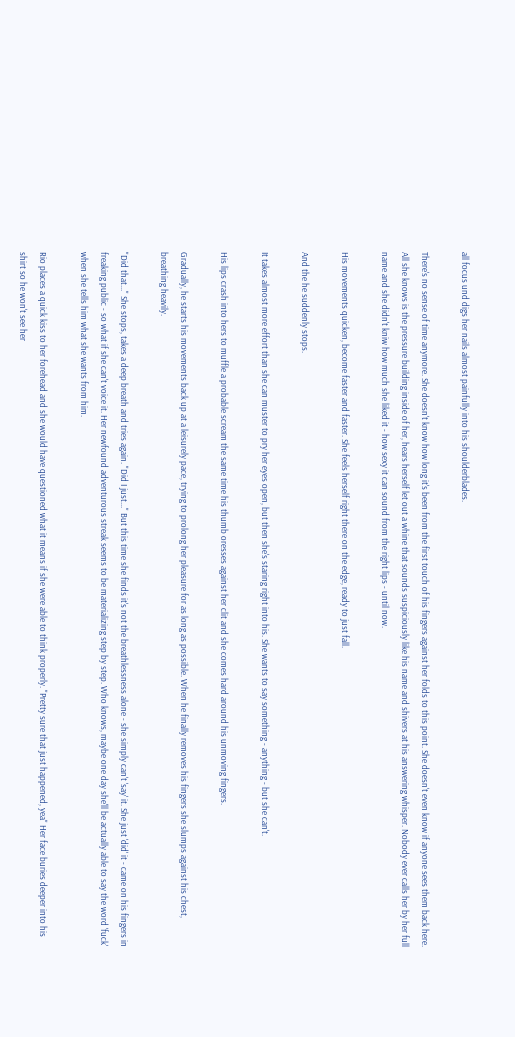all focus und digs her nails almost painfully into his shoulderblades.

There's no sense of time anymore. She doesn't know how long it's been from the first touch of his fingers against her folds to this point. She doesn't even know if anyone sees them back here. All she knows is the pressure building inside of her, hears herself let out a whine that sounds suspiciously like his name and shivers at his answering whisper. Nobody ever calls her by her full name and she didn't kniw how much she liked it - how sexy it can sound from the right lips - until now.

His movements quicken, become faster and faster. She feels herself right there on the edge, ready to just fall.

And the he suddenly stops.

It takes almost more effort than she can muster to pry her eyes open, but then she's staring right into his. She wants to say something - anything - but she can't.

His lips crash into hers to muffle a probable scream the same time his thumb oresses against her clit and she comes hard around his unmoving fingers.

Gradually, he starts his movements back up at a leisurely pace, trying to prolong her pleasure for as long as possible. When he finally removes his fingers she slumps against his chest, breathing heavily.

"Did that..." She stops, takes a deep breath and tries again. "Did I just..." But this time she finds it's not the breathlessness alone - she simply can't 'say' it. She just 'did' it - came on his fingers in freaking public - so what if she can't voice it. Her newfound adventurous streak seems to be materializing step by step. Who knows, maybe one day she'll be actually able to say the word 'fuck' when she tells him what she wants from him.

Rio places a quick kiss to her forehead and she would have questioned what it means if she were able to think properly. "Pretty sure that just happened, yea" Her face buries deeper into his shirt so he won't see her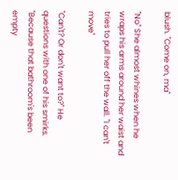blush. "Come on, ma"

"No" She almost whines when he wraps his arms around her waist and tries to pull her off the wall. "I can't move"

"Can't? Or don't want to?" He questions with one of his smirks. "Because that bathroom's been empty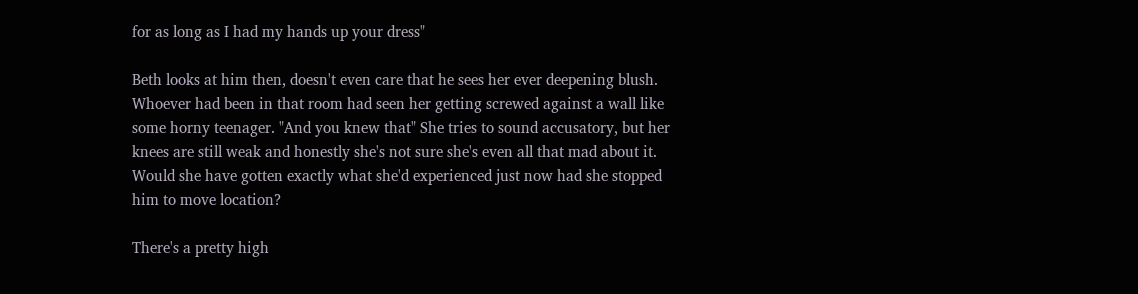for as long as I had my hands up your dress"

Beth looks at him then, doesn't even care that he sees her ever deepening blush. Whoever had been in that room had seen her getting screwed against a wall like some horny teenager. "And you knew that" She tries to sound accusatory, but her knees are still weak and honestly she's not sure she's even all that mad about it. Would she have gotten exactly what she'd experienced just now had she stopped him to move location?

There's a pretty high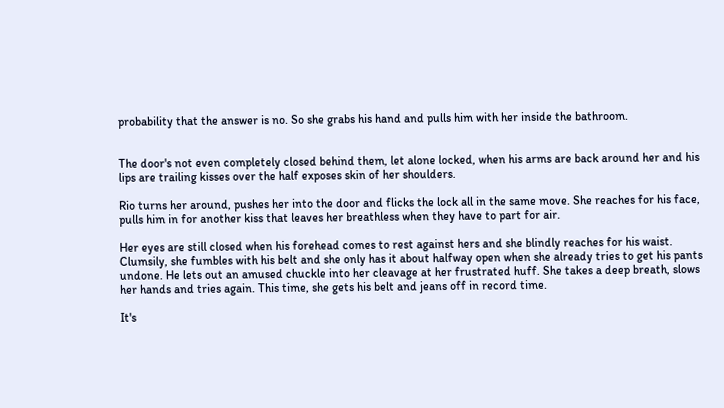probability that the answer is no. So she grabs his hand and pulls him with her inside the bathroom.


The door's not even completely closed behind them, let alone locked, when his arms are back around her and his lips are trailing kisses over the half exposes skin of her shoulders.

Rio turns her around, pushes her into the door and flicks the lock all in the same move. She reaches for his face, pulls him in for another kiss that leaves her breathless when they have to part for air.

Her eyes are still closed when his forehead comes to rest against hers and she blindly reaches for his waist. Clumsily, she fumbles with his belt and she only has it about halfway open when she already tries to get his pants undone. He lets out an amused chuckle into her cleavage at her frustrated huff. She takes a deep breath, slows her hands and tries again. This time, she gets his belt and jeans off in record time.

It's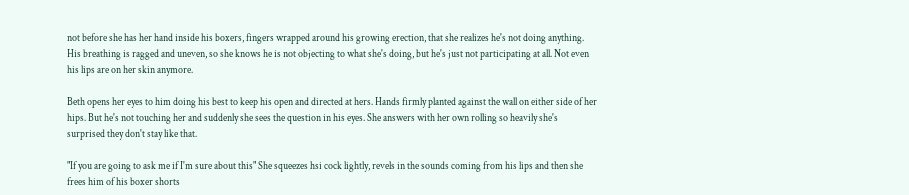not before she has her hand inside his boxers, fingers wrapped around his growing erection, that she realizes he's not doing anything. His breathing is ragged and uneven, so she knows he is not objecting to what she's doing, but he's just not participating at all. Not even his lips are on her skin anymore.

Beth opens her eyes to him doing his best to keep his open and directed at hers. Hands firmly planted against the wall on either side of her hips. But he's not touching her and suddenly she sees the question in his eyes. She answers with her own rolling so heavily she's surprised they don't stay like that.

"If you are going to ask me if I'm sure about this" She squeezes hsi cock lightly, revels in the sounds coming from his lips and then she frees him of his boxer shorts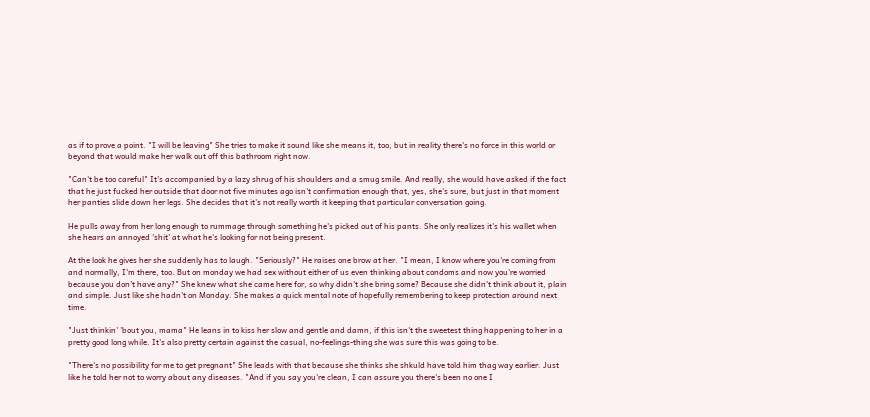as if to prove a point. "I will be leaving" She tries to make it sound like she means it, too, but in reality there's no force in this world or beyond that would make her walk out off this bathroom right now.

"Can't be too careful" It's accompanied by a lazy shrug of his shoulders and a smug smile. And really, she would have asked if the fact that he just fucked her outside that door not five minutes ago isn't confirmation enough that, yes, she's sure, but just in that moment her panties slide down her legs. She decides that it's not really worth it keeping that particular conversation going.

He pulls away from her long enough to rummage through something he's picked out of his pants. She only realizes it's his wallet when she hears an annoyed 'shit' at what he's looking for not being present.

At the look he gives her she suddenly has to laugh. "Seriously?" He raises one brow at her. "I mean, I know where you're coming from and normally, I'm there, too. But on monday we had sex without either of us even thinking about condoms and now you're worried because you don't have any?" She knew what she came here for, so why didn't she bring some? Because she didn't think about it, plain and simple. Just like she hadn't on Monday. She makes a quick mental note of hopefully remembering to keep protection around next time.

"Just thinkin' 'bout you, mama" He leans in to kiss her slow and gentle and damn, if this isn't the sweetest thing happening to her in a pretty good long while. It's also pretty certain against the casual, no-feelings-thing she was sure this was going to be.

"There's no possibility for me to get pregnant" She leads with that because she thinks she shkuld have told him thag way earlier. Just like he told her not to worry about any diseases. "And if you say you're clean, I can assure you there's been no one I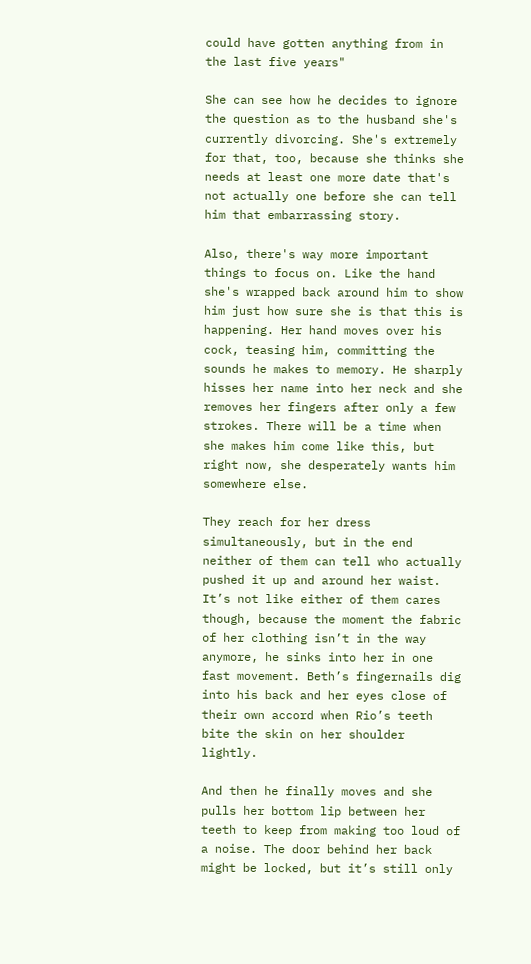could have gotten anything from in the last five years"

She can see how he decides to ignore the question as to the husband she's currently divorcing. She's extremely for that, too, because she thinks she needs at least one more date that's not actually one before she can tell him that embarrassing story.

Also, there's way more important things to focus on. Like the hand she's wrapped back around him to show him just how sure she is that this is happening. Her hand moves over his cock, teasing him, committing the sounds he makes to memory. He sharply hisses her name into her neck and she removes her fingers after only a few strokes. There will be a time when she makes him come like this, but right now, she desperately wants him somewhere else.

They reach for her dress simultaneously, but in the end neither of them can tell who actually pushed it up and around her waist. It’s not like either of them cares though, because the moment the fabric of her clothing isn’t in the way anymore, he sinks into her in one fast movement. Beth’s fingernails dig into his back and her eyes close of their own accord when Rio’s teeth bite the skin on her shoulder lightly.

And then he finally moves and she pulls her bottom lip between her teeth to keep from making too loud of a noise. The door behind her back might be locked, but it’s still only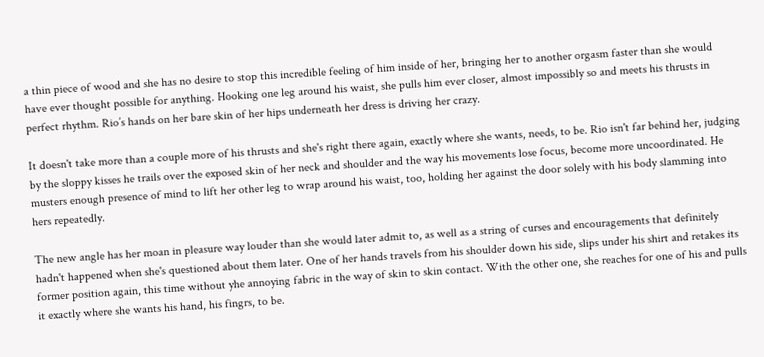a thin piece of wood and she has no desire to stop this incredible feeling of him inside of her, bringing her to another orgasm faster than she would have ever thought possible for anything. Hooking one leg around his waist, she pulls him ever closer, almost impossibly so and meets his thrusts in perfect rhythm. Rio’s hands on her bare skin of her hips underneath her dress is driving her crazy.

It doesn't take more than a couple more of his thrusts and she's right there again, exactly where she wants, needs, to be. Rio isn't far behind her, judging by the sloppy kisses he trails over the exposed skin of her neck and shoulder and the way his movements lose focus, become more uncoordinated. He musters enough presence of mind to lift her other leg to wrap around his waist, too, holding her against the door solely with his body slamming into hers repeatedly.

The new angle has her moan in pleasure way louder than she would later admit to, as well as a string of curses and encouragements that definitely hadn't happened when she's questioned about them later. One of her hands travels from his shoulder down his side, slips under his shirt and retakes its former position again, this time without yhe annoying fabric in the way of skin to skin contact. With the other one, she reaches for one of his and pulls it exactly where she wants his hand, his fingrs, to be.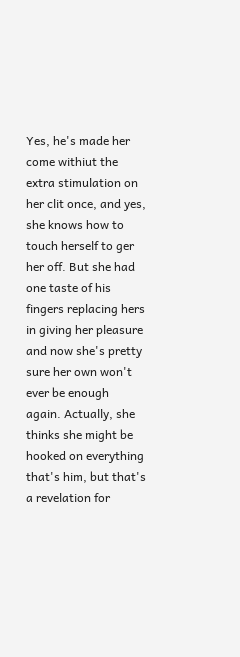Yes, he's made her come withiut the extra stimulation on her clit once, and yes, she knows how to touch herself to ger her off. But she had one taste of his fingers replacing hers in giving her pleasure and now she's pretty sure her own won't ever be enough again. Actually, she thinks she might be hooked on everything that's him, but that's a revelation for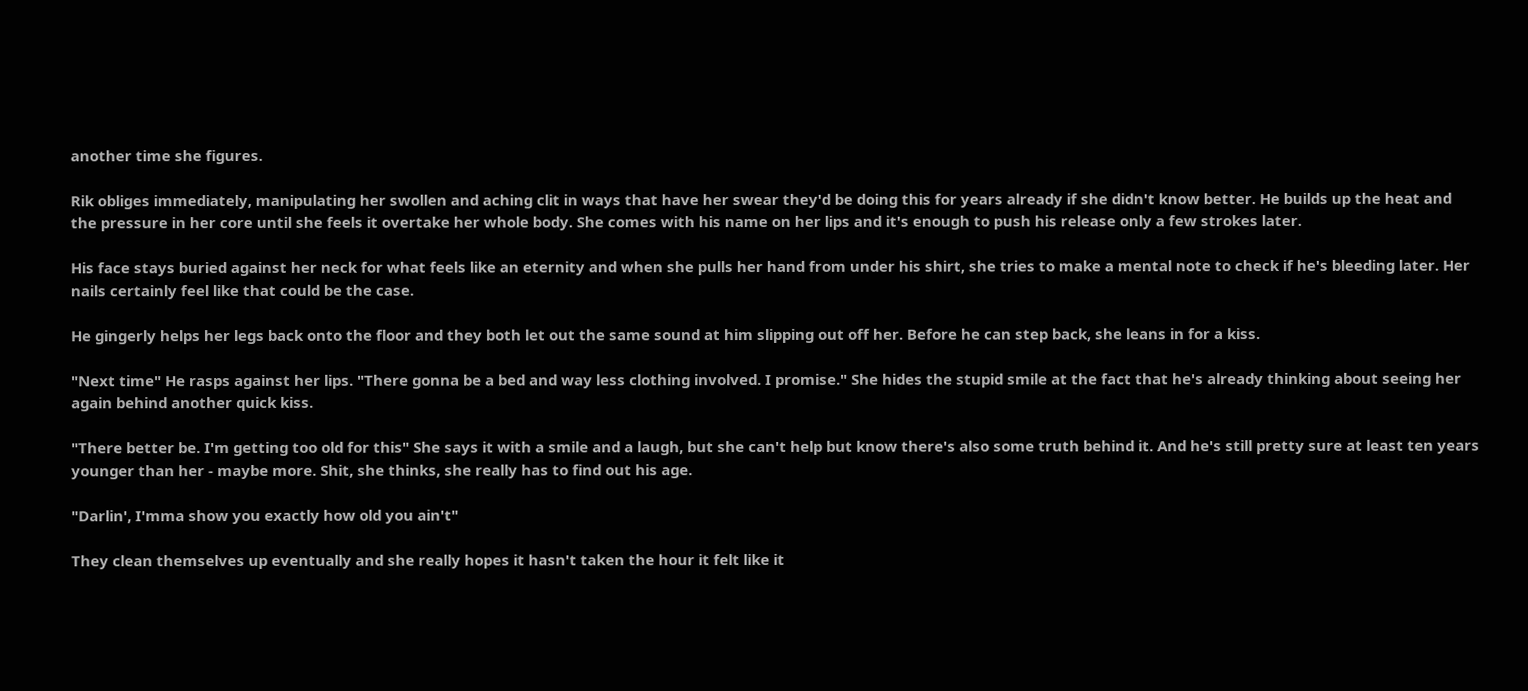another time she figures.

Rik obliges immediately, manipulating her swollen and aching clit in ways that have her swear they'd be doing this for years already if she didn't know better. He builds up the heat and the pressure in her core until she feels it overtake her whole body. She comes with his name on her lips and it's enough to push his release only a few strokes later.

His face stays buried against her neck for what feels like an eternity and when she pulls her hand from under his shirt, she tries to make a mental note to check if he's bleeding later. Her nails certainly feel like that could be the case.

He gingerly helps her legs back onto the floor and they both let out the same sound at him slipping out off her. Before he can step back, she leans in for a kiss.

"Next time" He rasps against her lips. "There gonna be a bed and way less clothing involved. I promise." She hides the stupid smile at the fact that he's already thinking about seeing her again behind another quick kiss.

"There better be. I'm getting too old for this" She says it with a smile and a laugh, but she can't help but know there's also some truth behind it. And he's still pretty sure at least ten years younger than her - maybe more. Shit, she thinks, she really has to find out his age.

"Darlin', I'mma show you exactly how old you ain't"

They clean themselves up eventually and she really hopes it hasn't taken the hour it felt like it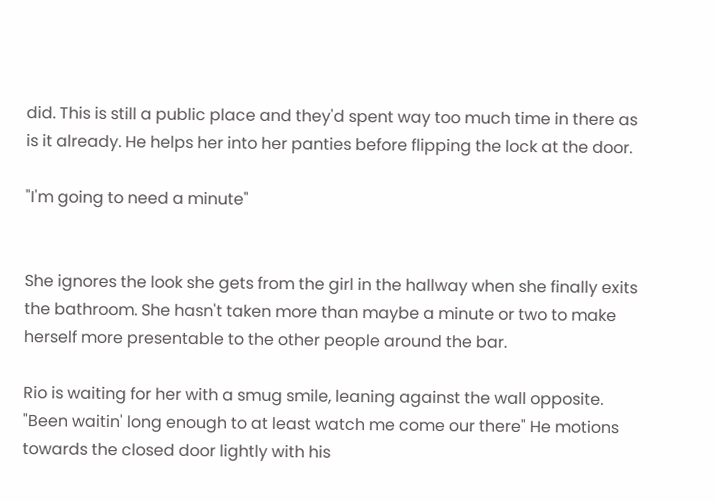did. This is still a public place and they'd spent way too much time in there as is it already. He helps her into her panties before flipping the lock at the door.

"I'm going to need a minute"


She ignores the look she gets from the girl in the hallway when she finally exits the bathroom. She hasn't taken more than maybe a minute or two to make herself more presentable to the other people around the bar.

Rio is waiting for her with a smug smile, leaning against the wall opposite. "Been waitin' long enough to at least watch me come our there" He motions towards the closed door lightly with his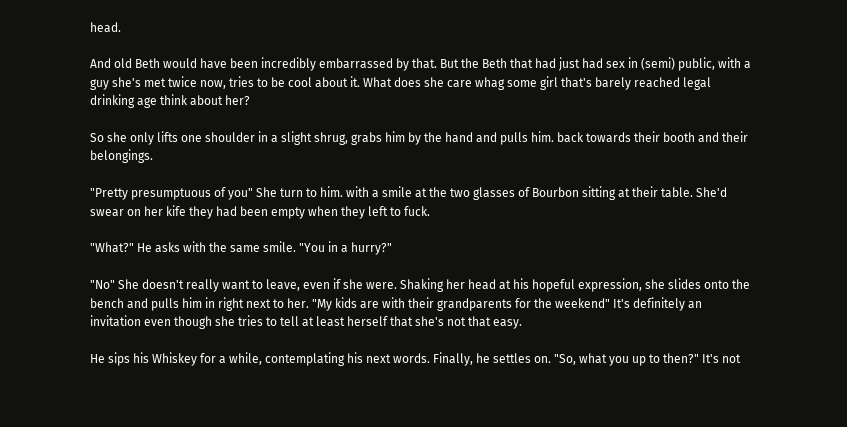head.

And old Beth would have been incredibly embarrassed by that. But the Beth that had just had sex in (semi) public, with a guy she's met twice now, tries to be cool about it. What does she care whag some girl that's barely reached legal drinking age think about her?

So she only lifts one shoulder in a slight shrug, grabs him by the hand and pulls him. back towards their booth and their belongings.

"Pretty presumptuous of you" She turn to him. with a smile at the two glasses of Bourbon sitting at their table. She'd swear on her kife they had been empty when they left to fuck.

"What?" He asks with the same smile. "You in a hurry?"

"No" She doesn't really want to leave, even if she were. Shaking her head at his hopeful expression, she slides onto the bench and pulls him in right next to her. "My kids are with their grandparents for the weekend" It's definitely an invitation even though she tries to tell at least herself that she's not that easy.

He sips his Whiskey for a while, contemplating his next words. Finally, he settles on. "So, what you up to then?" It's not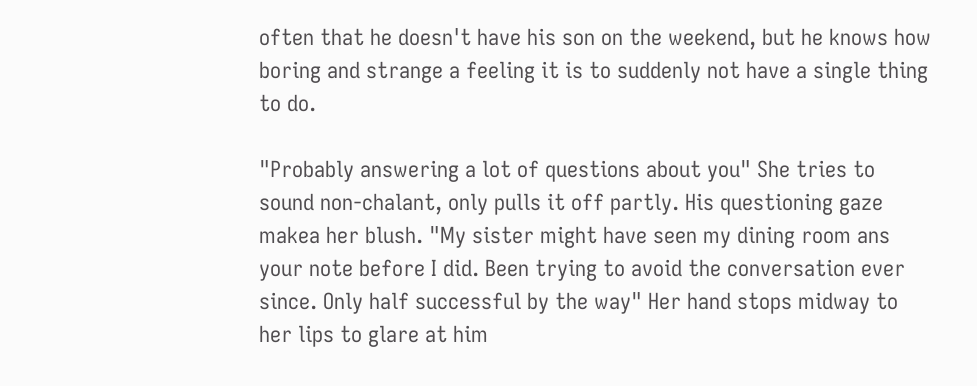often that he doesn't have his son on the weekend, but he knows how boring and strange a feeling it is to suddenly not have a single thing to do.

"Probably answering a lot of questions about you" She tries to sound non-chalant, only pulls it off partly. His questioning gaze makea her blush. "My sister might have seen my dining room ans your note before I did. Been trying to avoid the conversation ever since. Only half successful by the way" Her hand stops midway to her lips to glare at him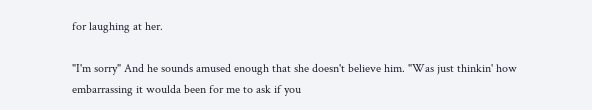for laughing at her.

"I'm sorry" And he sounds amused enough that she doesn't believe him. "Was just thinkin' how embarrassing it woulda been for me to ask if you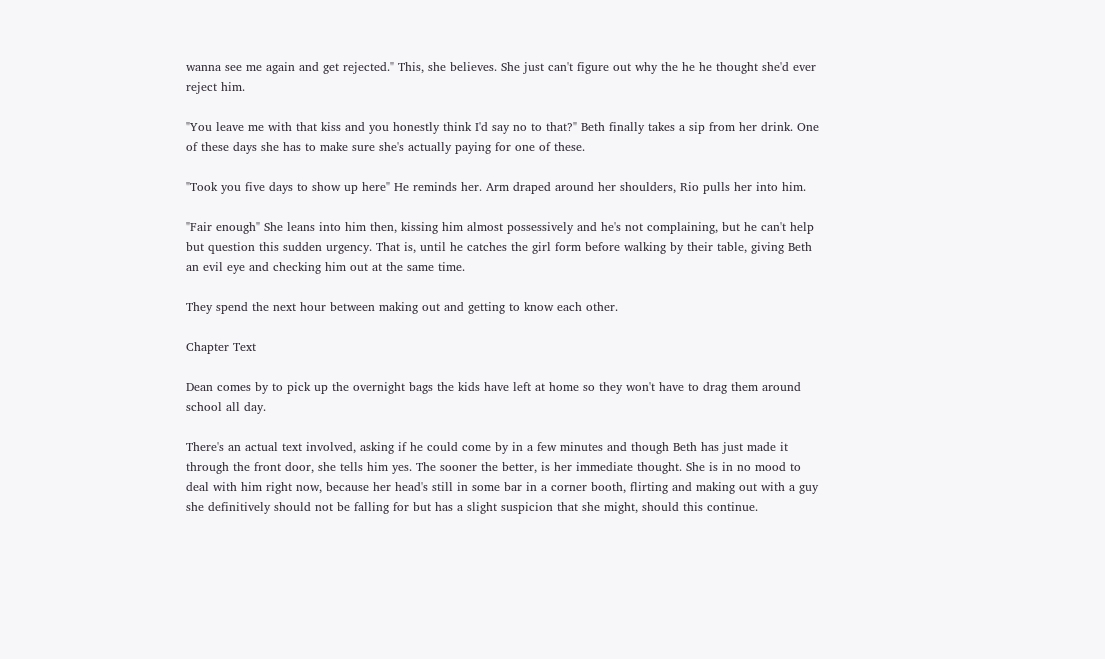wanna see me again and get rejected." This, she believes. She just can't figure out why the he he thought she'd ever reject him.

"You leave me with that kiss and you honestly think I'd say no to that?" Beth finally takes a sip from her drink. One of these days she has to make sure she's actually paying for one of these.

"Took you five days to show up here" He reminds her. Arm draped around her shoulders, Rio pulls her into him.

"Fair enough" She leans into him then, kissing him almost possessively and he's not complaining, but he can't help but question this sudden urgency. That is, until he catches the girl form before walking by their table, giving Beth an evil eye and checking him out at the same time.

They spend the next hour between making out and getting to know each other.

Chapter Text

Dean comes by to pick up the overnight bags the kids have left at home so they won't have to drag them around school all day.

There's an actual text involved, asking if he could come by in a few minutes and though Beth has just made it through the front door, she tells him yes. The sooner the better, is her immediate thought. She is in no mood to deal with him right now, because her head's still in some bar in a corner booth, flirting and making out with a guy she definitively should not be falling for but has a slight suspicion that she might, should this continue.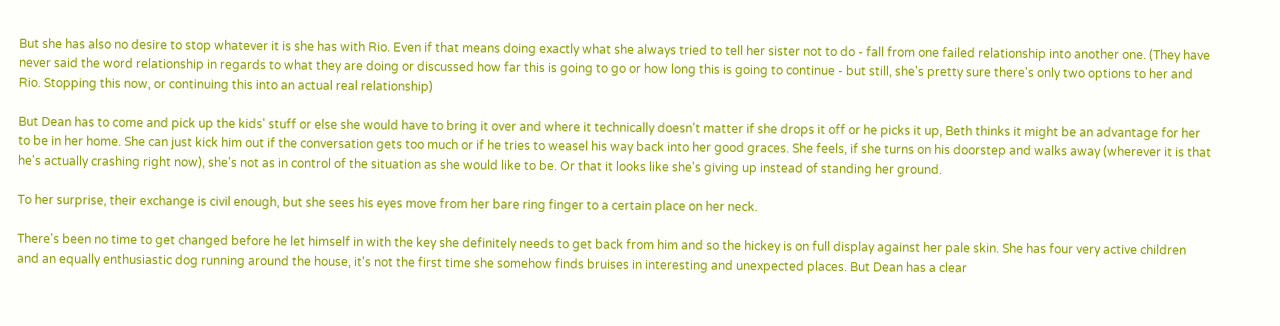But she has also no desire to stop whatever it is she has with Rio. Even if that means doing exactly what she always tried to tell her sister not to do - fall from one failed relationship into another one. (They have never said the word relationship in regards to what they are doing or discussed how far this is going to go or how long this is going to continue - but still, she's pretty sure there's only two options to her and Rio. Stopping this now, or continuing this into an actual real relationship)

But Dean has to come and pick up the kids' stuff or else she would have to bring it over and where it technically doesn't matter if she drops it off or he picks it up, Beth thinks it might be an advantage for her to be in her home. She can just kick him out if the conversation gets too much or if he tries to weasel his way back into her good graces. She feels, if she turns on his doorstep and walks away (wherever it is that he's actually crashing right now), she's not as in control of the situation as she would like to be. Or that it looks like she's giving up instead of standing her ground.

To her surprise, their exchange is civil enough, but she sees his eyes move from her bare ring finger to a certain place on her neck.

There's been no time to get changed before he let himself in with the key she definitely needs to get back from him and so the hickey is on full display against her pale skin. She has four very active children and an equally enthusiastic dog running around the house, it's not the first time she somehow finds bruises in interesting and unexpected places. But Dean has a clear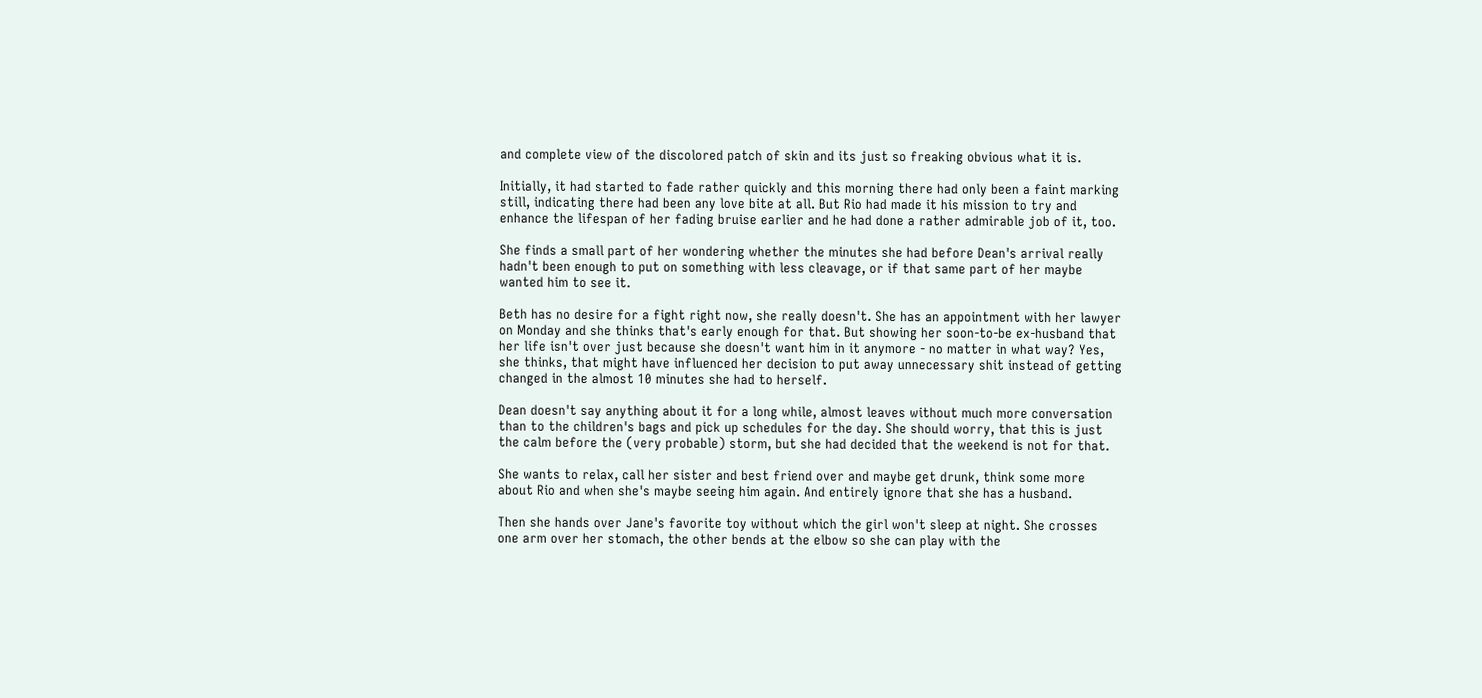and complete view of the discolored patch of skin and its just so freaking obvious what it is.

Initially, it had started to fade rather quickly and this morning there had only been a faint marking still, indicating there had been any love bite at all. But Rio had made it his mission to try and enhance the lifespan of her fading bruise earlier and he had done a rather admirable job of it, too.

She finds a small part of her wondering whether the minutes she had before Dean's arrival really hadn't been enough to put on something with less cleavage, or if that same part of her maybe wanted him to see it.

Beth has no desire for a fight right now, she really doesn't. She has an appointment with her lawyer on Monday and she thinks that's early enough for that. But showing her soon-to-be ex-husband that her life isn't over just because she doesn't want him in it anymore - no matter in what way? Yes, she thinks, that might have influenced her decision to put away unnecessary shit instead of getting changed in the almost 10 minutes she had to herself.

Dean doesn't say anything about it for a long while, almost leaves without much more conversation than to the children's bags and pick up schedules for the day. She should worry, that this is just the calm before the (very probable) storm, but she had decided that the weekend is not for that.

She wants to relax, call her sister and best friend over and maybe get drunk, think some more about Rio and when she's maybe seeing him again. And entirely ignore that she has a husband.

Then she hands over Jane's favorite toy without which the girl won't sleep at night. She crosses one arm over her stomach, the other bends at the elbow so she can play with the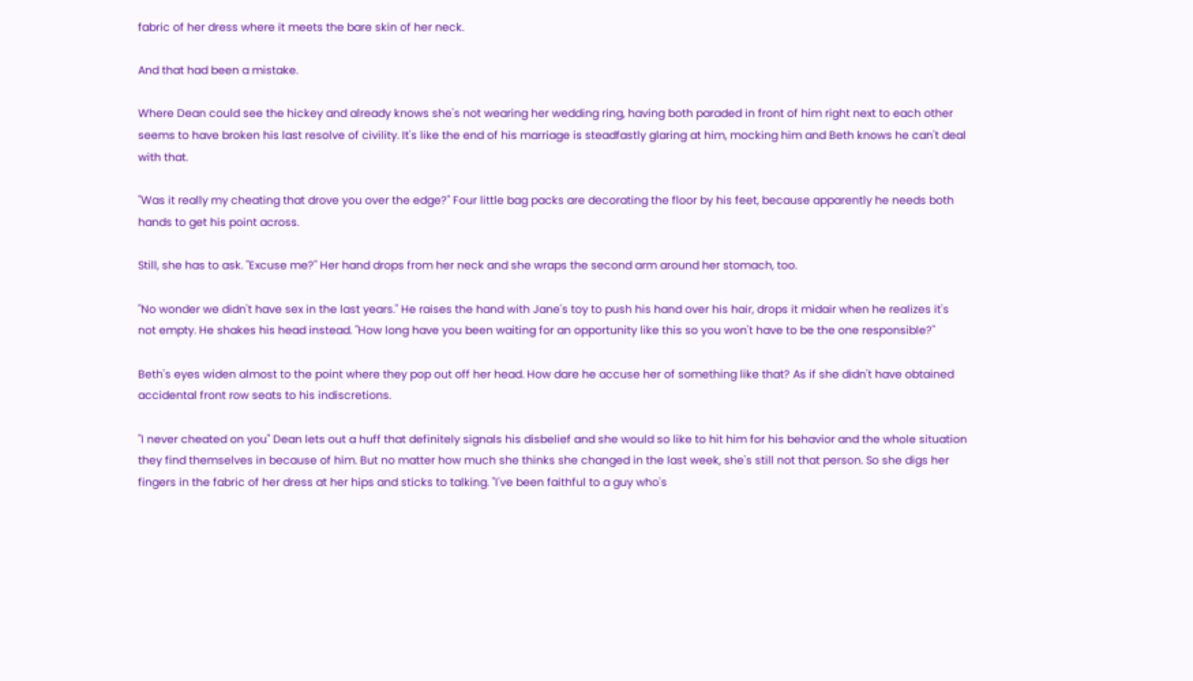fabric of her dress where it meets the bare skin of her neck.

And that had been a mistake.

Where Dean could see the hickey and already knows she's not wearing her wedding ring, having both paraded in front of him right next to each other seems to have broken his last resolve of civility. It's like the end of his marriage is steadfastly glaring at him, mocking him and Beth knows he can't deal with that.

"Was it really my cheating that drove you over the edge?" Four little bag packs are decorating the floor by his feet, because apparently he needs both hands to get his point across.

Still, she has to ask. "Excuse me?" Her hand drops from her neck and she wraps the second arm around her stomach, too.

"No wonder we didn't have sex in the last years." He raises the hand with Jane's toy to push his hand over his hair, drops it midair when he realizes it's not empty. He shakes his head instead. "How long have you been waiting for an opportunity like this so you won't have to be the one responsible?"

Beth's eyes widen almost to the point where they pop out off her head. How dare he accuse her of something like that? As if she didn't have obtained accidental front row seats to his indiscretions.

"I never cheated on you" Dean lets out a huff that definitely signals his disbelief and she would so like to hit him for his behavior and the whole situation they find themselves in because of him. But no matter how much she thinks she changed in the last week, she's still not that person. So she digs her fingers in the fabric of her dress at her hips and sticks to talking. "I've been faithful to a guy who's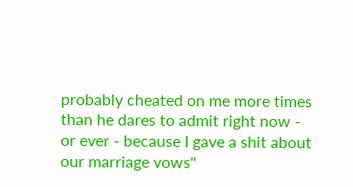probably cheated on me more times than he dares to admit right now - or ever - because I gave a shit about our marriage vows"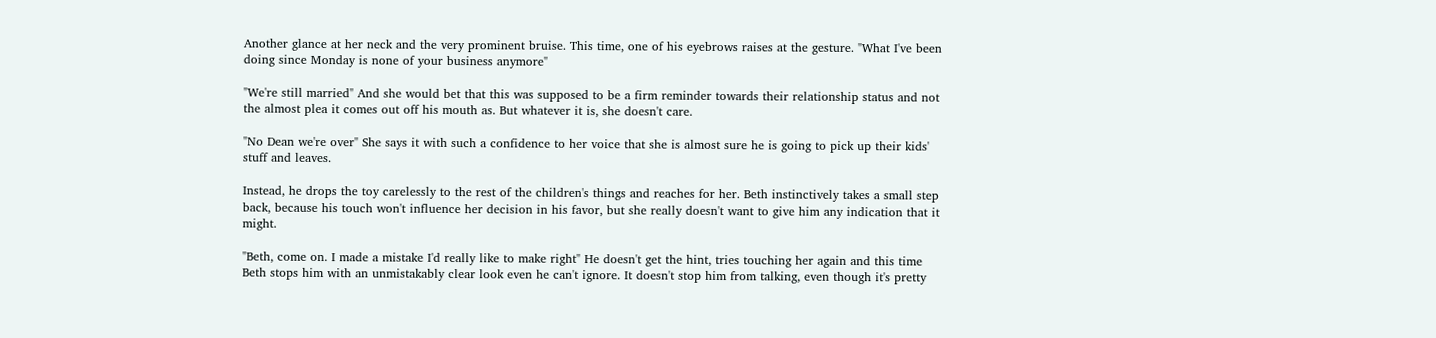Another glance at her neck and the very prominent bruise. This time, one of his eyebrows raises at the gesture. "What I've been doing since Monday is none of your business anymore"

"We're still married" And she would bet that this was supposed to be a firm reminder towards their relationship status and not the almost plea it comes out off his mouth as. But whatever it is, she doesn't care.

"No Dean we're over" She says it with such a confidence to her voice that she is almost sure he is going to pick up their kids' stuff and leaves.

Instead, he drops the toy carelessly to the rest of the children's things and reaches for her. Beth instinctively takes a small step back, because his touch won't influence her decision in his favor, but she really doesn't want to give him any indication that it might.

"Beth, come on. I made a mistake I'd really like to make right" He doesn't get the hint, tries touching her again and this time Beth stops him with an unmistakably clear look even he can't ignore. It doesn't stop him from talking, even though it's pretty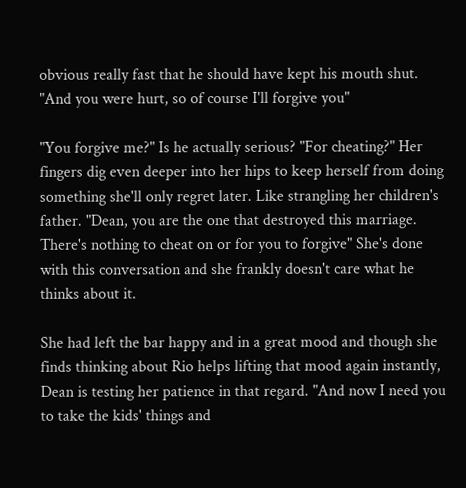obvious really fast that he should have kept his mouth shut. "And you were hurt, so of course I'll forgive you"

"You forgive me?" Is he actually serious? "For cheating?" Her fingers dig even deeper into her hips to keep herself from doing something she'll only regret later. Like strangling her children's father. "Dean, you are the one that destroyed this marriage. There's nothing to cheat on or for you to forgive" She's done with this conversation and she frankly doesn't care what he thinks about it.

She had left the bar happy and in a great mood and though she finds thinking about Rio helps lifting that mood again instantly, Dean is testing her patience in that regard. "And now I need you to take the kids' things and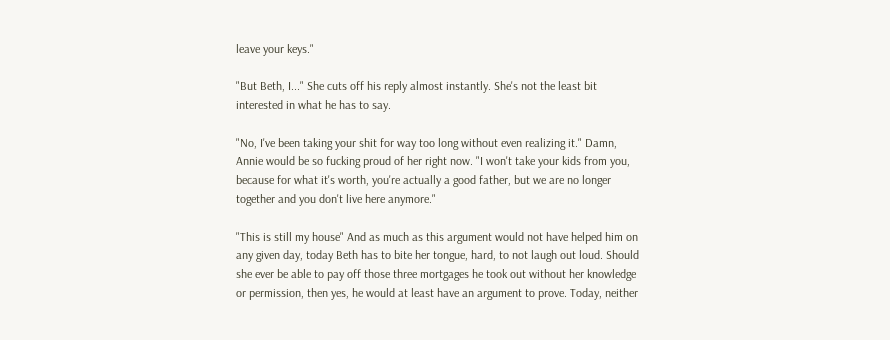leave your keys."

"But Beth, I..." She cuts off his reply almost instantly. She's not the least bit interested in what he has to say.

"No, I've been taking your shit for way too long without even realizing it." Damn, Annie would be so fucking proud of her right now. "I won't take your kids from you, because for what it's worth, you're actually a good father, but we are no longer together and you don't live here anymore."

"This is still my house" And as much as this argument would not have helped him on any given day, today Beth has to bite her tongue, hard, to not laugh out loud. Should she ever be able to pay off those three mortgages he took out without her knowledge or permission, then yes, he would at least have an argument to prove. Today, neither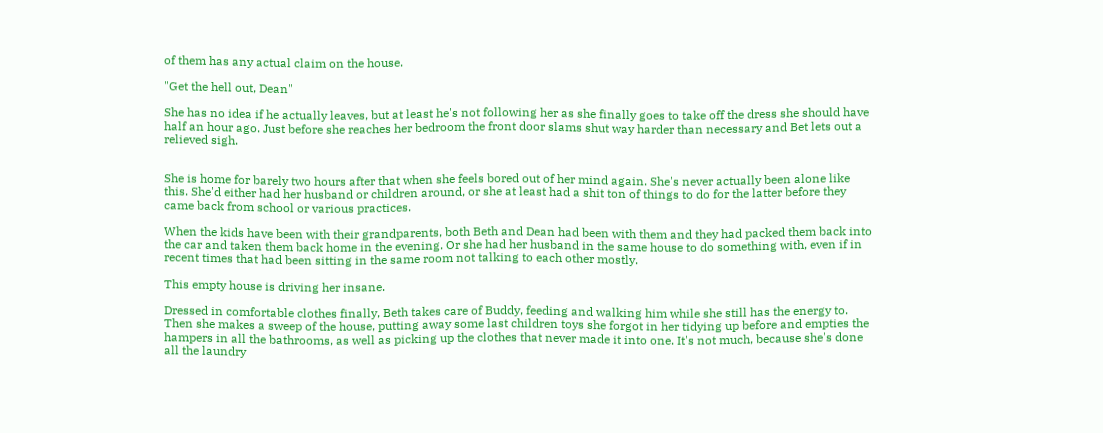of them has any actual claim on the house.

"Get the hell out, Dean"

She has no idea if he actually leaves, but at least he's not following her as she finally goes to take off the dress she should have half an hour ago. Just before she reaches her bedroom the front door slams shut way harder than necessary and Bet lets out a relieved sigh.


She is home for barely two hours after that when she feels bored out of her mind again. She's never actually been alone like this. She'd either had her husband or children around, or she at least had a shit ton of things to do for the latter before they came back from school or various practices.

When the kids have been with their grandparents, both Beth and Dean had been with them and they had packed them back into the car and taken them back home in the evening. Or she had her husband in the same house to do something with, even if in recent times that had been sitting in the same room not talking to each other mostly.

This empty house is driving her insane.

Dressed in comfortable clothes finally, Beth takes care of Buddy, feeding and walking him while she still has the energy to. Then she makes a sweep of the house, putting away some last children toys she forgot in her tidying up before and empties the hampers in all the bathrooms, as well as picking up the clothes that never made it into one. It's not much, because she's done all the laundry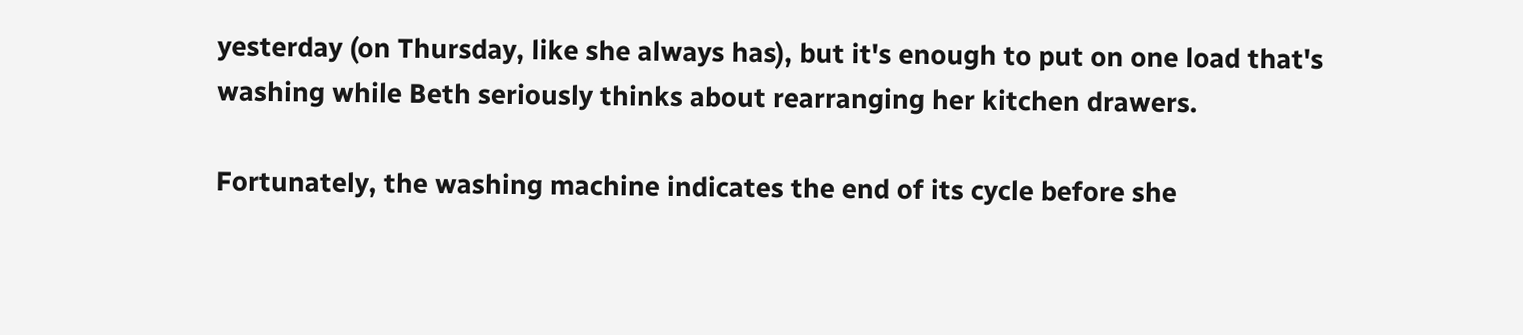yesterday (on Thursday, like she always has), but it's enough to put on one load that's washing while Beth seriously thinks about rearranging her kitchen drawers.

Fortunately, the washing machine indicates the end of its cycle before she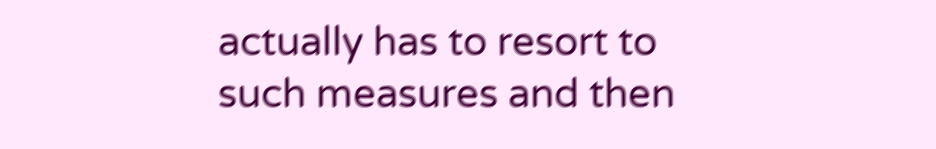actually has to resort to such measures and then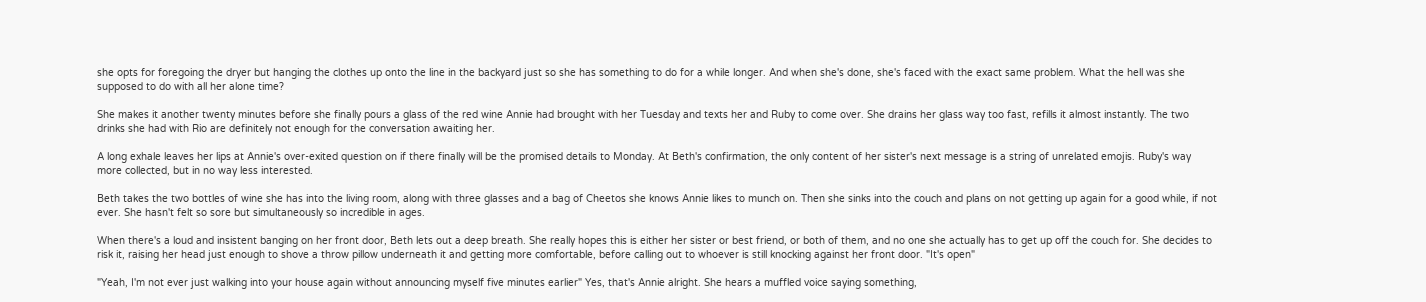she opts for foregoing the dryer but hanging the clothes up onto the line in the backyard just so she has something to do for a while longer. And when she's done, she's faced with the exact same problem. What the hell was she supposed to do with all her alone time?

She makes it another twenty minutes before she finally pours a glass of the red wine Annie had brought with her Tuesday and texts her and Ruby to come over. She drains her glass way too fast, refills it almost instantly. The two drinks she had with Rio are definitely not enough for the conversation awaiting her.

A long exhale leaves her lips at Annie's over-exited question on if there finally will be the promised details to Monday. At Beth's confirmation, the only content of her sister's next message is a string of unrelated emojis. Ruby's way more collected, but in no way less interested.

Beth takes the two bottles of wine she has into the living room, along with three glasses and a bag of Cheetos she knows Annie likes to munch on. Then she sinks into the couch and plans on not getting up again for a good while, if not ever. She hasn't felt so sore but simultaneously so incredible in ages.

When there's a loud and insistent banging on her front door, Beth lets out a deep breath. She really hopes this is either her sister or best friend, or both of them, and no one she actually has to get up off the couch for. She decides to risk it, raising her head just enough to shove a throw pillow underneath it and getting more comfortable, before calling out to whoever is still knocking against her front door. "It's open"

"Yeah, I'm not ever just walking into your house again without announcing myself five minutes earlier" Yes, that's Annie alright. She hears a muffled voice saying something,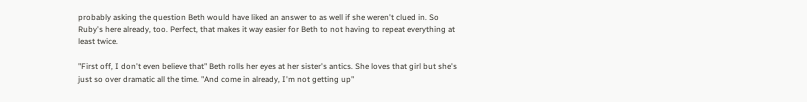probably asking the question Beth would have liked an answer to as well if she weren't clued in. So Ruby's here already, too. Perfect, that makes it way easier for Beth to not having to repeat everything at least twice.

"First off, I don't even believe that" Beth rolls her eyes at her sister's antics. She loves that girl but she's just so over dramatic all the time. "And come in already, I'm not getting up"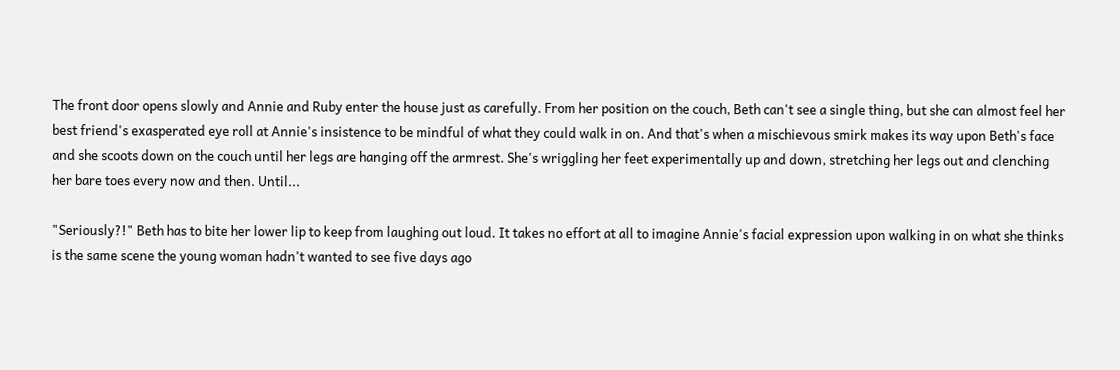The front door opens slowly and Annie and Ruby enter the house just as carefully. From her position on the couch, Beth can't see a single thing, but she can almost feel her best friend's exasperated eye roll at Annie's insistence to be mindful of what they could walk in on. And that's when a mischievous smirk makes its way upon Beth's face and she scoots down on the couch until her legs are hanging off the armrest. She's wriggling her feet experimentally up and down, stretching her legs out and clenching her bare toes every now and then. Until...

"Seriously?!" Beth has to bite her lower lip to keep from laughing out loud. It takes no effort at all to imagine Annie's facial expression upon walking in on what she thinks is the same scene the young woman hadn't wanted to see five days ago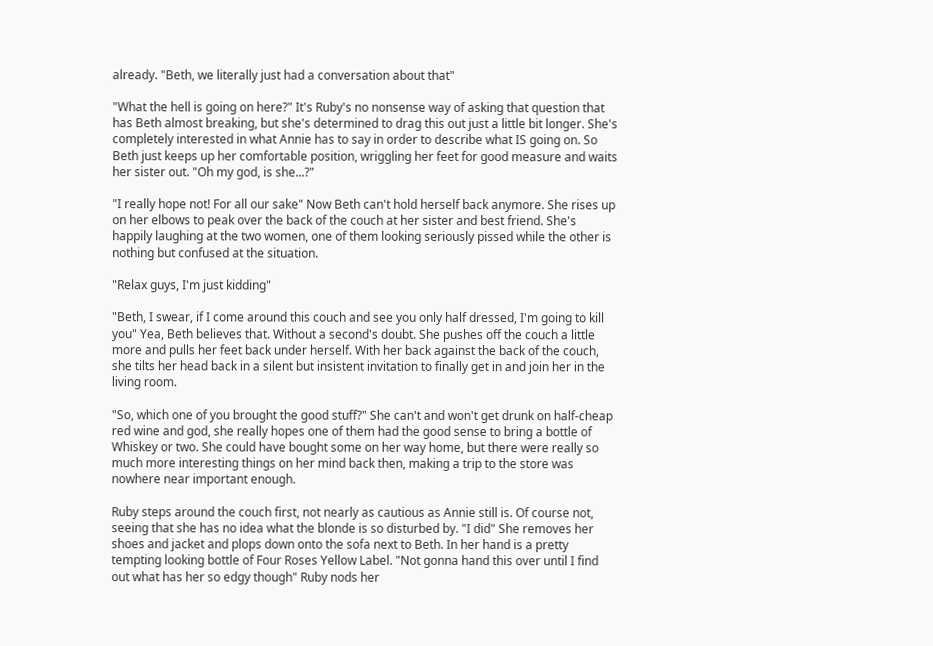already. "Beth, we literally just had a conversation about that"

"What the hell is going on here?" It's Ruby's no nonsense way of asking that question that has Beth almost breaking, but she's determined to drag this out just a little bit longer. She's completely interested in what Annie has to say in order to describe what IS going on. So Beth just keeps up her comfortable position, wriggling her feet for good measure and waits her sister out. "Oh my god, is she...?"

"I really hope not! For all our sake" Now Beth can't hold herself back anymore. She rises up on her elbows to peak over the back of the couch at her sister and best friend. She's happily laughing at the two women, one of them looking seriously pissed while the other is nothing but confused at the situation.

"Relax guys, I'm just kidding"

"Beth, I swear, if I come around this couch and see you only half dressed, I'm going to kill you" Yea, Beth believes that. Without a second's doubt. She pushes off the couch a little more and pulls her feet back under herself. With her back against the back of the couch, she tilts her head back in a silent but insistent invitation to finally get in and join her in the living room.

"So, which one of you brought the good stuff?" She can't and won't get drunk on half-cheap red wine and god, she really hopes one of them had the good sense to bring a bottle of Whiskey or two. She could have bought some on her way home, but there were really so much more interesting things on her mind back then, making a trip to the store was nowhere near important enough.

Ruby steps around the couch first, not nearly as cautious as Annie still is. Of course not, seeing that she has no idea what the blonde is so disturbed by. "I did" She removes her shoes and jacket and plops down onto the sofa next to Beth. In her hand is a pretty tempting looking bottle of Four Roses Yellow Label. "Not gonna hand this over until I find out what has her so edgy though" Ruby nods her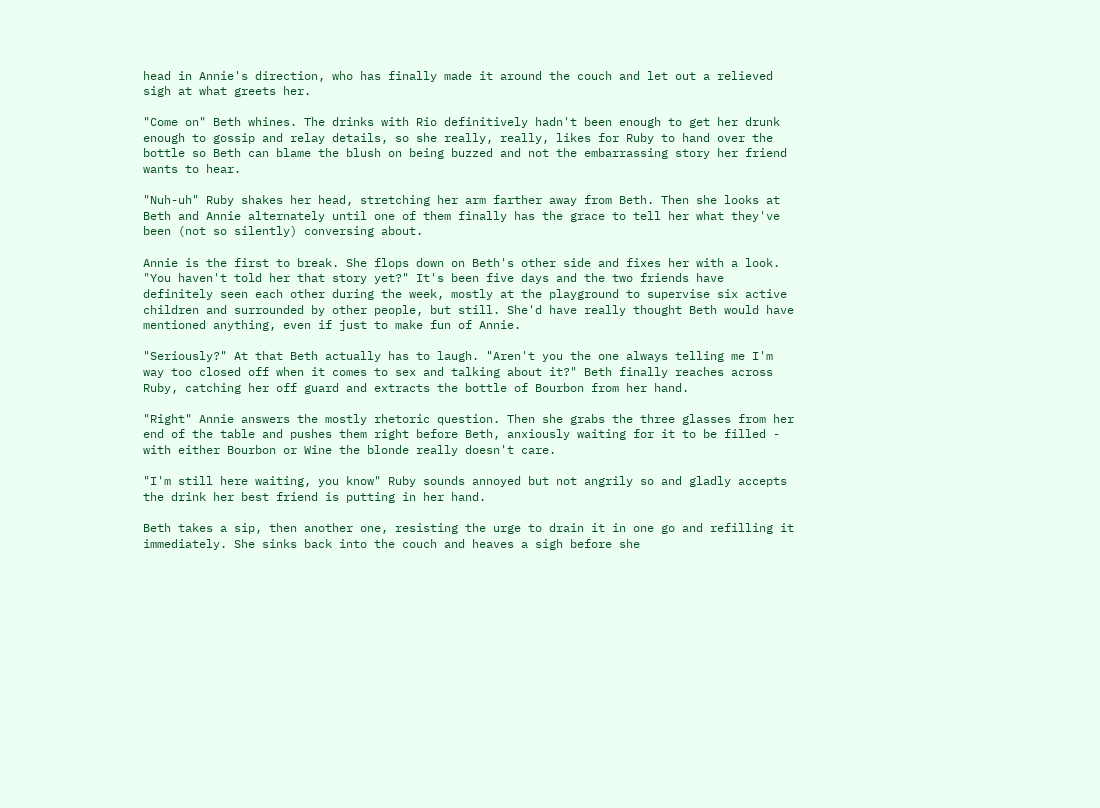head in Annie's direction, who has finally made it around the couch and let out a relieved sigh at what greets her.

"Come on" Beth whines. The drinks with Rio definitively hadn't been enough to get her drunk enough to gossip and relay details, so she really, really, likes for Ruby to hand over the bottle so Beth can blame the blush on being buzzed and not the embarrassing story her friend wants to hear.

"Nuh-uh" Ruby shakes her head, stretching her arm farther away from Beth. Then she looks at Beth and Annie alternately until one of them finally has the grace to tell her what they've been (not so silently) conversing about.

Annie is the first to break. She flops down on Beth's other side and fixes her with a look. "You haven't told her that story yet?" It's been five days and the two friends have definitely seen each other during the week, mostly at the playground to supervise six active children and surrounded by other people, but still. She'd have really thought Beth would have mentioned anything, even if just to make fun of Annie.

"Seriously?" At that Beth actually has to laugh. "Aren't you the one always telling me I'm way too closed off when it comes to sex and talking about it?" Beth finally reaches across Ruby, catching her off guard and extracts the bottle of Bourbon from her hand.

"Right" Annie answers the mostly rhetoric question. Then she grabs the three glasses from her end of the table and pushes them right before Beth, anxiously waiting for it to be filled - with either Bourbon or Wine the blonde really doesn't care.

"I'm still here waiting, you know" Ruby sounds annoyed but not angrily so and gladly accepts the drink her best friend is putting in her hand.

Beth takes a sip, then another one, resisting the urge to drain it in one go and refilling it immediately. She sinks back into the couch and heaves a sigh before she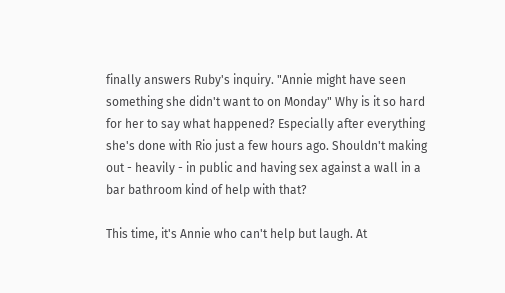finally answers Ruby's inquiry. "Annie might have seen something she didn't want to on Monday" Why is it so hard for her to say what happened? Especially after everything she's done with Rio just a few hours ago. Shouldn't making out - heavily - in public and having sex against a wall in a bar bathroom kind of help with that?

This time, it's Annie who can't help but laugh. At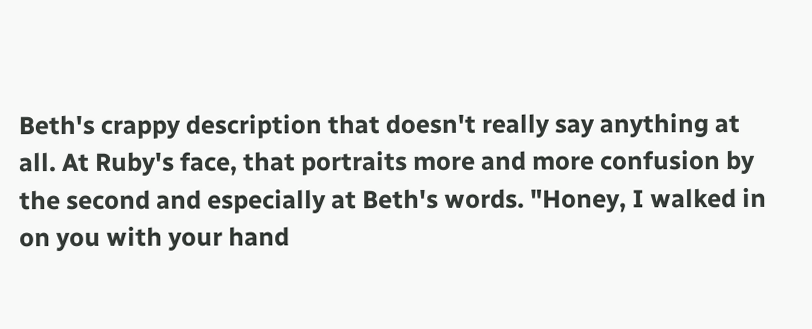Beth's crappy description that doesn't really say anything at all. At Ruby's face, that portraits more and more confusion by the second and especially at Beth's words. "Honey, I walked in on you with your hand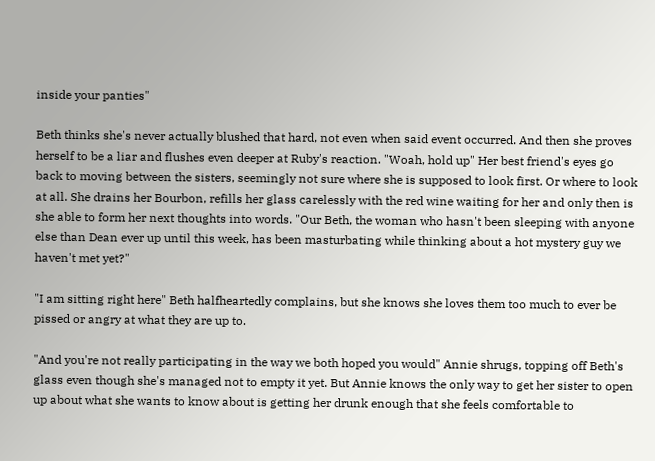inside your panties"

Beth thinks she's never actually blushed that hard, not even when said event occurred. And then she proves herself to be a liar and flushes even deeper at Ruby's reaction. "Woah, hold up" Her best friend's eyes go back to moving between the sisters, seemingly not sure where she is supposed to look first. Or where to look at all. She drains her Bourbon, refills her glass carelessly with the red wine waiting for her and only then is she able to form her next thoughts into words. "Our Beth, the woman who hasn't been sleeping with anyone else than Dean ever up until this week, has been masturbating while thinking about a hot mystery guy we haven't met yet?"

"I am sitting right here" Beth halfheartedly complains, but she knows she loves them too much to ever be pissed or angry at what they are up to.

"And you're not really participating in the way we both hoped you would" Annie shrugs, topping off Beth's glass even though she's managed not to empty it yet. But Annie knows the only way to get her sister to open up about what she wants to know about is getting her drunk enough that she feels comfortable to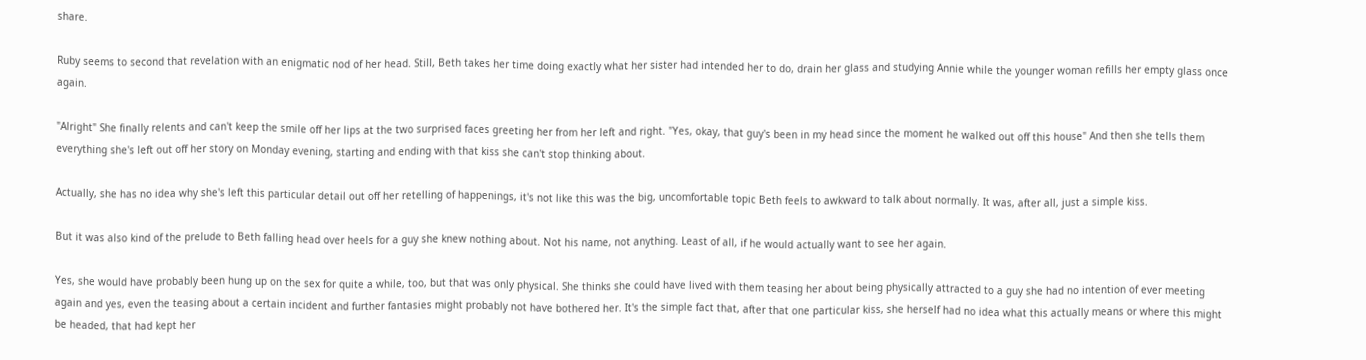share.

Ruby seems to second that revelation with an enigmatic nod of her head. Still, Beth takes her time doing exactly what her sister had intended her to do, drain her glass and studying Annie while the younger woman refills her empty glass once again.

"Alright" She finally relents and can't keep the smile off her lips at the two surprised faces greeting her from her left and right. "Yes, okay, that guy's been in my head since the moment he walked out off this house" And then she tells them everything she's left out off her story on Monday evening, starting and ending with that kiss she can't stop thinking about.

Actually, she has no idea why she's left this particular detail out off her retelling of happenings, it's not like this was the big, uncomfortable topic Beth feels to awkward to talk about normally. It was, after all, just a simple kiss.

But it was also kind of the prelude to Beth falling head over heels for a guy she knew nothing about. Not his name, not anything. Least of all, if he would actually want to see her again.

Yes, she would have probably been hung up on the sex for quite a while, too, but that was only physical. She thinks she could have lived with them teasing her about being physically attracted to a guy she had no intention of ever meeting again and yes, even the teasing about a certain incident and further fantasies might probably not have bothered her. It's the simple fact that, after that one particular kiss, she herself had no idea what this actually means or where this might be headed, that had kept her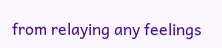from relaying any feelings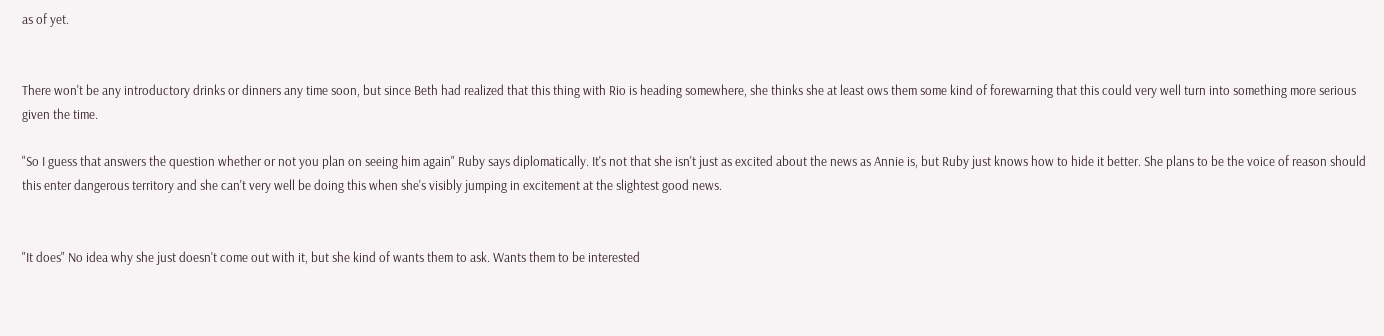as of yet.


There won't be any introductory drinks or dinners any time soon, but since Beth had realized that this thing with Rio is heading somewhere, she thinks she at least ows them some kind of forewarning that this could very well turn into something more serious given the time.

"So I guess that answers the question whether or not you plan on seeing him again" Ruby says diplomatically. It's not that she isn't just as excited about the news as Annie is, but Ruby just knows how to hide it better. She plans to be the voice of reason should this enter dangerous territory and she can't very well be doing this when she's visibly jumping in excitement at the slightest good news.


"It does" No idea why she just doesn't come out with it, but she kind of wants them to ask. Wants them to be interested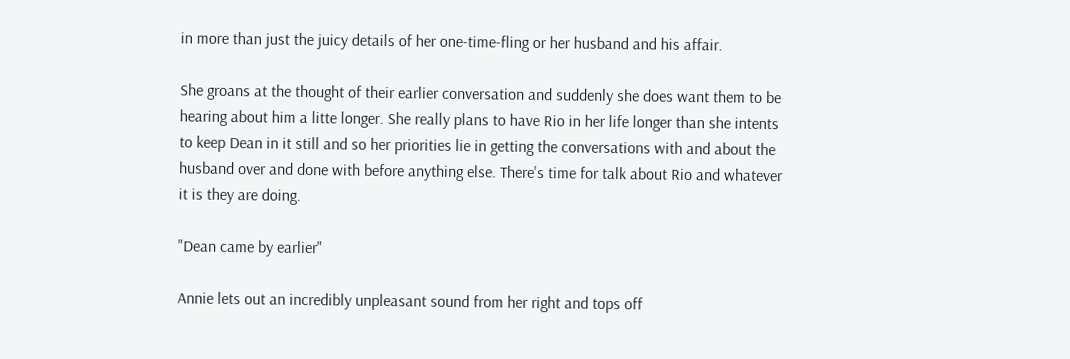in more than just the juicy details of her one-time-fling or her husband and his affair.

She groans at the thought of their earlier conversation and suddenly she does want them to be hearing about him a litte longer. She really plans to have Rio in her life longer than she intents to keep Dean in it still and so her priorities lie in getting the conversations with and about the husband over and done with before anything else. There's time for talk about Rio and whatever it is they are doing.

"Dean came by earlier"

Annie lets out an incredibly unpleasant sound from her right and tops off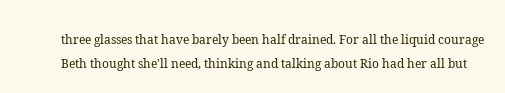three glasses that have barely been half drained. For all the liquid courage Beth thought she'll need, thinking and talking about Rio had her all but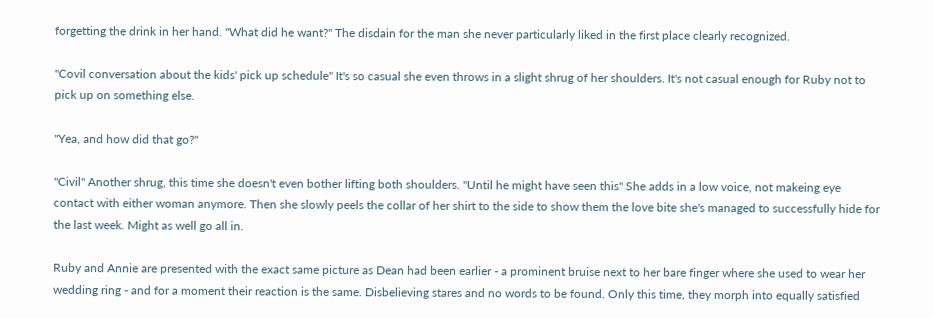forgetting the drink in her hand. "What did he want?" The disdain for the man she never particularly liked in the first place clearly recognized.

"Covil conversation about the kids' pick up schedule" It's so casual she even throws in a slight shrug of her shoulders. It's not casual enough for Ruby not to pick up on something else.

"Yea, and how did that go?"

"Civil" Another shrug, this time she doesn't even bother lifting both shoulders. "Until he might have seen this" She adds in a low voice, not makeing eye contact with either woman anymore. Then she slowly peels the collar of her shirt to the side to show them the love bite she's managed to successfully hide for the last week. Might as well go all in.

Ruby and Annie are presented with the exact same picture as Dean had been earlier - a prominent bruise next to her bare finger where she used to wear her wedding ring - and for a moment their reaction is the same. Disbelieving stares and no words to be found. Only this time, they morph into equally satisfied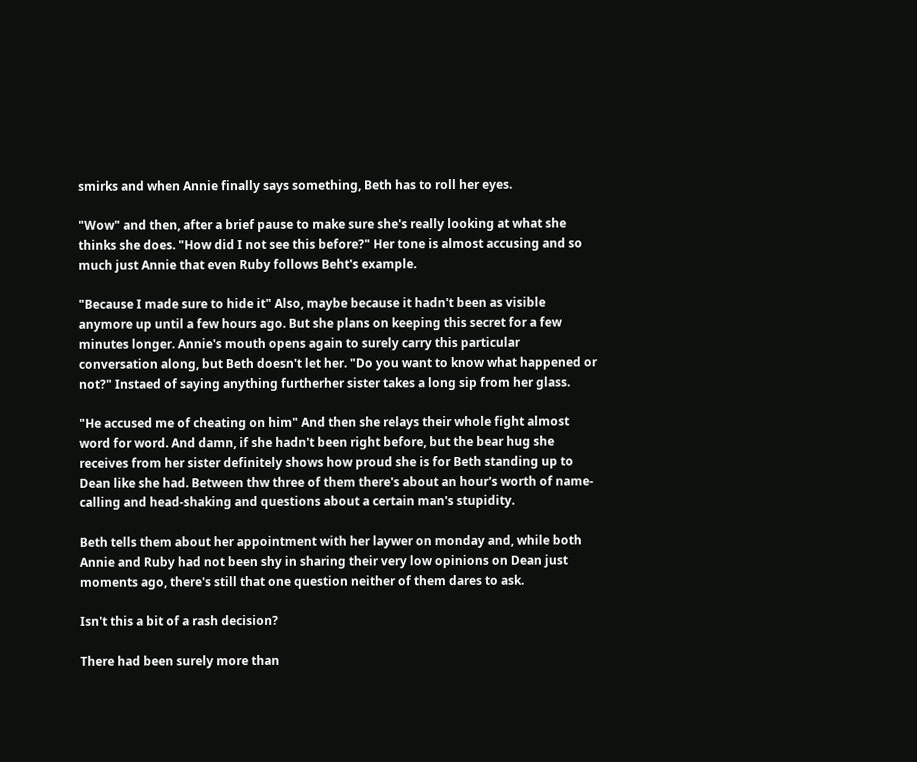smirks and when Annie finally says something, Beth has to roll her eyes.

"Wow" and then, after a brief pause to make sure she's really looking at what she thinks she does. "How did I not see this before?" Her tone is almost accusing and so much just Annie that even Ruby follows Beht's example.

"Because I made sure to hide it" Also, maybe because it hadn't been as visible anymore up until a few hours ago. But she plans on keeping this secret for a few minutes longer. Annie's mouth opens again to surely carry this particular conversation along, but Beth doesn't let her. "Do you want to know what happened or not?" Instaed of saying anything furtherher sister takes a long sip from her glass.

"He accused me of cheating on him" And then she relays their whole fight almost word for word. And damn, if she hadn't been right before, but the bear hug she receives from her sister definitely shows how proud she is for Beth standing up to Dean like she had. Between thw three of them there's about an hour's worth of name-calling and head-shaking and questions about a certain man's stupidity.

Beth tells them about her appointment with her laywer on monday and, while both Annie and Ruby had not been shy in sharing their very low opinions on Dean just moments ago, there's still that one question neither of them dares to ask.

Isn't this a bit of a rash decision?

There had been surely more than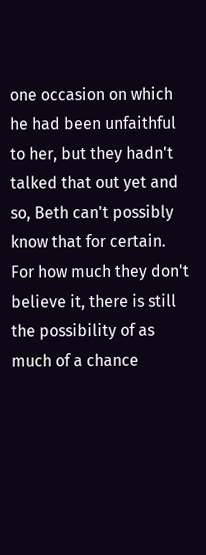one occasion on which he had been unfaithful to her, but they hadn't talked that out yet and so, Beth can't possibly know that for certain. For how much they don't believe it, there is still the possibility of as much of a chance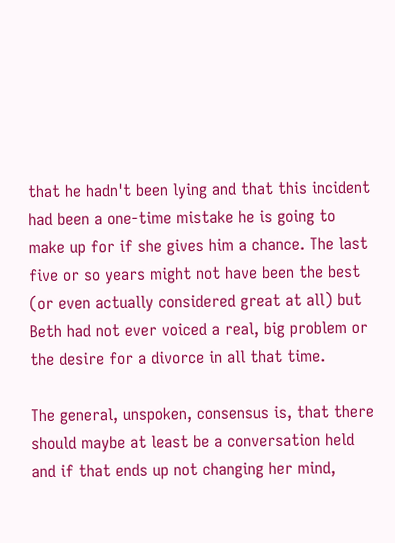that he hadn't been lying and that this incident had been a one-time mistake he is going to make up for if she gives him a chance. The last five or so years might not have been the best (or even actually considered great at all) but Beth had not ever voiced a real, big problem or the desire for a divorce in all that time.

The general, unspoken, consensus is, that there should maybe at least be a conversation held and if that ends up not changing her mind,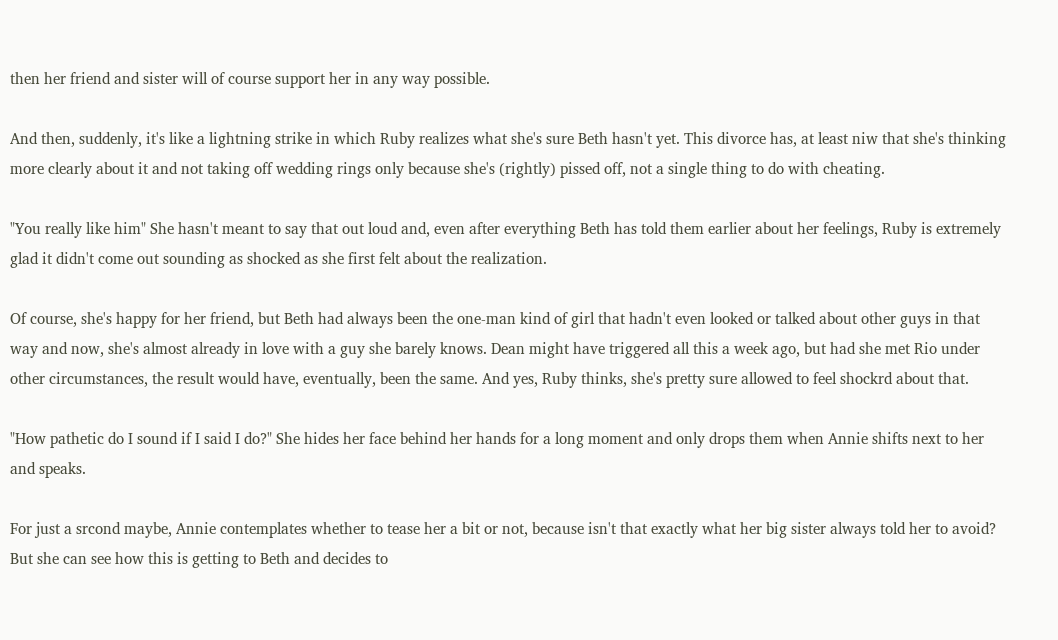then her friend and sister will of course support her in any way possible.

And then, suddenly, it's like a lightning strike in which Ruby realizes what she's sure Beth hasn't yet. This divorce has, at least niw that she's thinking more clearly about it and not taking off wedding rings only because she's (rightly) pissed off, not a single thing to do with cheating.

"You really like him" She hasn't meant to say that out loud and, even after everything Beth has told them earlier about her feelings, Ruby is extremely glad it didn't come out sounding as shocked as she first felt about the realization.

Of course, she's happy for her friend, but Beth had always been the one-man kind of girl that hadn't even looked or talked about other guys in that way and now, she's almost already in love with a guy she barely knows. Dean might have triggered all this a week ago, but had she met Rio under other circumstances, the result would have, eventually, been the same. And yes, Ruby thinks, she's pretty sure allowed to feel shockrd about that.

"How pathetic do I sound if I said I do?" She hides her face behind her hands for a long moment and only drops them when Annie shifts next to her and speaks.

For just a srcond maybe, Annie contemplates whether to tease her a bit or not, because isn't that exactly what her big sister always told her to avoid? But she can see how this is getting to Beth and decides to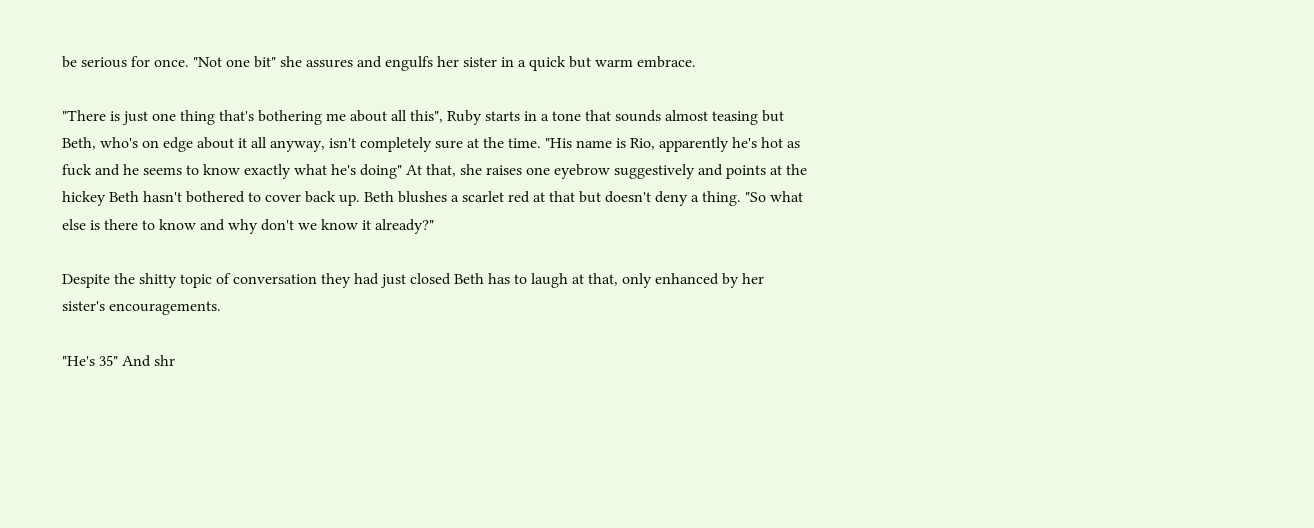be serious for once. "Not one bit" she assures and engulfs her sister in a quick but warm embrace.

"There is just one thing that's bothering me about all this", Ruby starts in a tone that sounds almost teasing but Beth, who's on edge about it all anyway, isn't completely sure at the time. "His name is Rio, apparently he's hot as fuck and he seems to know exactly what he's doing" At that, she raises one eyebrow suggestively and points at the hickey Beth hasn't bothered to cover back up. Beth blushes a scarlet red at that but doesn't deny a thing. "So what else is there to know and why don't we know it already?"

Despite the shitty topic of conversation they had just closed Beth has to laugh at that, only enhanced by her sister's encouragements.

"He's 35" And shr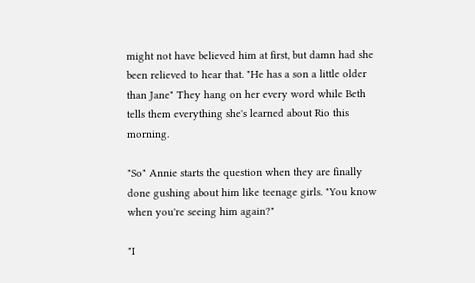might not have believed him at first, but damn had she been relieved to hear that. "He has a son a little older than Jane" They hang on her every word while Beth tells them everything she's learned about Rio this morning.

"So" Annie starts the question when they are finally done gushing about him like teenage girls. "You know when you're seeing him again?"

"I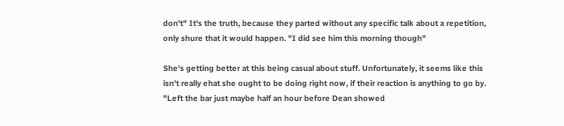don't" It's the truth, because they parted without any specific talk about a repetition, only shure that it would happen. "I did see him this morning though"

She's getting better at this being casual about stuff. Unfortunately, it seems like this isn't really ehat she ought to be doing right now, if their reaction is anything to go by. "Left the bar just maybe half an hour before Dean showed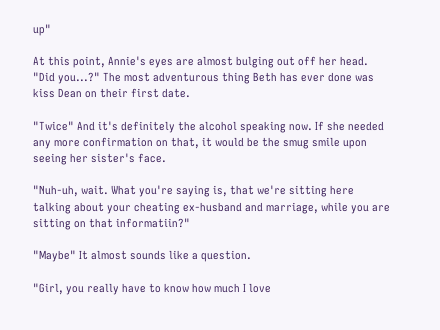up"

At this point, Annie's eyes are almost bulging out off her head. "Did you...?" The most adventurous thing Beth has ever done was kiss Dean on their first date.

"Twice" And it's definitely the alcohol speaking now. If she needed any more confirmation on that, it would be the smug smile upon seeing her sister's face.

"Nuh-uh, wait. What you're saying is, that we're sitting here talking about your cheating ex-husband and marriage, while you are sitting on that informatiin?"

"Maybe" It almost sounds like a question.

"Girl, you really have to know how much I love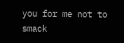you for me not to smack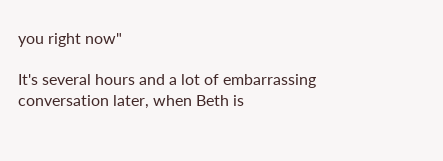you right now"

It's several hours and a lot of embarrassing conversation later, when Beth is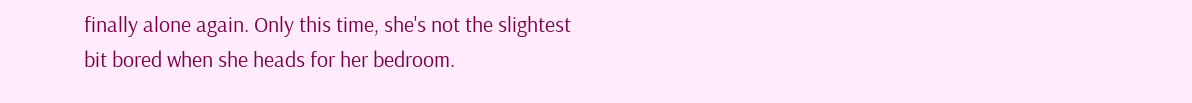finally alone again. Only this time, she's not the slightest bit bored when she heads for her bedroom.